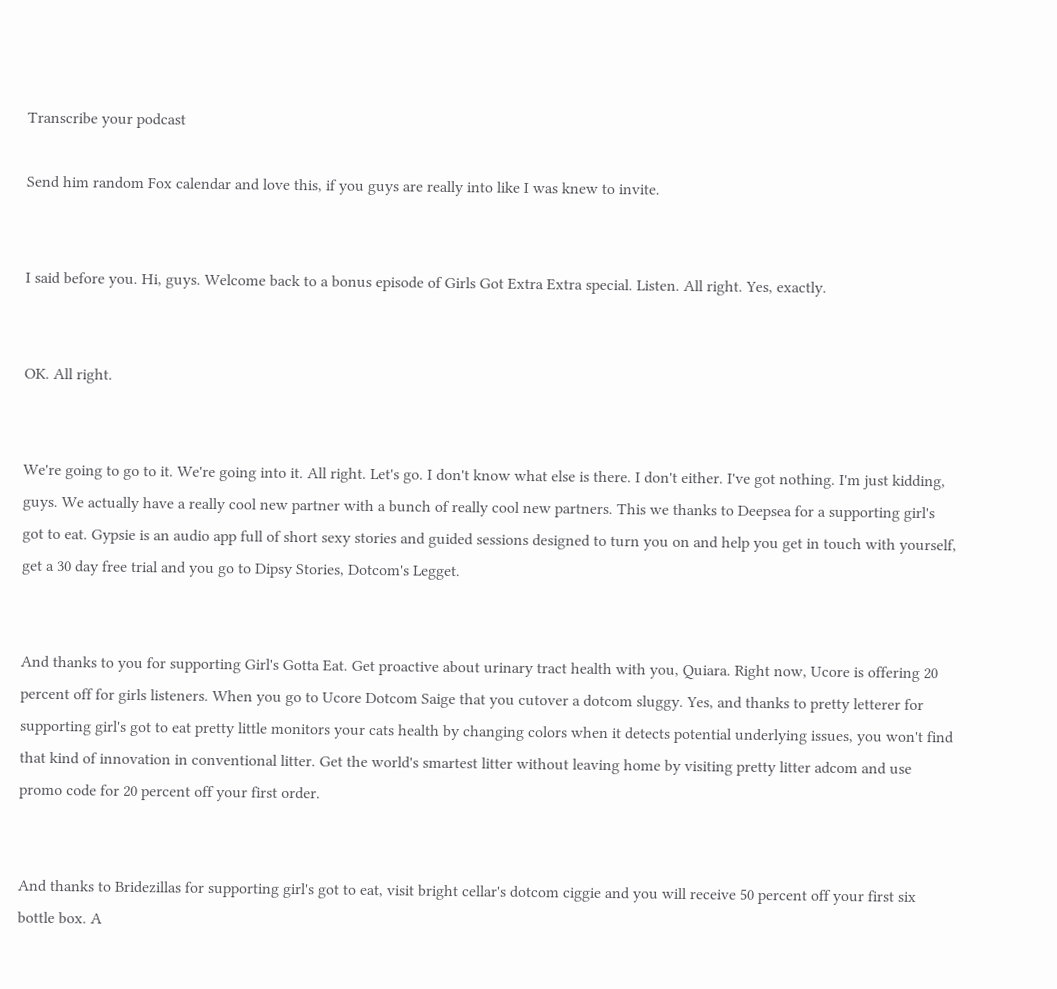Transcribe your podcast

Send him random Fox calendar and love this, if you guys are really into like I was knew to invite.


I said before you. Hi, guys. Welcome back to a bonus episode of Girls Got Extra Extra special. Listen. All right. Yes, exactly.


OK. All right.


We're going to go to it. We're going into it. All right. Let's go. I don't know what else is there. I don't either. I've got nothing. I'm just kidding, guys. We actually have a really cool new partner with a bunch of really cool new partners. This we thanks to Deepsea for a supporting girl's got to eat. Gypsie is an audio app full of short sexy stories and guided sessions designed to turn you on and help you get in touch with yourself, get a 30 day free trial and you go to Dipsy Stories, Dotcom's Legget.


And thanks to you for supporting Girl's Gotta Eat. Get proactive about urinary tract health with you, Quiara. Right now, Ucore is offering 20 percent off for girls listeners. When you go to Ucore Dotcom Saige that you cutover a dotcom sluggy. Yes, and thanks to pretty letterer for supporting girl's got to eat pretty little monitors your cats health by changing colors when it detects potential underlying issues, you won't find that kind of innovation in conventional litter. Get the world's smartest litter without leaving home by visiting pretty litter adcom and use promo code for 20 percent off your first order.


And thanks to Bridezillas for supporting girl's got to eat, visit bright cellar's dotcom ciggie and you will receive 50 percent off your first six bottle box. A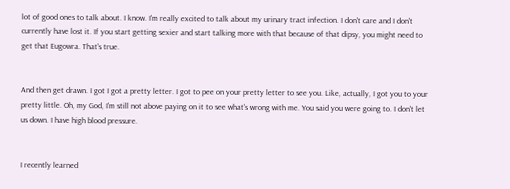lot of good ones to talk about. I know. I'm really excited to talk about my urinary tract infection. I don't care and I don't currently have lost it. If you start getting sexier and start talking more with that because of that dipsy, you might need to get that Eugowra. That's true.


And then get drawn. I got I got a pretty letter. I got to pee on your pretty letter to see you. Like, actually, I got you to your pretty little. Oh, my God, I'm still not above paying on it to see what's wrong with me. You said you were going to. I don't let us down. I have high blood pressure.


I recently learned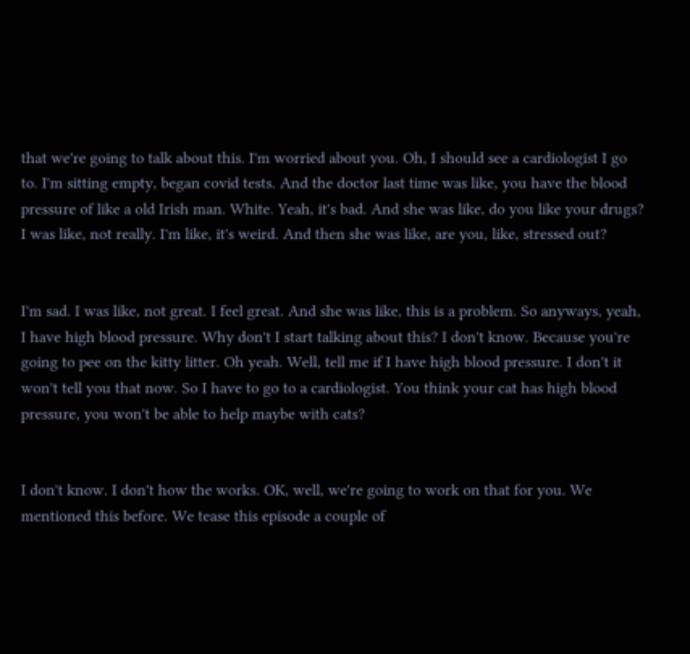that we're going to talk about this. I'm worried about you. Oh, I should see a cardiologist I go to. I'm sitting empty, began covid tests. And the doctor last time was like, you have the blood pressure of like a old Irish man. White. Yeah, it's bad. And she was like, do you like your drugs? I was like, not really. I'm like, it's weird. And then she was like, are you, like, stressed out?


I'm sad. I was like, not great. I feel great. And she was like, this is a problem. So anyways, yeah, I have high blood pressure. Why don't I start talking about this? I don't know. Because you're going to pee on the kitty litter. Oh yeah. Well, tell me if I have high blood pressure. I don't it won't tell you that now. So I have to go to a cardiologist. You think your cat has high blood pressure, you won't be able to help maybe with cats?


I don't know. I don't how the works. OK, well, we're going to work on that for you. We mentioned this before. We tease this episode a couple of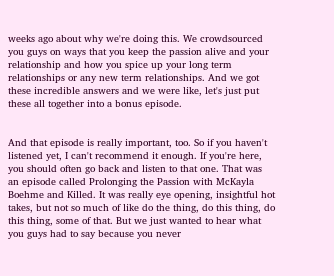weeks ago about why we're doing this. We crowdsourced you guys on ways that you keep the passion alive and your relationship and how you spice up your long term relationships or any new term relationships. And we got these incredible answers and we were like, let's just put these all together into a bonus episode.


And that episode is really important, too. So if you haven't listened yet, I can't recommend it enough. If you're here, you should often go back and listen to that one. That was an episode called Prolonging the Passion with McKayla Boehme and Killed. It was really eye opening, insightful hot takes, but not so much of like do the thing, do this thing, do this thing, some of that. But we just wanted to hear what you guys had to say because you never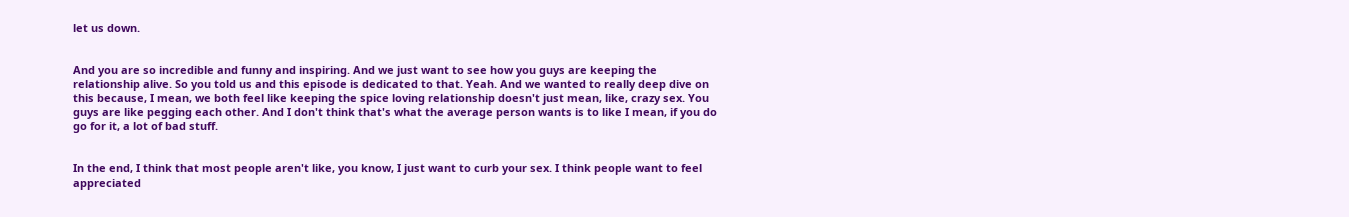let us down.


And you are so incredible and funny and inspiring. And we just want to see how you guys are keeping the relationship alive. So you told us and this episode is dedicated to that. Yeah. And we wanted to really deep dive on this because, I mean, we both feel like keeping the spice loving relationship doesn't just mean, like, crazy sex. You guys are like pegging each other. And I don't think that's what the average person wants is to like I mean, if you do go for it, a lot of bad stuff.


In the end, I think that most people aren't like, you know, I just want to curb your sex. I think people want to feel appreciated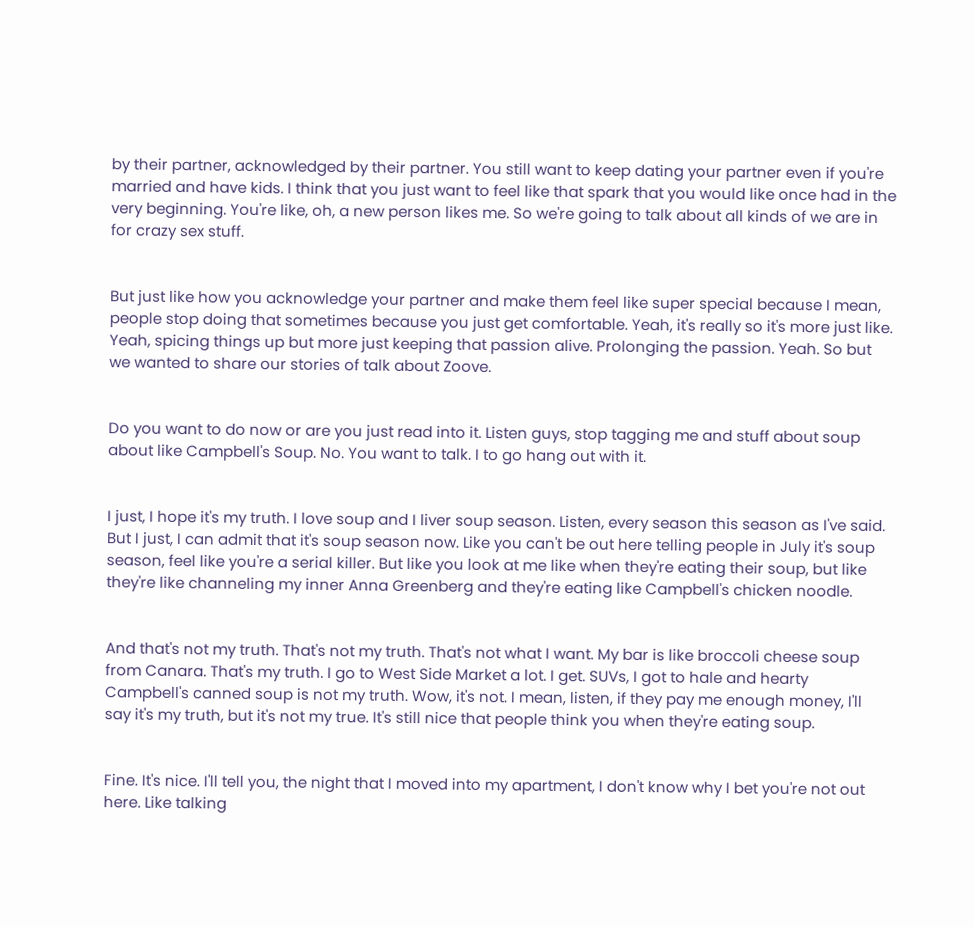by their partner, acknowledged by their partner. You still want to keep dating your partner even if you're married and have kids. I think that you just want to feel like that spark that you would like once had in the very beginning. You're like, oh, a new person likes me. So we're going to talk about all kinds of we are in for crazy sex stuff.


But just like how you acknowledge your partner and make them feel like super special because I mean, people stop doing that sometimes because you just get comfortable. Yeah, it's really so it's more just like. Yeah, spicing things up but more just keeping that passion alive. Prolonging the passion. Yeah. So but we wanted to share our stories of talk about Zoove.


Do you want to do now or are you just read into it. Listen guys, stop tagging me and stuff about soup about like Campbell's Soup. No. You want to talk. I to go hang out with it.


I just, I hope it's my truth. I love soup and I liver soup season. Listen, every season this season as I've said. But I just, I can admit that it's soup season now. Like you can't be out here telling people in July it's soup season, feel like you're a serial killer. But like you look at me like when they're eating their soup, but like they're like channeling my inner Anna Greenberg and they're eating like Campbell's chicken noodle.


And that's not my truth. That's not my truth. That's not what I want. My bar is like broccoli cheese soup from Canara. That's my truth. I go to West Side Market a lot. I get. SUVs, I got to hale and hearty Campbell's canned soup is not my truth. Wow, it's not. I mean, listen, if they pay me enough money, I'll say it's my truth, but it's not my true. It's still nice that people think you when they're eating soup.


Fine. It's nice. I'll tell you, the night that I moved into my apartment, I don't know why I bet you're not out here. Like talking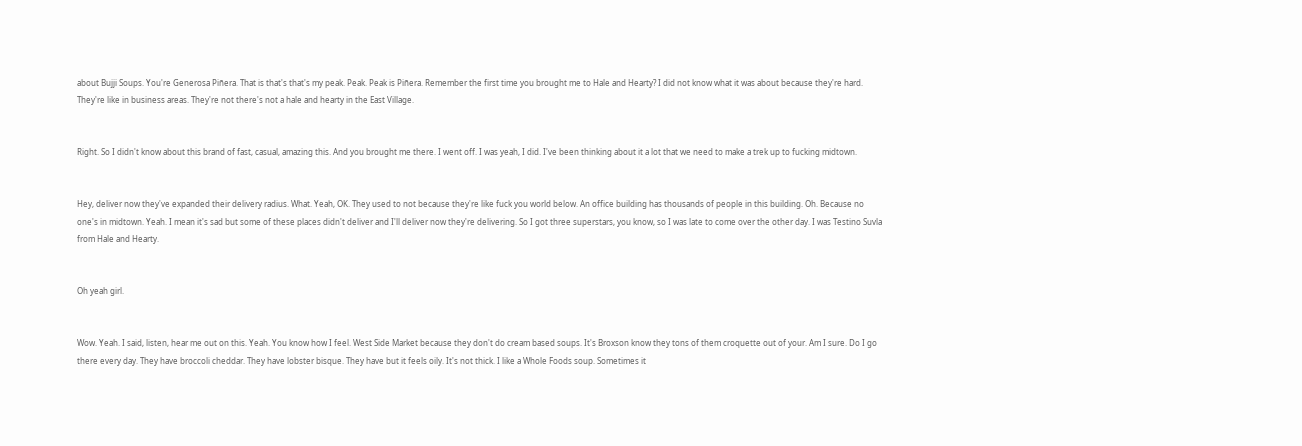about Bujji Soups. You're Generosa Piñera. That is that's that's my peak. Peak. Peak is Piñera. Remember the first time you brought me to Hale and Hearty? I did not know what it was about because they're hard. They're like in business areas. They're not there's not a hale and hearty in the East Village.


Right. So I didn't know about this brand of fast, casual, amazing this. And you brought me there. I went off. I was yeah, I did. I've been thinking about it a lot that we need to make a trek up to fucking midtown.


Hey, deliver now they've expanded their delivery radius. What. Yeah, OK. They used to not because they're like fuck you world below. An office building has thousands of people in this building. Oh. Because no one's in midtown. Yeah. I mean it's sad but some of these places didn't deliver and I'll deliver now they're delivering. So I got three superstars, you know, so I was late to come over the other day. I was Testino Suvla from Hale and Hearty.


Oh yeah girl.


Wow. Yeah. I said, listen, hear me out on this. Yeah. You know how I feel. West Side Market because they don't do cream based soups. It's Broxson know they tons of them croquette out of your. Am I sure. Do I go there every day. They have broccoli cheddar. They have lobster bisque. They have but it feels oily. It's not thick. I like a Whole Foods soup. Sometimes it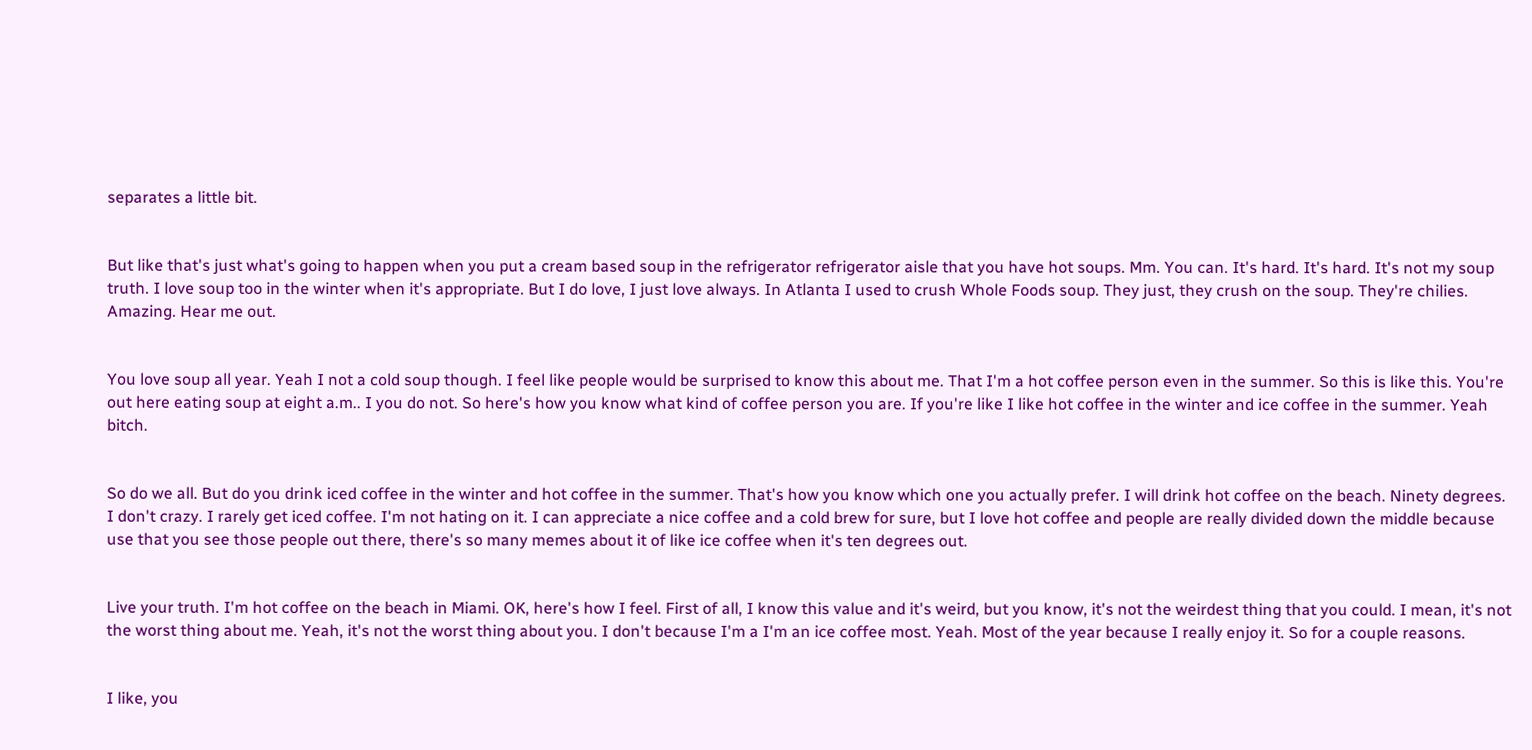separates a little bit.


But like that's just what's going to happen when you put a cream based soup in the refrigerator refrigerator aisle that you have hot soups. Mm. You can. It's hard. It's hard. It's not my soup truth. I love soup too in the winter when it's appropriate. But I do love, I just love always. In Atlanta I used to crush Whole Foods soup. They just, they crush on the soup. They're chilies. Amazing. Hear me out.


You love soup all year. Yeah I not a cold soup though. I feel like people would be surprised to know this about me. That I'm a hot coffee person even in the summer. So this is like this. You're out here eating soup at eight a.m.. I you do not. So here's how you know what kind of coffee person you are. If you're like I like hot coffee in the winter and ice coffee in the summer. Yeah bitch.


So do we all. But do you drink iced coffee in the winter and hot coffee in the summer. That's how you know which one you actually prefer. I will drink hot coffee on the beach. Ninety degrees. I don't crazy. I rarely get iced coffee. I'm not hating on it. I can appreciate a nice coffee and a cold brew for sure, but I love hot coffee and people are really divided down the middle because use that you see those people out there, there's so many memes about it of like ice coffee when it's ten degrees out.


Live your truth. I'm hot coffee on the beach in Miami. OK, here's how I feel. First of all, I know this value and it's weird, but you know, it's not the weirdest thing that you could. I mean, it's not the worst thing about me. Yeah, it's not the worst thing about you. I don't because I'm a I'm an ice coffee most. Yeah. Most of the year because I really enjoy it. So for a couple reasons.


I like, you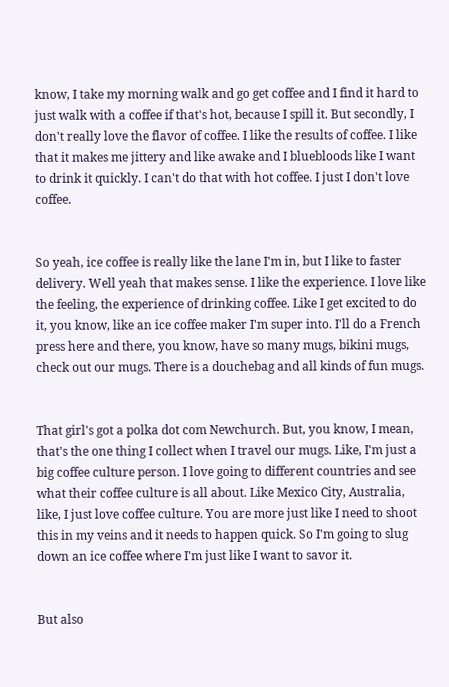know, I take my morning walk and go get coffee and I find it hard to just walk with a coffee if that's hot, because I spill it. But secondly, I don't really love the flavor of coffee. I like the results of coffee. I like that it makes me jittery and like awake and I bluebloods like I want to drink it quickly. I can't do that with hot coffee. I just I don't love coffee.


So yeah, ice coffee is really like the lane I'm in, but I like to faster delivery. Well yeah that makes sense. I like the experience. I love like the feeling, the experience of drinking coffee. Like I get excited to do it, you know, like an ice coffee maker I'm super into. I'll do a French press here and there, you know, have so many mugs, bikini mugs, check out our mugs. There is a douchebag and all kinds of fun mugs.


That girl's got a polka dot com Newchurch. But, you know, I mean, that's the one thing I collect when I travel our mugs. Like, I'm just a big coffee culture person. I love going to different countries and see what their coffee culture is all about. Like Mexico City, Australia, like, I just love coffee culture. You are more just like I need to shoot this in my veins and it needs to happen quick. So I'm going to slug down an ice coffee where I'm just like I want to savor it.


But also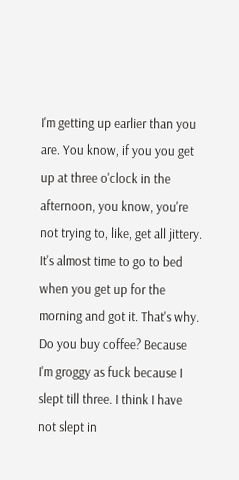I'm getting up earlier than you are. You know, if you you get up at three o'clock in the afternoon, you know, you're not trying to, like, get all jittery. It's almost time to go to bed when you get up for the morning and got it. That's why. Do you buy coffee? Because I'm groggy as fuck because I slept till three. I think I have not slept in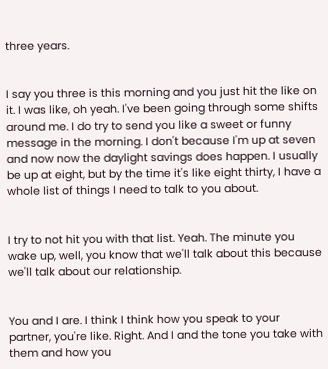three years.


I say you three is this morning and you just hit the like on it. I was like, oh yeah. I've been going through some shifts around me. I do try to send you like a sweet or funny message in the morning. I don't because I'm up at seven and now now the daylight savings does happen. I usually be up at eight, but by the time it's like eight thirty, I have a whole list of things I need to talk to you about.


I try to not hit you with that list. Yeah. The minute you wake up, well, you know that we'll talk about this because we'll talk about our relationship.


You and I are. I think I think how you speak to your partner, you're like. Right. And I and the tone you take with them and how you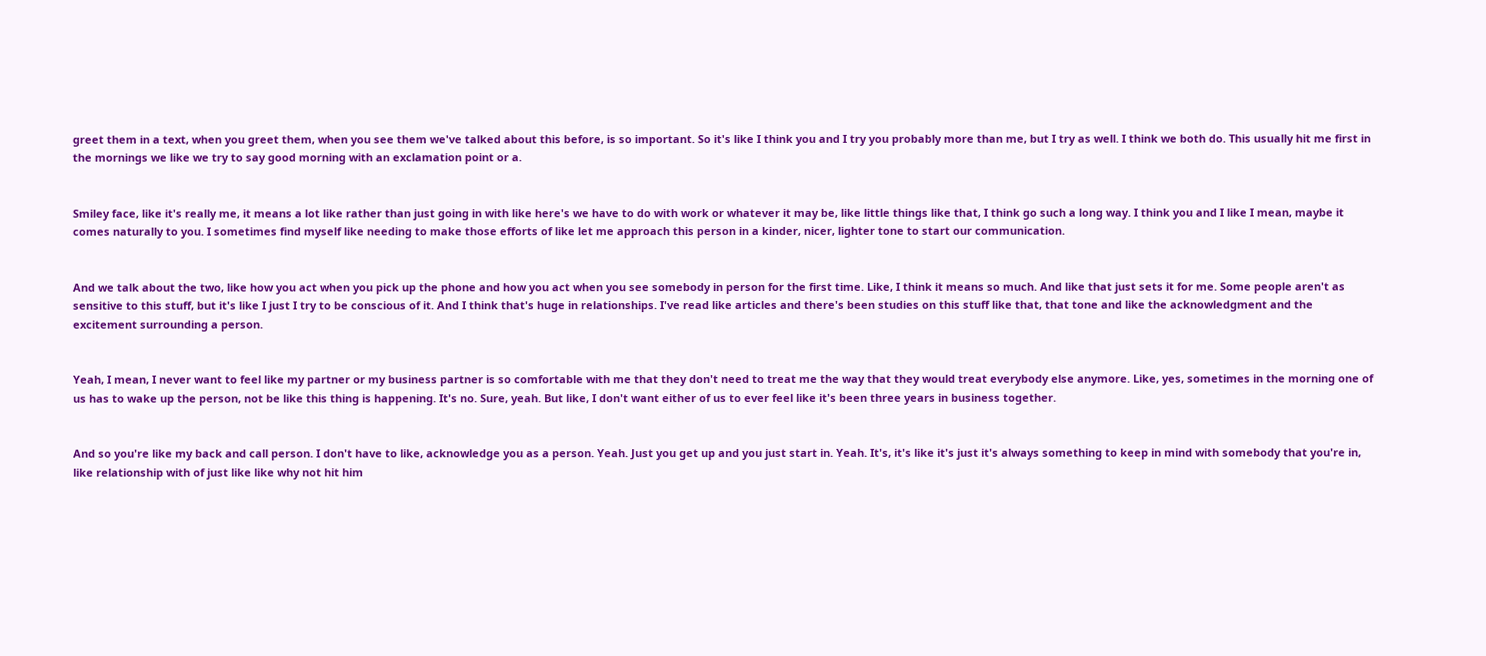greet them in a text, when you greet them, when you see them we've talked about this before, is so important. So it's like I think you and I try you probably more than me, but I try as well. I think we both do. This usually hit me first in the mornings we like we try to say good morning with an exclamation point or a.


Smiley face, like it's really me, it means a lot like rather than just going in with like here's we have to do with work or whatever it may be, like little things like that, I think go such a long way. I think you and I like I mean, maybe it comes naturally to you. I sometimes find myself like needing to make those efforts of like let me approach this person in a kinder, nicer, lighter tone to start our communication.


And we talk about the two, like how you act when you pick up the phone and how you act when you see somebody in person for the first time. Like, I think it means so much. And like that just sets it for me. Some people aren't as sensitive to this stuff, but it's like I just I try to be conscious of it. And I think that's huge in relationships. I've read like articles and there's been studies on this stuff like that, that tone and like the acknowledgment and the excitement surrounding a person.


Yeah, I mean, I never want to feel like my partner or my business partner is so comfortable with me that they don't need to treat me the way that they would treat everybody else anymore. Like, yes, sometimes in the morning one of us has to wake up the person, not be like this thing is happening. It's no. Sure, yeah. But like, I don't want either of us to ever feel like it's been three years in business together.


And so you're like my back and call person. I don't have to like, acknowledge you as a person. Yeah. Just you get up and you just start in. Yeah. It's, it's like it's just it's always something to keep in mind with somebody that you're in, like relationship with of just like like why not hit him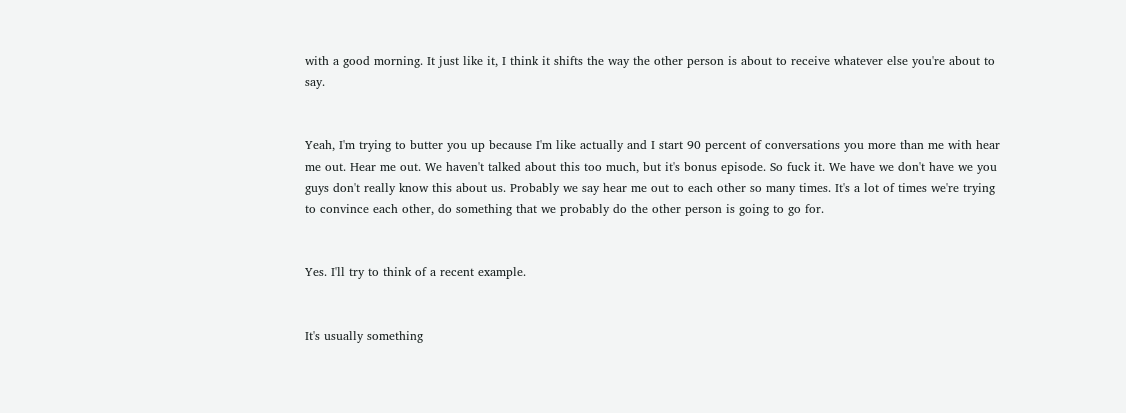with a good morning. It just like it, I think it shifts the way the other person is about to receive whatever else you're about to say.


Yeah, I'm trying to butter you up because I'm like actually and I start 90 percent of conversations you more than me with hear me out. Hear me out. We haven't talked about this too much, but it's bonus episode. So fuck it. We have we don't have we you guys don't really know this about us. Probably we say hear me out to each other so many times. It's a lot of times we're trying to convince each other, do something that we probably do the other person is going to go for.


Yes. I'll try to think of a recent example.


It's usually something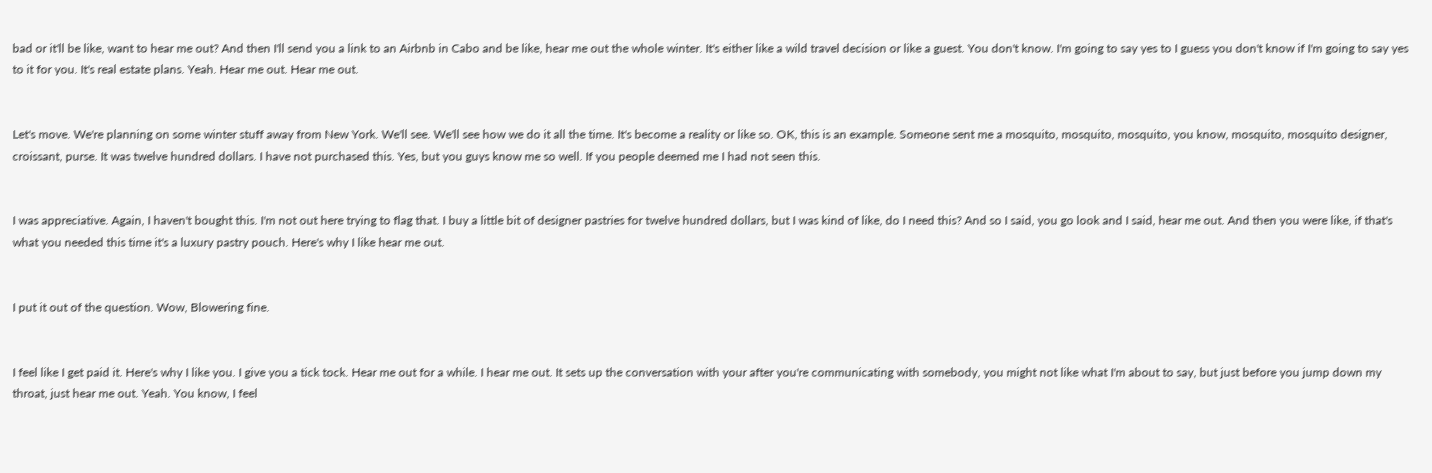bad or it'll be like, want to hear me out? And then I'll send you a link to an Airbnb in Cabo and be like, hear me out the whole winter. It's either like a wild travel decision or like a guest. You don't know. I'm going to say yes to I guess you don't know if I'm going to say yes to it for you. It's real estate plans. Yeah. Hear me out. Hear me out.


Let's move. We're planning on some winter stuff away from New York. We'll see. We'll see how we do it all the time. It's become a reality or like so. OK, this is an example. Someone sent me a mosquito, mosquito, mosquito, you know, mosquito, mosquito designer, croissant, purse. It was twelve hundred dollars. I have not purchased this. Yes, but you guys know me so well. If you people deemed me I had not seen this.


I was appreciative. Again, I haven't bought this. I'm not out here trying to flag that. I buy a little bit of designer pastries for twelve hundred dollars, but I was kind of like, do I need this? And so I said, you go look and I said, hear me out. And then you were like, if that's what you needed this time it's a luxury pastry pouch. Here's why I like hear me out.


I put it out of the question. Wow, Blowering fine.


I feel like I get paid it. Here's why I like you. I give you a tick tock. Hear me out for a while. I hear me out. It sets up the conversation with your after you're communicating with somebody, you might not like what I'm about to say, but just before you jump down my throat, just hear me out. Yeah. You know, I feel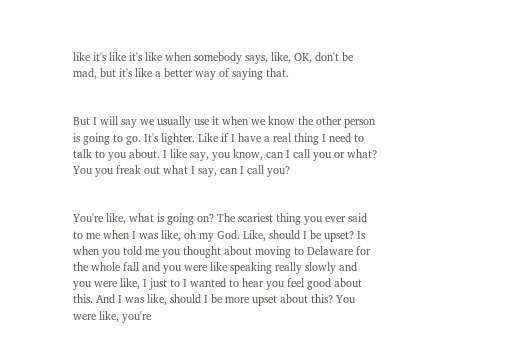like it's like it's like when somebody says, like, OK, don't be mad, but it's like a better way of saying that.


But I will say we usually use it when we know the other person is going to go. It's lighter. Like if I have a real thing I need to talk to you about. I like say, you know, can I call you or what? You you freak out what I say, can I call you?


You're like, what is going on? The scariest thing you ever said to me when I was like, oh my God. Like, should I be upset? Is when you told me you thought about moving to Delaware for the whole fall and you were like speaking really slowly and you were like, I just to I wanted to hear you feel good about this. And I was like, should I be more upset about this? You were like, you're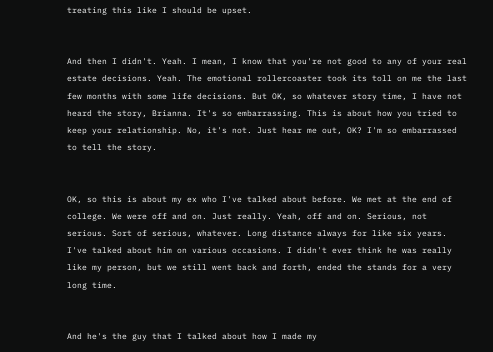treating this like I should be upset.


And then I didn't. Yeah. I mean, I know that you're not good to any of your real estate decisions. Yeah. The emotional rollercoaster took its toll on me the last few months with some life decisions. But OK, so whatever story time, I have not heard the story, Brianna. It's so embarrassing. This is about how you tried to keep your relationship. No, it's not. Just hear me out, OK? I'm so embarrassed to tell the story.


OK, so this is about my ex who I've talked about before. We met at the end of college. We were off and on. Just really. Yeah, off and on. Serious, not serious. Sort of serious, whatever. Long distance always for like six years. I've talked about him on various occasions. I didn't ever think he was really like my person, but we still went back and forth, ended the stands for a very long time.


And he's the guy that I talked about how I made my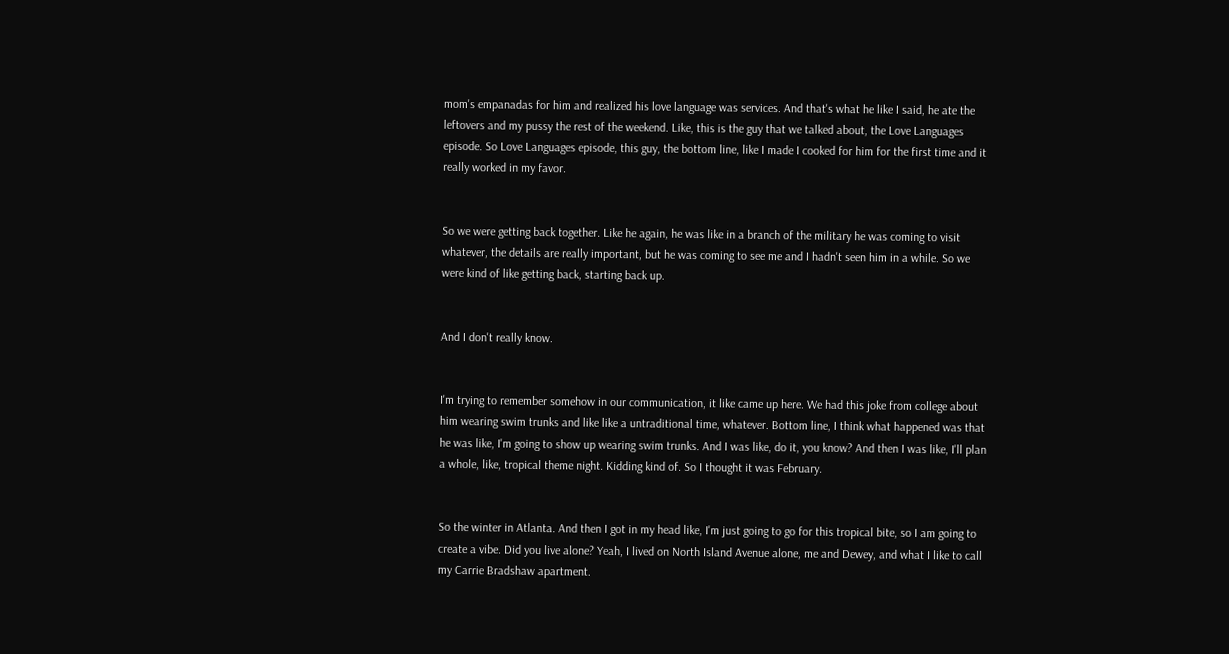mom's empanadas for him and realized his love language was services. And that's what he like I said, he ate the leftovers and my pussy the rest of the weekend. Like, this is the guy that we talked about, the Love Languages episode. So Love Languages episode, this guy, the bottom line, like I made I cooked for him for the first time and it really worked in my favor.


So we were getting back together. Like he again, he was like in a branch of the military he was coming to visit whatever, the details are really important, but he was coming to see me and I hadn't seen him in a while. So we were kind of like getting back, starting back up.


And I don't really know.


I'm trying to remember somehow in our communication, it like came up here. We had this joke from college about him wearing swim trunks and like like a untraditional time, whatever. Bottom line, I think what happened was that he was like, I'm going to show up wearing swim trunks. And I was like, do it, you know? And then I was like, I'll plan a whole, like, tropical theme night. Kidding kind of. So I thought it was February.


So the winter in Atlanta. And then I got in my head like, I'm just going to go for this tropical bite, so I am going to create a vibe. Did you live alone? Yeah, I lived on North Island Avenue alone, me and Dewey, and what I like to call my Carrie Bradshaw apartment.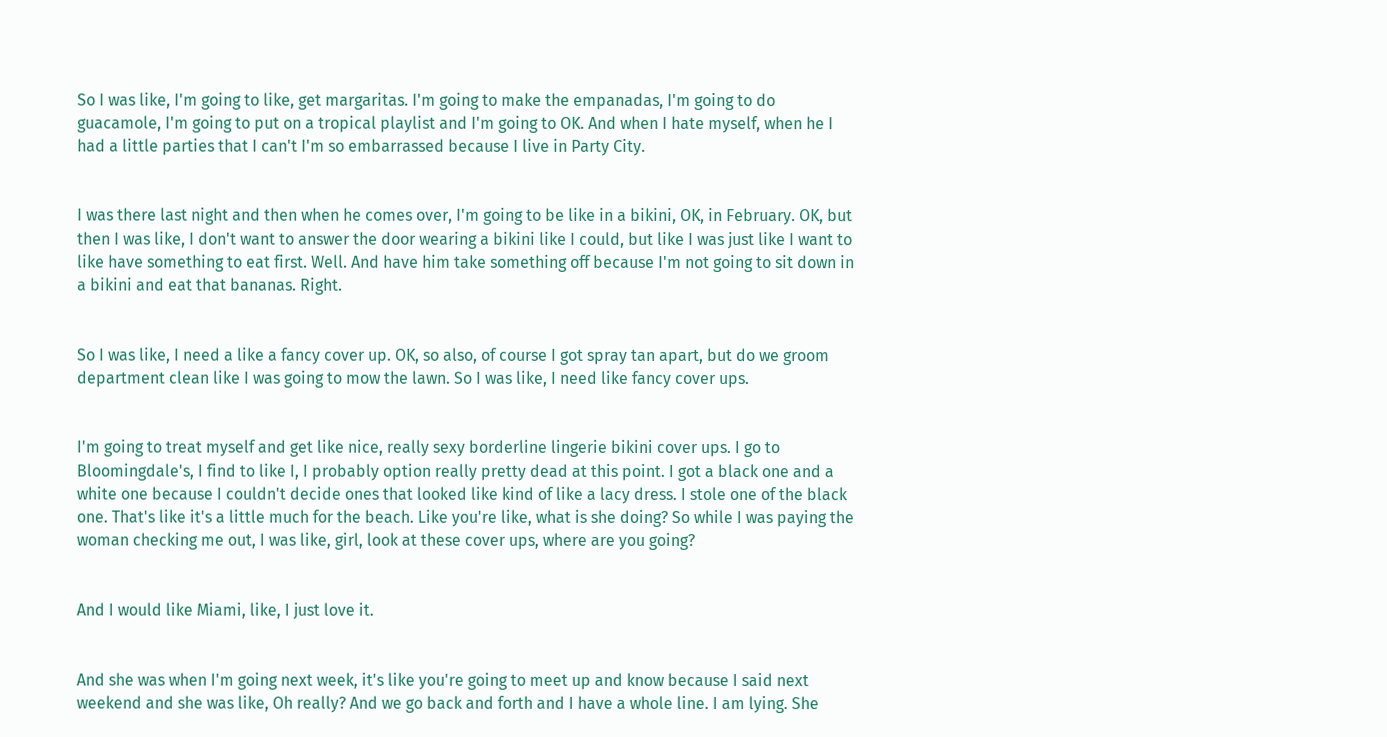So I was like, I'm going to like, get margaritas. I'm going to make the empanadas, I'm going to do guacamole, I'm going to put on a tropical playlist and I'm going to OK. And when I hate myself, when he I had a little parties that I can't I'm so embarrassed because I live in Party City.


I was there last night and then when he comes over, I'm going to be like in a bikini, OK, in February. OK, but then I was like, I don't want to answer the door wearing a bikini like I could, but like I was just like I want to like have something to eat first. Well. And have him take something off because I'm not going to sit down in a bikini and eat that bananas. Right.


So I was like, I need a like a fancy cover up. OK, so also, of course I got spray tan apart, but do we groom department clean like I was going to mow the lawn. So I was like, I need like fancy cover ups.


I'm going to treat myself and get like nice, really sexy borderline lingerie bikini cover ups. I go to Bloomingdale's, I find to like I, I probably option really pretty dead at this point. I got a black one and a white one because I couldn't decide ones that looked like kind of like a lacy dress. I stole one of the black one. That's like it's a little much for the beach. Like you're like, what is she doing? So while I was paying the woman checking me out, I was like, girl, look at these cover ups, where are you going?


And I would like Miami, like, I just love it.


And she was when I'm going next week, it's like you're going to meet up and know because I said next weekend and she was like, Oh really? And we go back and forth and I have a whole line. I am lying. She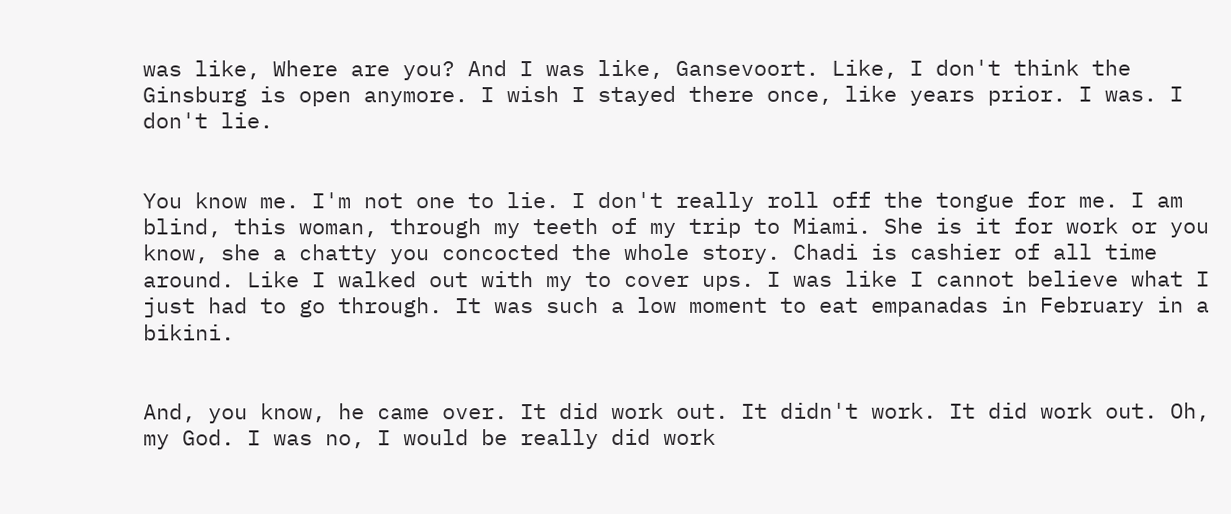was like, Where are you? And I was like, Gansevoort. Like, I don't think the Ginsburg is open anymore. I wish I stayed there once, like years prior. I was. I don't lie.


You know me. I'm not one to lie. I don't really roll off the tongue for me. I am blind, this woman, through my teeth of my trip to Miami. She is it for work or you know, she a chatty you concocted the whole story. Chadi is cashier of all time around. Like I walked out with my to cover ups. I was like I cannot believe what I just had to go through. It was such a low moment to eat empanadas in February in a bikini.


And, you know, he came over. It did work out. It didn't work. It did work out. Oh, my God. I was no, I would be really did work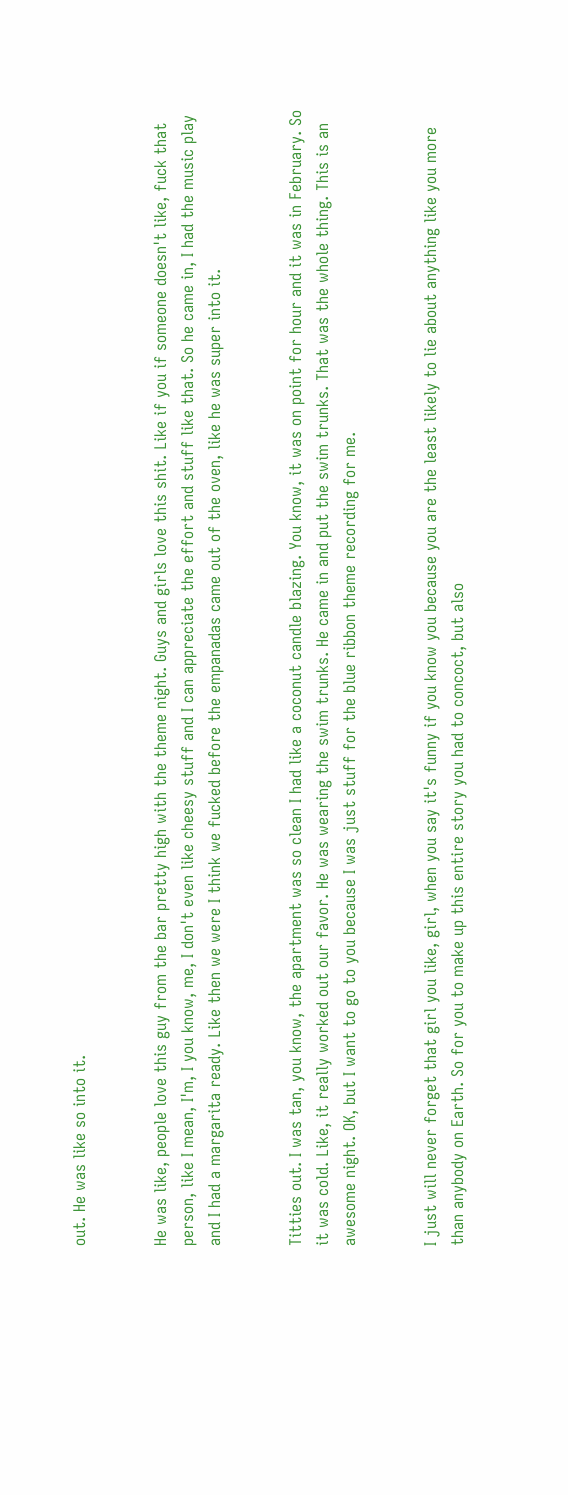out. He was like so into it.


He was like, people love this guy from the bar pretty high with the theme night. Guys and girls love this shit. Like if you if someone doesn't like, fuck that person, like I mean, I'm, I you know, me, I don't even like cheesy stuff and I can appreciate the effort and stuff like that. So he came in, I had the music play and I had a margarita ready. Like then we were I think we fucked before the empanadas came out of the oven, like he was super into it.


Titties out. I was tan, you know, the apartment was so clean I had like a coconut candle blazing. You know, it was on point for hour and it was in February. So it was cold. Like, it really worked out our favor. He was wearing the swim trunks. He came in and put the swim trunks. That was the whole thing. This is an awesome night. OK, but I want to go to you because I was just stuff for the blue ribbon theme recording for me.


I just will never forget that girl you like, girl, when you say it's funny if you know you because you are the least likely to lie about anything like you more than anybody on Earth. So for you to make up this entire story you had to concoct, but also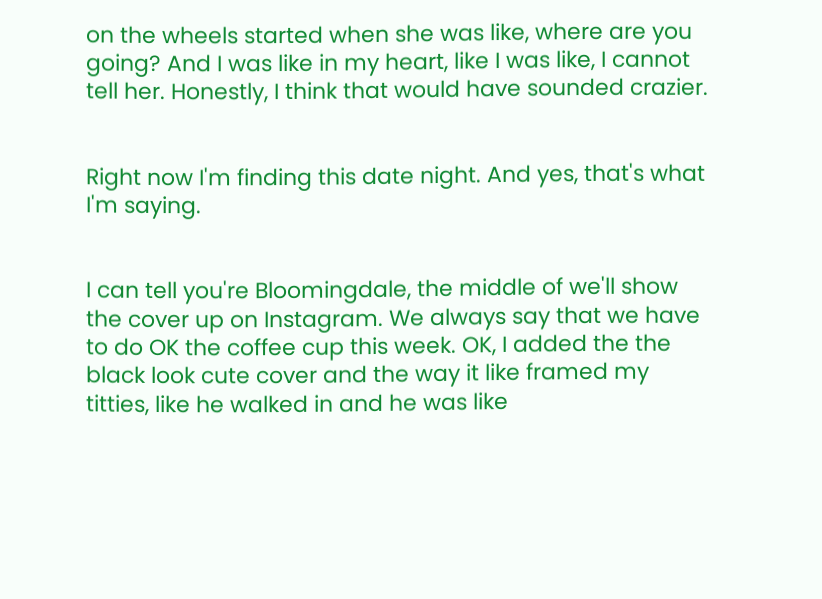on the wheels started when she was like, where are you going? And I was like in my heart, like I was like, I cannot tell her. Honestly, I think that would have sounded crazier.


Right now I'm finding this date night. And yes, that's what I'm saying.


I can tell you're Bloomingdale, the middle of we'll show the cover up on Instagram. We always say that we have to do OK the coffee cup this week. OK, I added the the black look cute cover and the way it like framed my titties, like he walked in and he was like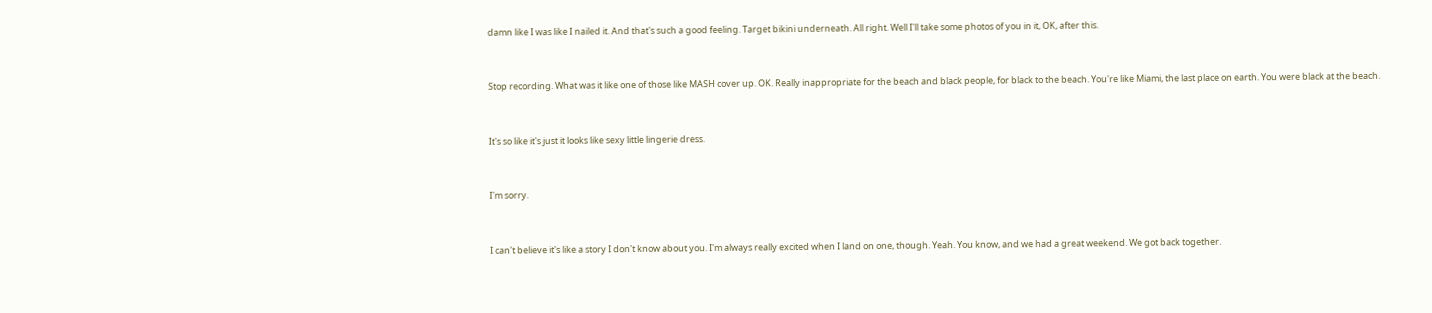damn like I was like I nailed it. And that's such a good feeling. Target bikini underneath. All right. Well I'll take some photos of you in it, OK, after this.


Stop recording. What was it like one of those like MASH cover up. OK. Really inappropriate for the beach and black people, for black to the beach. You're like Miami, the last place on earth. You were black at the beach.


It's so like it's just it looks like sexy little lingerie dress.


I'm sorry.


I can't believe it's like a story I don't know about you. I'm always really excited when I land on one, though. Yeah. You know, and we had a great weekend. We got back together.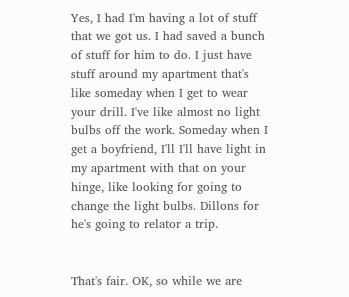Yes, I had I'm having a lot of stuff that we got us. I had saved a bunch of stuff for him to do. I just have stuff around my apartment that's like someday when I get to wear your drill. I've like almost no light bulbs off the work. Someday when I get a boyfriend, I'll I'll have light in my apartment with that on your hinge, like looking for going to change the light bulbs. Dillons for he's going to relator a trip.


That's fair. OK, so while we are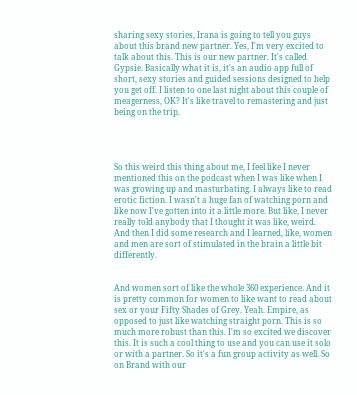sharing sexy stories, Irana is going to tell you guys about this brand new partner. Yes, I'm very excited to talk about this. This is our new partner. It's called Gypsie. Basically what it is, it's an audio app full of short, sexy stories and guided sessions designed to help you get off. I listen to one last night about this couple of meagerness, OK? It's like travel to remastering and just being on the trip.




So this weird this thing about me, I feel like I never mentioned this on the podcast when I was like when I was growing up and masturbating. I always like to read erotic fiction. I wasn't a huge fan of watching porn and like now I've gotten into it a little more. But like, I never really told anybody that I thought it was like, weird. And then I did some research and I learned, like, women and men are sort of stimulated in the brain a little bit differently.


And women sort of like the whole 360 experience. And it is pretty common for women to like want to read about sex or your Fifty Shades of Grey. Yeah. Empire, as opposed to just like watching straight porn. This is so much more robust than this. I'm so excited we discover this. It is such a cool thing to use and you can use it solo or with a partner. So it's a fun group activity as well. So on Brand with our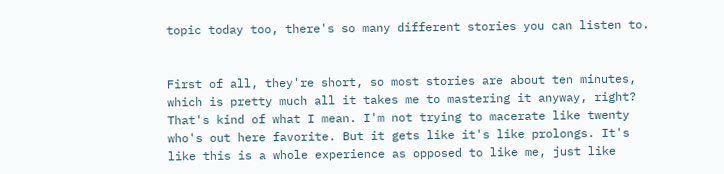topic today too, there's so many different stories you can listen to.


First of all, they're short, so most stories are about ten minutes, which is pretty much all it takes me to mastering it anyway, right? That's kind of what I mean. I'm not trying to macerate like twenty who's out here favorite. But it gets like it's like prolongs. It's like this is a whole experience as opposed to like me, just like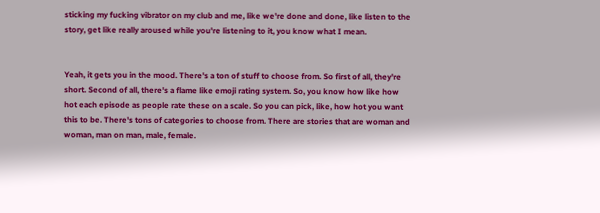sticking my fucking vibrator on my club and me, like we're done and done, like listen to the story, get like really aroused while you're listening to it, you know what I mean.


Yeah, it gets you in the mood. There's a ton of stuff to choose from. So first of all, they're short. Second of all, there's a flame like emoji rating system. So, you know how like how hot each episode as people rate these on a scale. So you can pick, like, how hot you want this to be. There's tons of categories to choose from. There are stories that are woman and woman, man on man, male, female.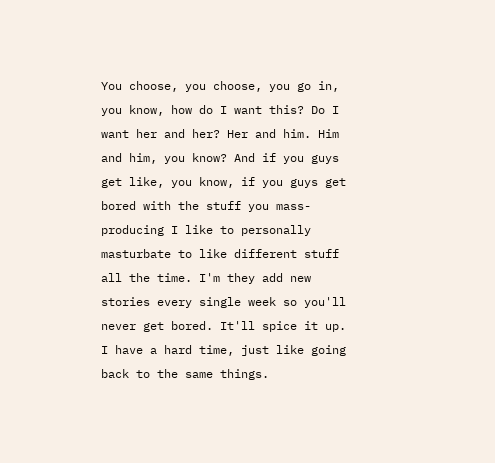You choose, you choose, you go in, you know, how do I want this? Do I want her and her? Her and him. Him and him, you know? And if you guys get like, you know, if you guys get bored with the stuff you mass-producing I like to personally masturbate to like different stuff all the time. I'm they add new stories every single week so you'll never get bored. It'll spice it up. I have a hard time, just like going back to the same things.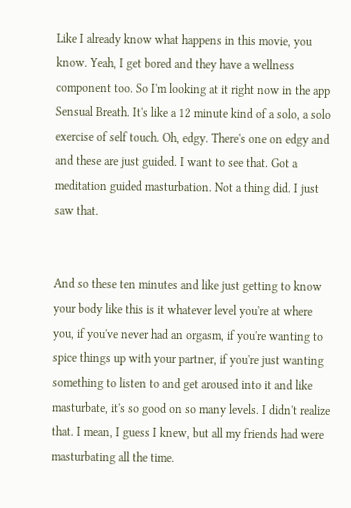Like I already know what happens in this movie, you know. Yeah, I get bored and they have a wellness component too. So I'm looking at it right now in the app Sensual Breath. It's like a 12 minute kind of a solo, a solo exercise of self touch. Oh, edgy. There's one on edgy and and these are just guided. I want to see that. Got a meditation guided masturbation. Not a thing did. I just saw that.


And so these ten minutes and like just getting to know your body like this is it whatever level you're at where you, if you've never had an orgasm, if you're wanting to spice things up with your partner, if you're just wanting something to listen to and get aroused into it and like masturbate, it's so good on so many levels. I didn't realize that. I mean, I guess I knew, but all my friends had were masturbating all the time.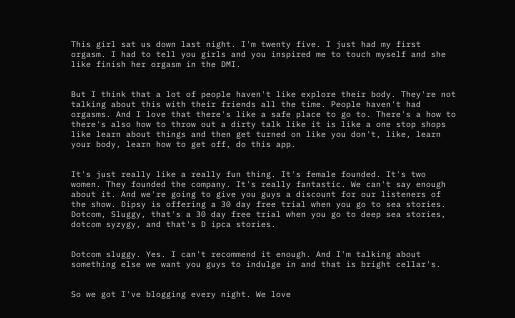This girl sat us down last night. I'm twenty five. I just had my first orgasm. I had to tell you girls and you inspired me to touch myself and she like finish her orgasm in the DMI.


But I think that a lot of people haven't like explore their body. They're not talking about this with their friends all the time. People haven't had orgasms. And I love that there's like a safe place to go to. There's a how to there's also how to throw out a dirty talk like it is like a one stop shops like learn about things and then get turned on like you don't, like, learn your body, learn how to get off, do this app.


It's just really like a really fun thing. It's female founded. It's two women. They founded the company. It's really fantastic. We can't say enough about it. And we're going to give you guys a discount for our listeners of the show. Dipsy is offering a 30 day free trial when you go to sea stories. Dotcom, Sluggy, that's a 30 day free trial when you go to deep sea stories, dotcom syzygy, and that's D ipca stories.


Dotcom sluggy. Yes. I can't recommend it enough. And I'm talking about something else we want you guys to indulge in and that is bright cellar's.


So we got I've blogging every night. We love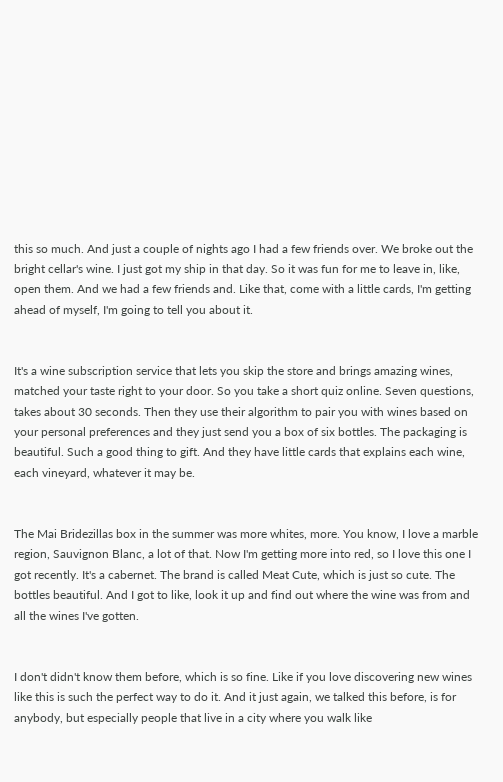this so much. And just a couple of nights ago I had a few friends over. We broke out the bright cellar's wine. I just got my ship in that day. So it was fun for me to leave in, like, open them. And we had a few friends and. Like that, come with a little cards, I'm getting ahead of myself, I'm going to tell you about it.


It's a wine subscription service that lets you skip the store and brings amazing wines, matched your taste right to your door. So you take a short quiz online. Seven questions, takes about 30 seconds. Then they use their algorithm to pair you with wines based on your personal preferences and they just send you a box of six bottles. The packaging is beautiful. Such a good thing to gift. And they have little cards that explains each wine, each vineyard, whatever it may be.


The Mai Bridezillas box in the summer was more whites, more. You know, I love a marble region, Sauvignon Blanc, a lot of that. Now I'm getting more into red, so I love this one I got recently. It's a cabernet. The brand is called Meat Cute, which is just so cute. The bottles beautiful. And I got to like, look it up and find out where the wine was from and all the wines I've gotten.


I don't didn't know them before, which is so fine. Like if you love discovering new wines like this is such the perfect way to do it. And it just again, we talked this before, is for anybody, but especially people that live in a city where you walk like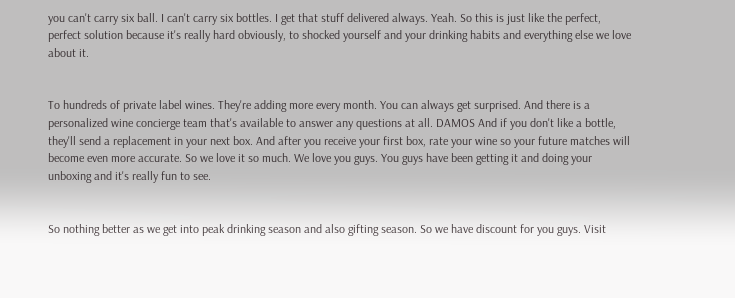you can't carry six ball. I can't carry six bottles. I get that stuff delivered always. Yeah. So this is just like the perfect, perfect solution because it's really hard obviously, to shocked yourself and your drinking habits and everything else we love about it.


To hundreds of private label wines. They're adding more every month. You can always get surprised. And there is a personalized wine concierge team that's available to answer any questions at all. DAMOS And if you don't like a bottle, they'll send a replacement in your next box. And after you receive your first box, rate your wine so your future matches will become even more accurate. So we love it so much. We love you guys. You guys have been getting it and doing your unboxing and it's really fun to see.


So nothing better as we get into peak drinking season and also gifting season. So we have discount for you guys. Visit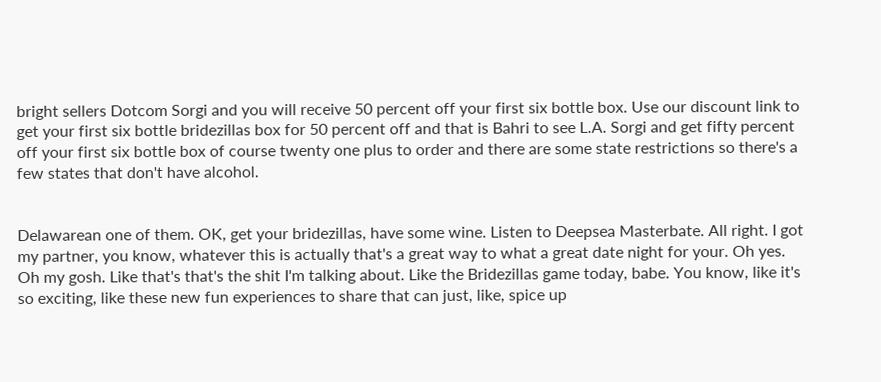bright sellers Dotcom Sorgi and you will receive 50 percent off your first six bottle box. Use our discount link to get your first six bottle bridezillas box for 50 percent off and that is Bahri to see L.A. Sorgi and get fifty percent off your first six bottle box of course twenty one plus to order and there are some state restrictions so there's a few states that don't have alcohol.


Delawarean one of them. OK, get your bridezillas, have some wine. Listen to Deepsea Masterbate. All right. I got my partner, you know, whatever this is actually that's a great way to what a great date night for your. Oh yes. Oh my gosh. Like that's that's the shit I'm talking about. Like the Bridezillas game today, babe. You know, like it's so exciting, like these new fun experiences to share that can just, like, spice up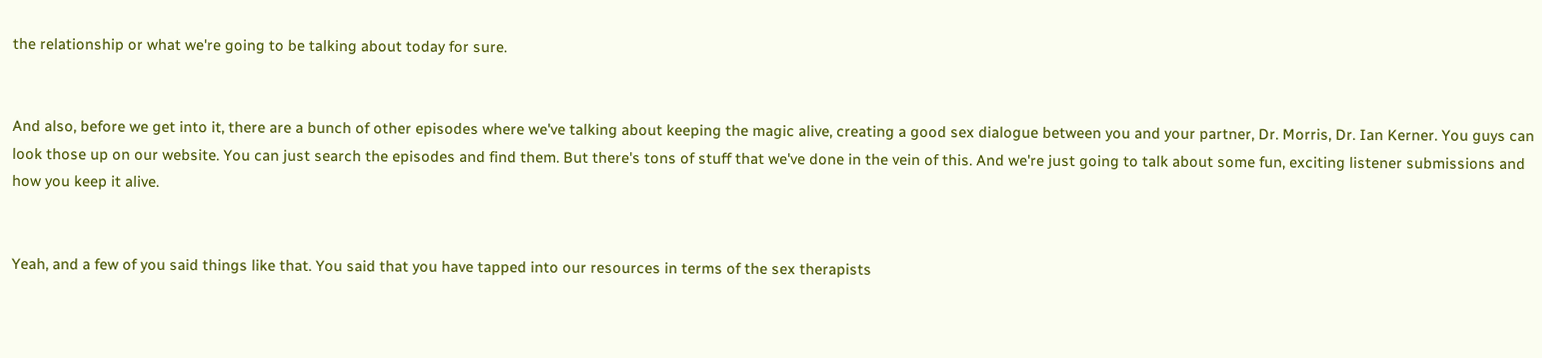the relationship or what we're going to be talking about today for sure.


And also, before we get into it, there are a bunch of other episodes where we've talking about keeping the magic alive, creating a good sex dialogue between you and your partner, Dr. Morris, Dr. Ian Kerner. You guys can look those up on our website. You can just search the episodes and find them. But there's tons of stuff that we've done in the vein of this. And we're just going to talk about some fun, exciting listener submissions and how you keep it alive.


Yeah, and a few of you said things like that. You said that you have tapped into our resources in terms of the sex therapists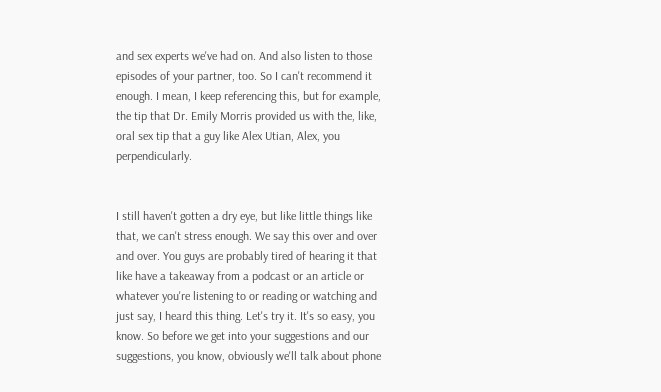and sex experts we've had on. And also listen to those episodes of your partner, too. So I can't recommend it enough. I mean, I keep referencing this, but for example, the tip that Dr. Emily Morris provided us with the, like, oral sex tip that a guy like Alex Utian, Alex, you perpendicularly.


I still haven't gotten a dry eye, but like little things like that, we can't stress enough. We say this over and over and over. You guys are probably tired of hearing it that like have a takeaway from a podcast or an article or whatever you're listening to or reading or watching and just say, I heard this thing. Let's try it. It's so easy, you know. So before we get into your suggestions and our suggestions, you know, obviously we'll talk about phone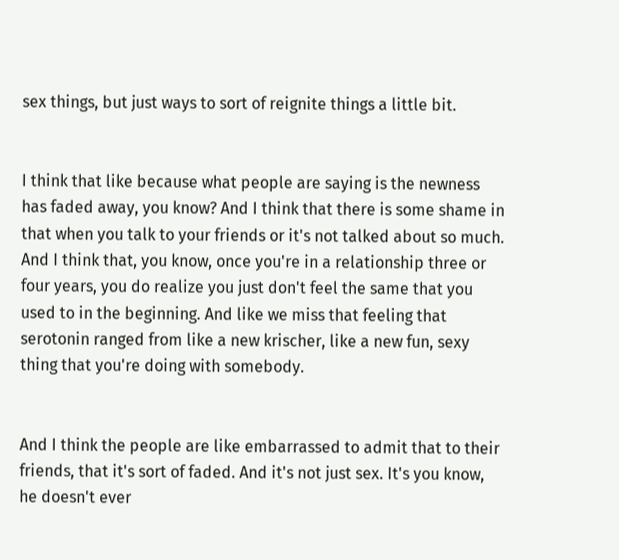sex things, but just ways to sort of reignite things a little bit.


I think that like because what people are saying is the newness has faded away, you know? And I think that there is some shame in that when you talk to your friends or it's not talked about so much. And I think that, you know, once you're in a relationship three or four years, you do realize you just don't feel the same that you used to in the beginning. And like we miss that feeling that serotonin ranged from like a new krischer, like a new fun, sexy thing that you're doing with somebody.


And I think the people are like embarrassed to admit that to their friends, that it's sort of faded. And it's not just sex. It's you know, he doesn't ever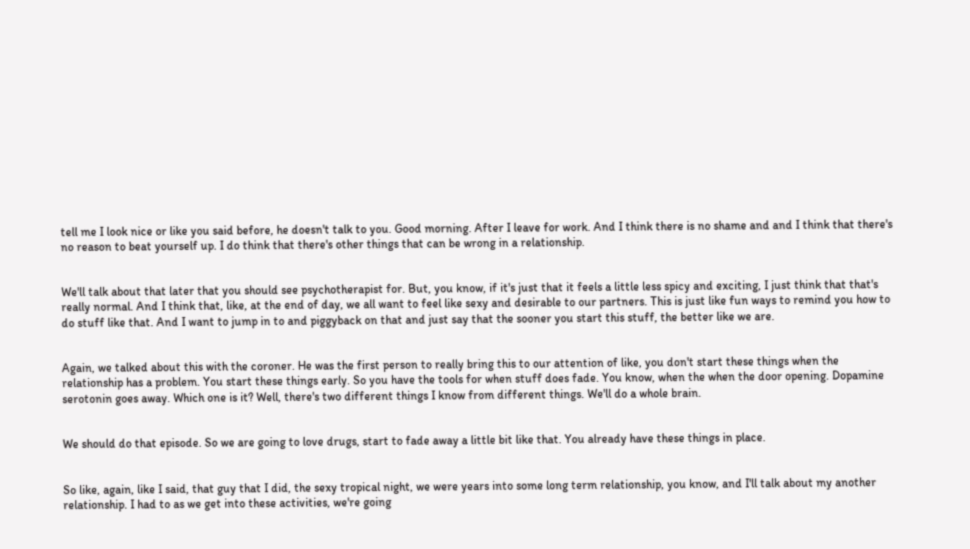tell me I look nice or like you said before, he doesn't talk to you. Good morning. After I leave for work. And I think there is no shame and and I think that there's no reason to beat yourself up. I do think that there's other things that can be wrong in a relationship.


We'll talk about that later that you should see psychotherapist for. But, you know, if it's just that it feels a little less spicy and exciting, I just think that that's really normal. And I think that, like, at the end of day, we all want to feel like sexy and desirable to our partners. This is just like fun ways to remind you how to do stuff like that. And I want to jump in to and piggyback on that and just say that the sooner you start this stuff, the better like we are.


Again, we talked about this with the coroner. He was the first person to really bring this to our attention of like, you don't start these things when the relationship has a problem. You start these things early. So you have the tools for when stuff does fade. You know, when the when the door opening. Dopamine serotonin goes away. Which one is it? Well, there's two different things I know from different things. We'll do a whole brain.


We should do that episode. So we are going to love drugs, start to fade away a little bit like that. You already have these things in place.


So like, again, like I said, that guy that I did, the sexy tropical night, we were years into some long term relationship, you know, and I'll talk about my another relationship. I had to as we get into these activities, we're going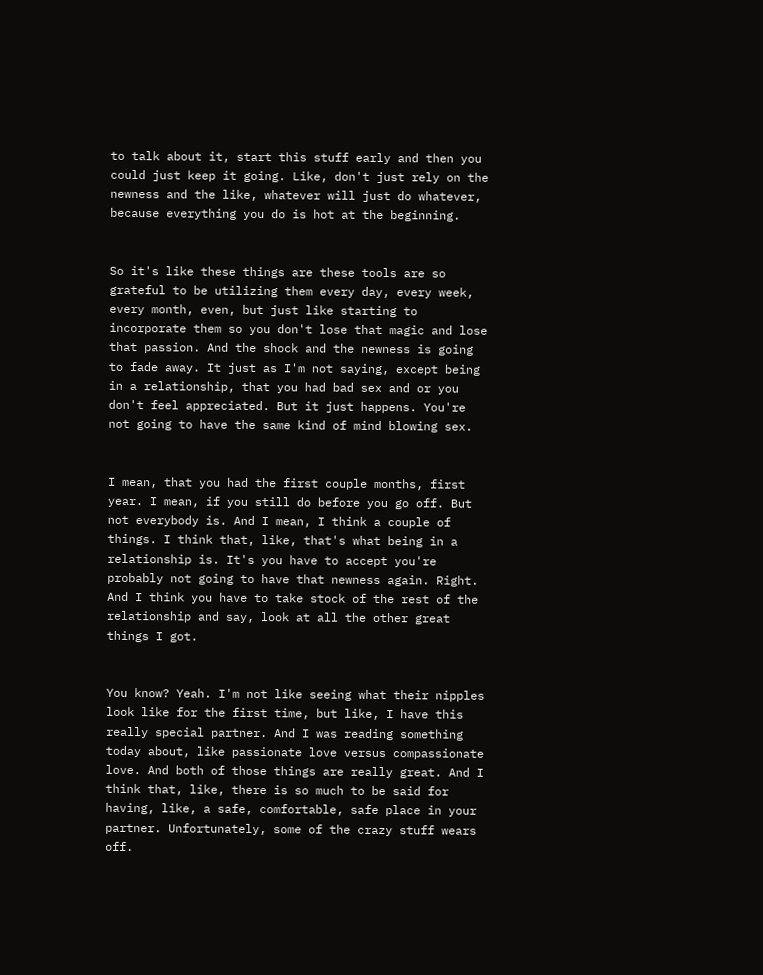to talk about it, start this stuff early and then you could just keep it going. Like, don't just rely on the newness and the like, whatever will just do whatever, because everything you do is hot at the beginning.


So it's like these things are these tools are so grateful to be utilizing them every day, every week, every month, even, but just like starting to incorporate them so you don't lose that magic and lose that passion. And the shock and the newness is going to fade away. It just as I'm not saying, except being in a relationship, that you had bad sex and or you don't feel appreciated. But it just happens. You're not going to have the same kind of mind blowing sex.


I mean, that you had the first couple months, first year. I mean, if you still do before you go off. But not everybody is. And I mean, I think a couple of things. I think that, like, that's what being in a relationship is. It's you have to accept you're probably not going to have that newness again. Right. And I think you have to take stock of the rest of the relationship and say, look at all the other great things I got.


You know? Yeah. I'm not like seeing what their nipples look like for the first time, but like, I have this really special partner. And I was reading something today about, like passionate love versus compassionate love. And both of those things are really great. And I think that, like, there is so much to be said for having, like, a safe, comfortable, safe place in your partner. Unfortunately, some of the crazy stuff wears off.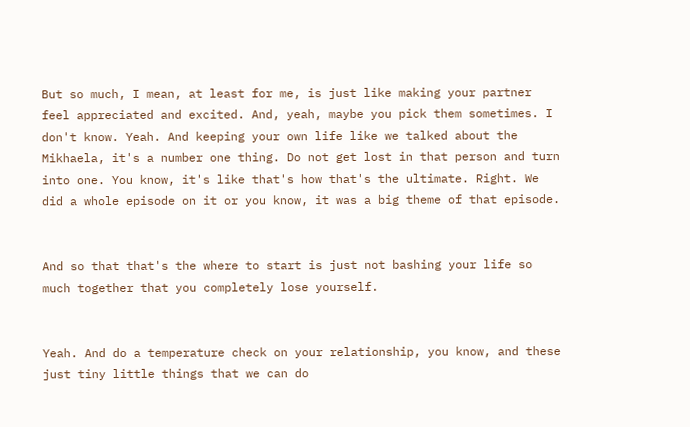But so much, I mean, at least for me, is just like making your partner feel appreciated and excited. And, yeah, maybe you pick them sometimes. I don't know. Yeah. And keeping your own life like we talked about the Mikhaela, it's a number one thing. Do not get lost in that person and turn into one. You know, it's like that's how that's the ultimate. Right. We did a whole episode on it or you know, it was a big theme of that episode.


And so that that's the where to start is just not bashing your life so much together that you completely lose yourself.


Yeah. And do a temperature check on your relationship, you know, and these just tiny little things that we can do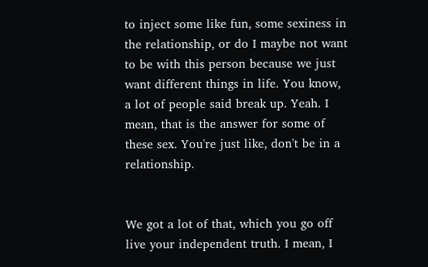to inject some like fun, some sexiness in the relationship, or do I maybe not want to be with this person because we just want different things in life. You know, a lot of people said break up. Yeah. I mean, that is the answer for some of these sex. You're just like, don't be in a relationship.


We got a lot of that, which you go off live your independent truth. I mean, I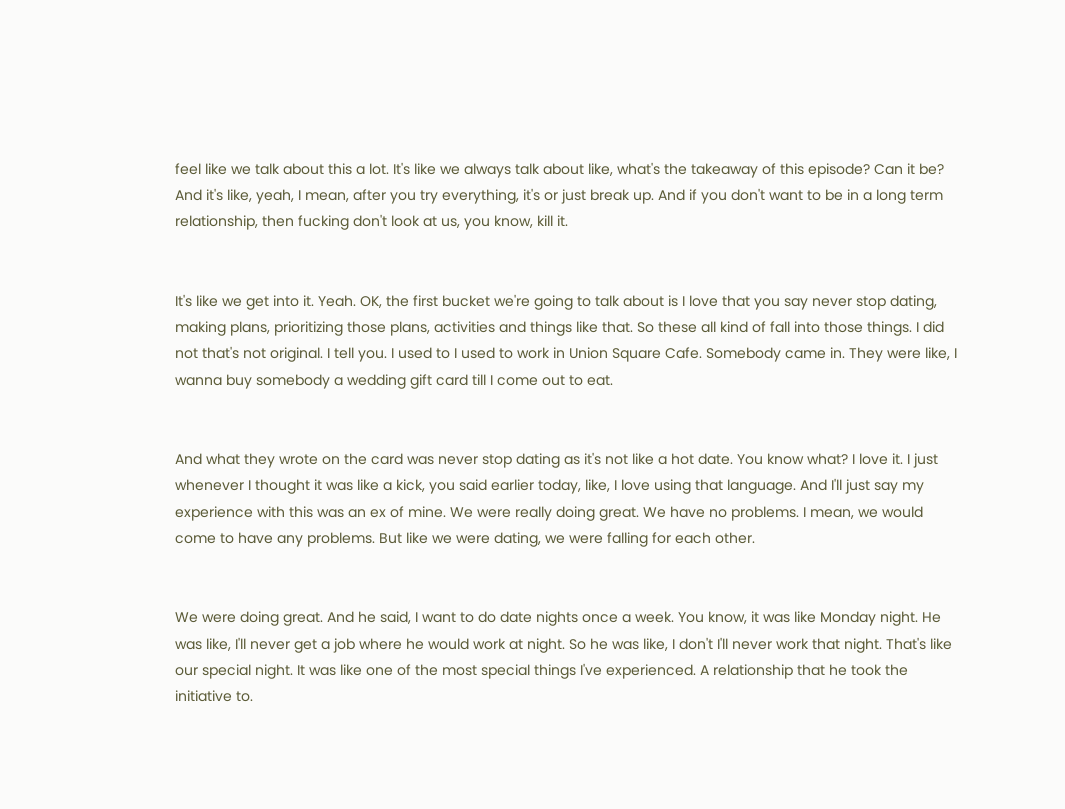feel like we talk about this a lot. It's like we always talk about like, what's the takeaway of this episode? Can it be? And it's like, yeah, I mean, after you try everything, it's or just break up. And if you don't want to be in a long term relationship, then fucking don't look at us, you know, kill it.


It's like we get into it. Yeah. OK, the first bucket we're going to talk about is I love that you say never stop dating, making plans, prioritizing those plans, activities and things like that. So these all kind of fall into those things. I did not that's not original. I tell you. I used to I used to work in Union Square Cafe. Somebody came in. They were like, I wanna buy somebody a wedding gift card till I come out to eat.


And what they wrote on the card was never stop dating as it's not like a hot date. You know what? I love it. I just whenever I thought it was like a kick, you said earlier today, like, I love using that language. And I'll just say my experience with this was an ex of mine. We were really doing great. We have no problems. I mean, we would come to have any problems. But like we were dating, we were falling for each other.


We were doing great. And he said, I want to do date nights once a week. You know, it was like Monday night. He was like, I'll never get a job where he would work at night. So he was like, I don't I'll never work that night. That's like our special night. It was like one of the most special things I've experienced. A relationship that he took the initiative to.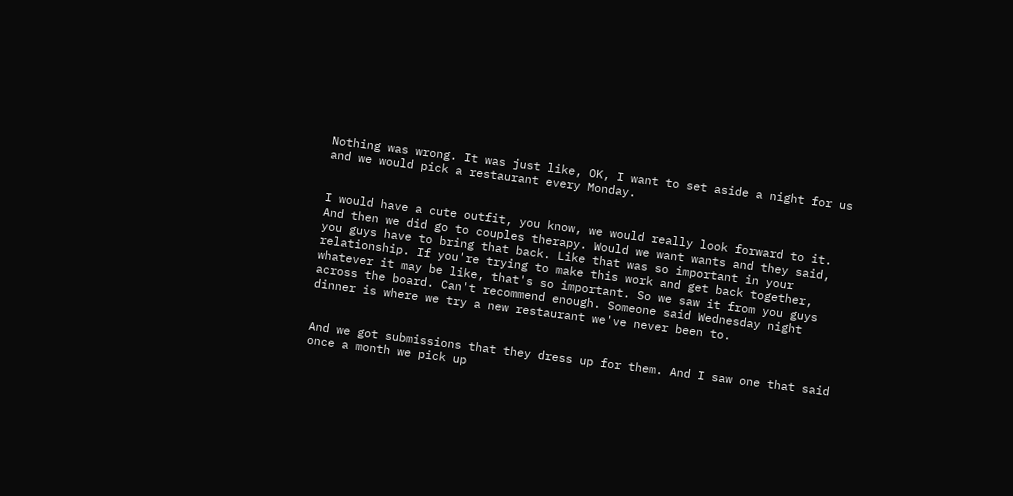Nothing was wrong. It was just like, OK, I want to set aside a night for us and we would pick a restaurant every Monday.


I would have a cute outfit, you know, we would really look forward to it. And then we did go to couples therapy. Would we want wants and they said, you guys have to bring that back. Like that was so important in your relationship. If you're trying to make this work and get back together, whatever it may be like, that's so important. So we saw it from you guys across the board. Can't recommend enough. Someone said Wednesday night dinner is where we try a new restaurant we've never been to.


And we got submissions that they dress up for them. And I saw one that said once a month we pick up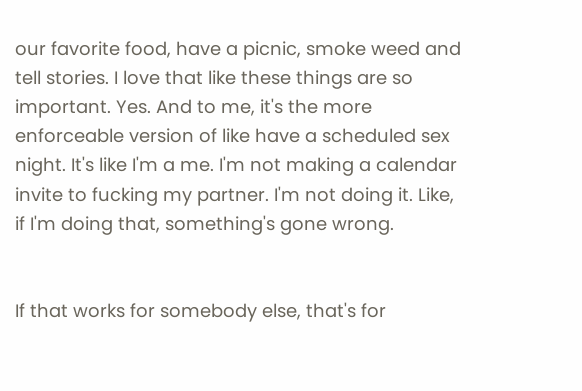our favorite food, have a picnic, smoke weed and tell stories. I love that like these things are so important. Yes. And to me, it's the more enforceable version of like have a scheduled sex night. It's like I'm a me. I'm not making a calendar invite to fucking my partner. I'm not doing it. Like, if I'm doing that, something's gone wrong.


If that works for somebody else, that's for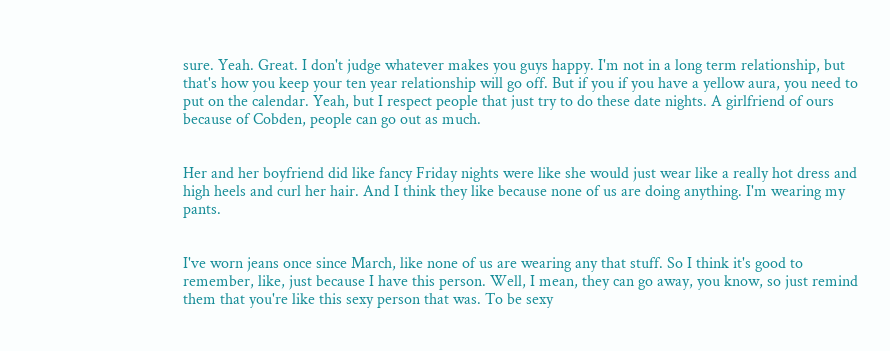sure. Yeah. Great. I don't judge whatever makes you guys happy. I'm not in a long term relationship, but that's how you keep your ten year relationship will go off. But if you if you have a yellow aura, you need to put on the calendar. Yeah, but I respect people that just try to do these date nights. A girlfriend of ours because of Cobden, people can go out as much.


Her and her boyfriend did like fancy Friday nights were like she would just wear like a really hot dress and high heels and curl her hair. And I think they like because none of us are doing anything. I'm wearing my pants.


I've worn jeans once since March, like none of us are wearing any that stuff. So I think it's good to remember, like, just because I have this person. Well, I mean, they can go away, you know, so just remind them that you're like this sexy person that was. To be sexy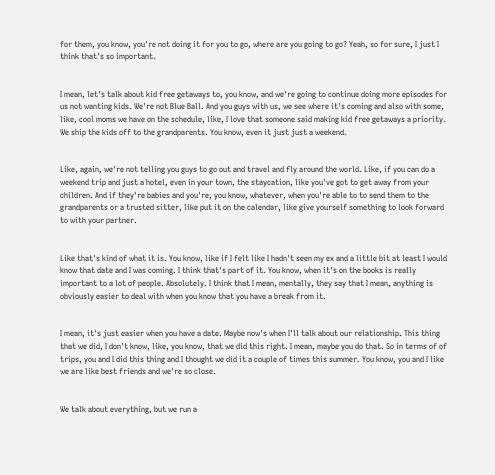for them, you know, you're not doing it for you to go, where are you going to go? Yeah, so for sure, I just I think that's so important.


I mean, let's talk about kid free getaways to, you know, and we're going to continue doing more episodes for us not wanting kids. We're not Blue Ball. And you guys with us, we see where it's coming and also with some, like, cool moms we have on the schedule, like, I love that someone said making kid free getaways a priority. We ship the kids off to the grandparents. You know, even it just just a weekend.


Like, again, we're not telling you guys to go out and travel and fly around the world. Like, if you can do a weekend trip and just a hotel, even in your town, the staycation, like you've got to get away from your children. And if they're babies and you're, you know, whatever, when you're able to to send them to the grandparents or a trusted sitter, like put it on the calendar, like give yourself something to look forward to with your partner.


Like that's kind of what it is. You know, like if I felt like I hadn't seen my ex and a little bit at least I would know that date and I was coming. I think that's part of it. You know, when it's on the books is really important to a lot of people. Absolutely. I think that I mean, mentally, they say that I mean, anything is obviously easier to deal with when you know that you have a break from it.


I mean, it's just easier when you have a date. Maybe now's when I'll talk about our relationship. This thing that we did, I don't know, like, you know, that we did this right. I mean, maybe you do that. So in terms of of trips, you and I did this thing and I thought we did it a couple of times this summer. You know, you and I like we are like best friends and we're so close.


We talk about everything, but we run a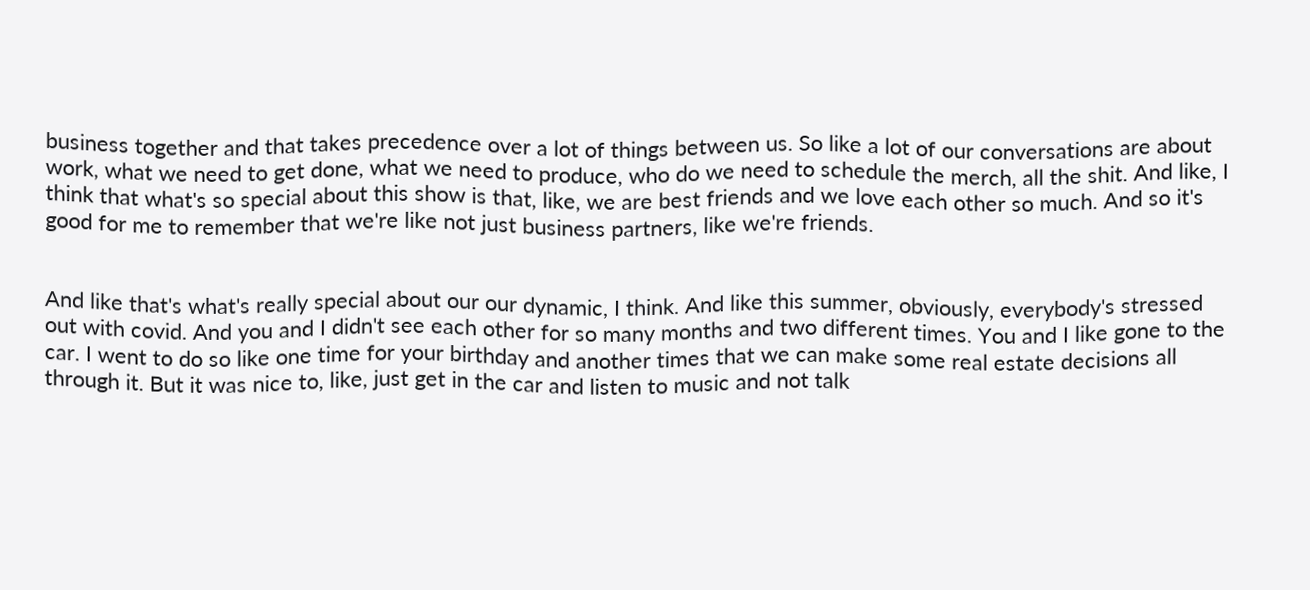business together and that takes precedence over a lot of things between us. So like a lot of our conversations are about work, what we need to get done, what we need to produce, who do we need to schedule the merch, all the shit. And like, I think that what's so special about this show is that, like, we are best friends and we love each other so much. And so it's good for me to remember that we're like not just business partners, like we're friends.


And like that's what's really special about our our dynamic, I think. And like this summer, obviously, everybody's stressed out with covid. And you and I didn't see each other for so many months and two different times. You and I like gone to the car. I went to do so like one time for your birthday and another times that we can make some real estate decisions all through it. But it was nice to, like, just get in the car and listen to music and not talk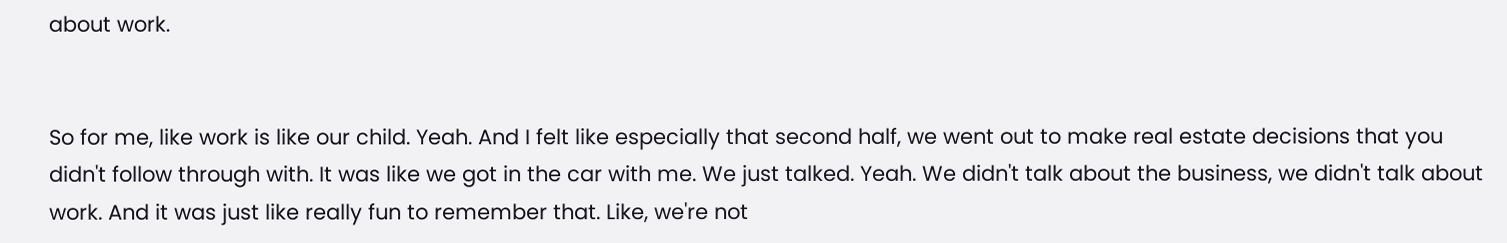about work.


So for me, like work is like our child. Yeah. And I felt like especially that second half, we went out to make real estate decisions that you didn't follow through with. It was like we got in the car with me. We just talked. Yeah. We didn't talk about the business, we didn't talk about work. And it was just like really fun to remember that. Like, we're not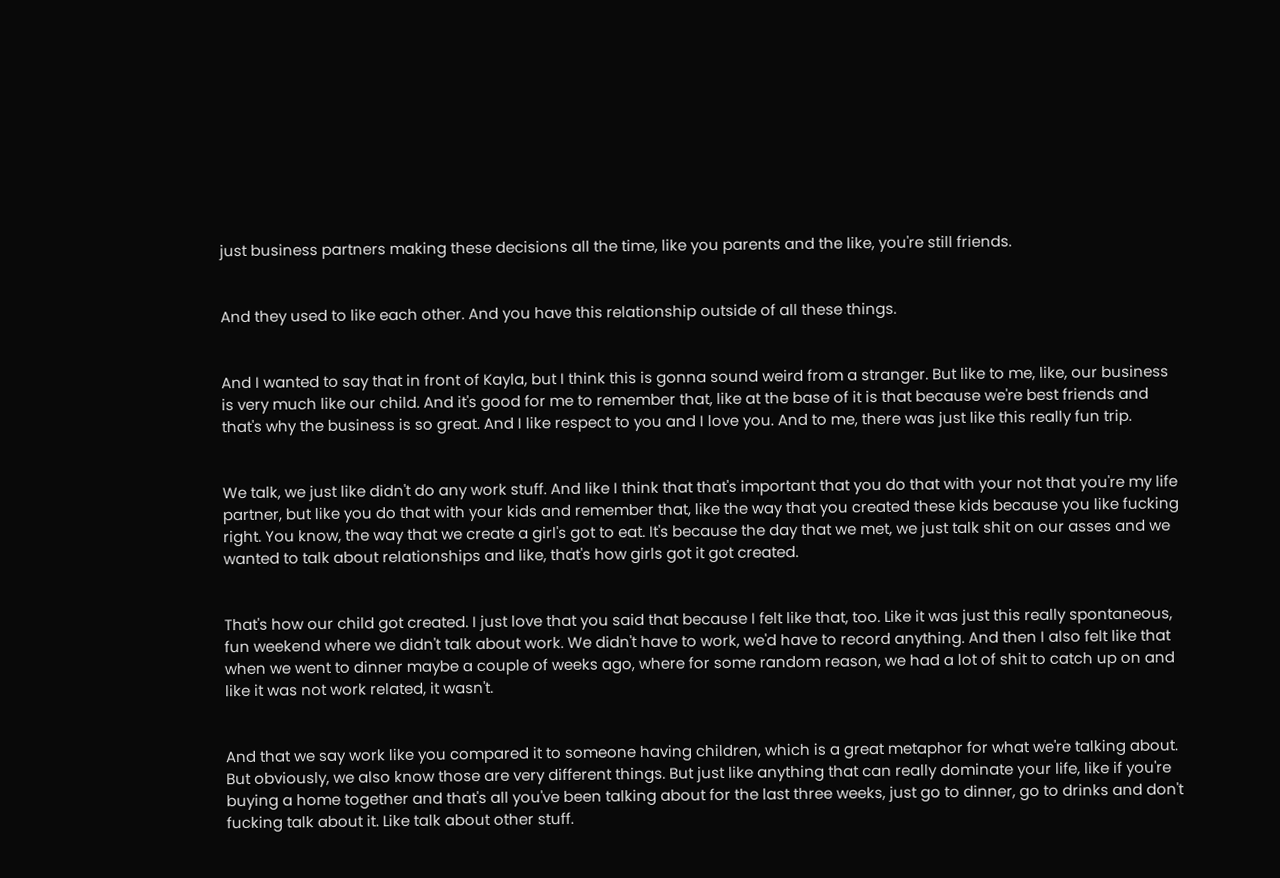just business partners making these decisions all the time, like you parents and the like, you're still friends.


And they used to like each other. And you have this relationship outside of all these things.


And I wanted to say that in front of Kayla, but I think this is gonna sound weird from a stranger. But like to me, like, our business is very much like our child. And it's good for me to remember that, like at the base of it is that because we're best friends and that's why the business is so great. And I like respect to you and I love you. And to me, there was just like this really fun trip.


We talk, we just like didn't do any work stuff. And like I think that that's important that you do that with your not that you're my life partner, but like you do that with your kids and remember that, like the way that you created these kids because you like fucking right. You know, the way that we create a girl's got to eat. It's because the day that we met, we just talk shit on our asses and we wanted to talk about relationships and like, that's how girls got it got created.


That's how our child got created. I just love that you said that because I felt like that, too. Like it was just this really spontaneous, fun weekend where we didn't talk about work. We didn't have to work, we'd have to record anything. And then I also felt like that when we went to dinner maybe a couple of weeks ago, where for some random reason, we had a lot of shit to catch up on and like it was not work related, it wasn't.


And that we say work like you compared it to someone having children, which is a great metaphor for what we're talking about. But obviously, we also know those are very different things. But just like anything that can really dominate your life, like if you're buying a home together and that's all you've been talking about for the last three weeks, just go to dinner, go to drinks and don't fucking talk about it. Like talk about other stuff.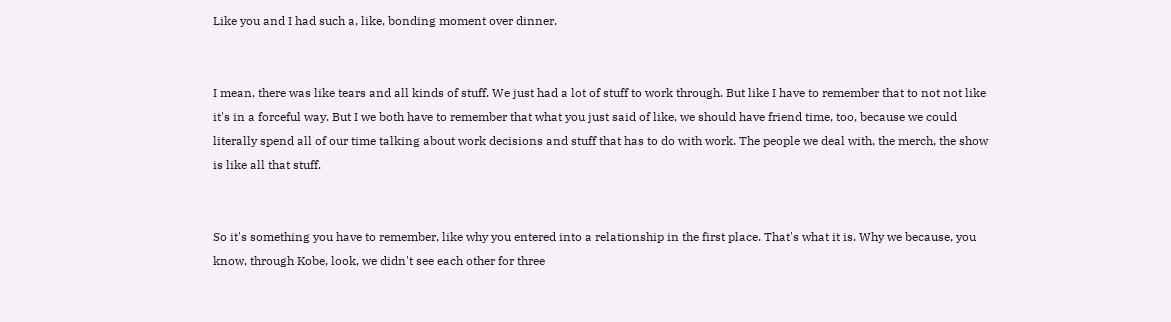Like you and I had such a, like, bonding moment over dinner.


I mean, there was like tears and all kinds of stuff. We just had a lot of stuff to work through. But like I have to remember that to not not like it's in a forceful way. But I we both have to remember that what you just said of like, we should have friend time, too, because we could literally spend all of our time talking about work decisions and stuff that has to do with work. The people we deal with, the merch, the show is like all that stuff.


So it's something you have to remember, like why you entered into a relationship in the first place. That's what it is. Why we because, you know, through Kobe, look, we didn't see each other for three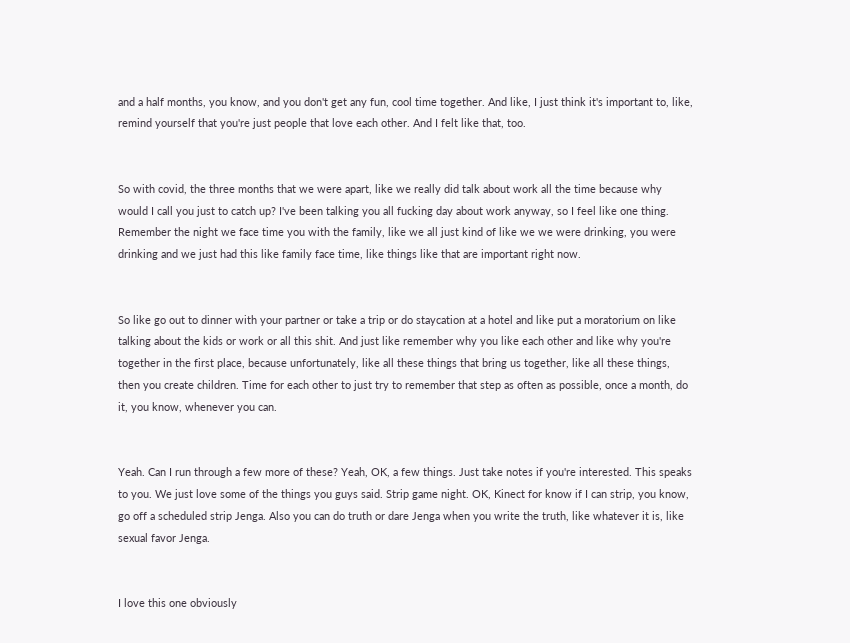and a half months, you know, and you don't get any fun, cool time together. And like, I just think it's important to, like, remind yourself that you're just people that love each other. And I felt like that, too.


So with covid, the three months that we were apart, like we really did talk about work all the time because why would I call you just to catch up? I've been talking you all fucking day about work anyway, so I feel like one thing. Remember the night we face time you with the family, like we all just kind of like we we were drinking, you were drinking and we just had this like family face time, like things like that are important right now.


So like go out to dinner with your partner or take a trip or do staycation at a hotel and like put a moratorium on like talking about the kids or work or all this shit. And just like remember why you like each other and like why you're together in the first place, because unfortunately, like all these things that bring us together, like all these things, then you create children. Time for each other to just try to remember that step as often as possible, once a month, do it, you know, whenever you can.


Yeah. Can I run through a few more of these? Yeah, OK, a few things. Just take notes if you're interested. This speaks to you. We just love some of the things you guys said. Strip game night. OK, Kinect for know if I can strip, you know, go off a scheduled strip Jenga. Also you can do truth or dare Jenga when you write the truth, like whatever it is, like sexual favor Jenga.


I love this one obviously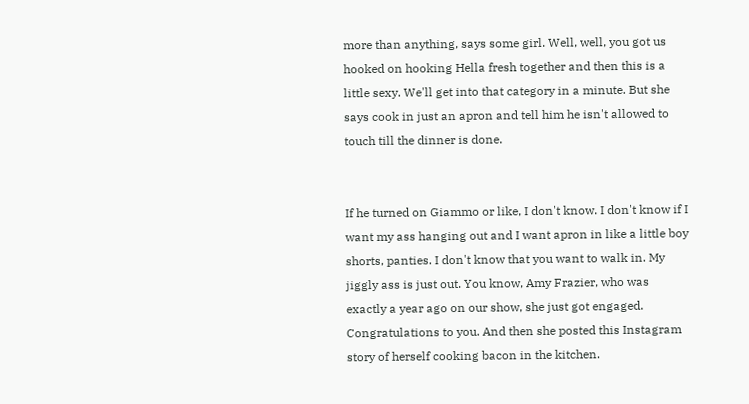more than anything, says some girl. Well, well, you got us hooked on hooking Hella fresh together and then this is a little sexy. We'll get into that category in a minute. But she says cook in just an apron and tell him he isn't allowed to touch till the dinner is done.


If he turned on Giammo or like, I don't know. I don't know if I want my ass hanging out and I want apron in like a little boy shorts, panties. I don't know that you want to walk in. My jiggly ass is just out. You know, Amy Frazier, who was exactly a year ago on our show, she just got engaged. Congratulations to you. And then she posted this Instagram story of herself cooking bacon in the kitchen.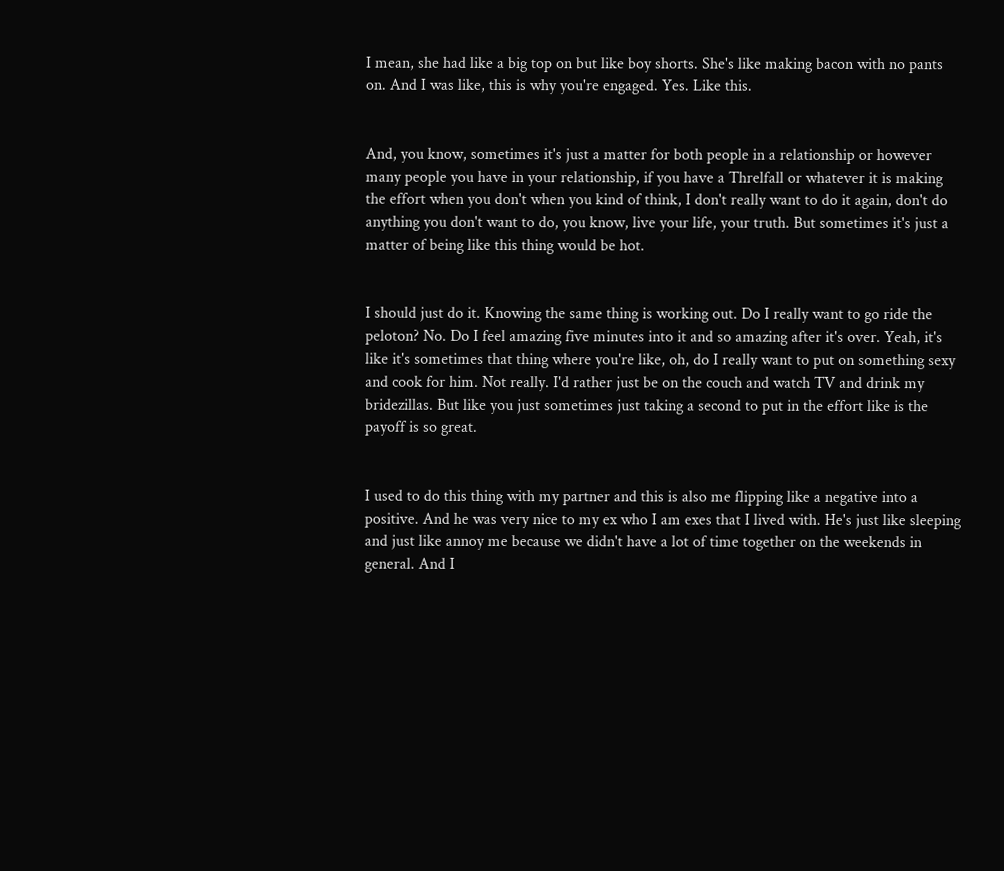I mean, she had like a big top on but like boy shorts. She's like making bacon with no pants on. And I was like, this is why you're engaged. Yes. Like this.


And, you know, sometimes it's just a matter for both people in a relationship or however many people you have in your relationship, if you have a Threlfall or whatever it is making the effort when you don't when you kind of think, I don't really want to do it again, don't do anything you don't want to do, you know, live your life, your truth. But sometimes it's just a matter of being like this thing would be hot.


I should just do it. Knowing the same thing is working out. Do I really want to go ride the peloton? No. Do I feel amazing five minutes into it and so amazing after it's over. Yeah, it's like it's sometimes that thing where you're like, oh, do I really want to put on something sexy and cook for him. Not really. I'd rather just be on the couch and watch TV and drink my bridezillas. But like you just sometimes just taking a second to put in the effort like is the payoff is so great.


I used to do this thing with my partner and this is also me flipping like a negative into a positive. And he was very nice to my ex who I am exes that I lived with. He's just like sleeping and just like annoy me because we didn't have a lot of time together on the weekends in general. And I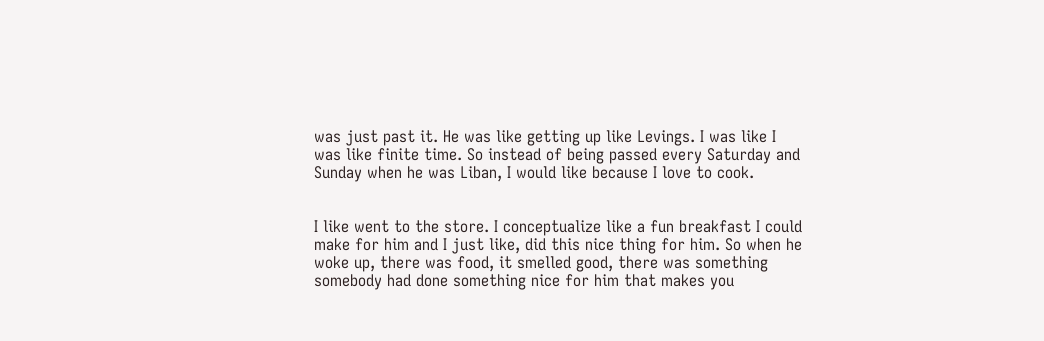was just past it. He was like getting up like Levings. I was like I was like finite time. So instead of being passed every Saturday and Sunday when he was Liban, I would like because I love to cook.


I like went to the store. I conceptualize like a fun breakfast I could make for him and I just like, did this nice thing for him. So when he woke up, there was food, it smelled good, there was something somebody had done something nice for him that makes you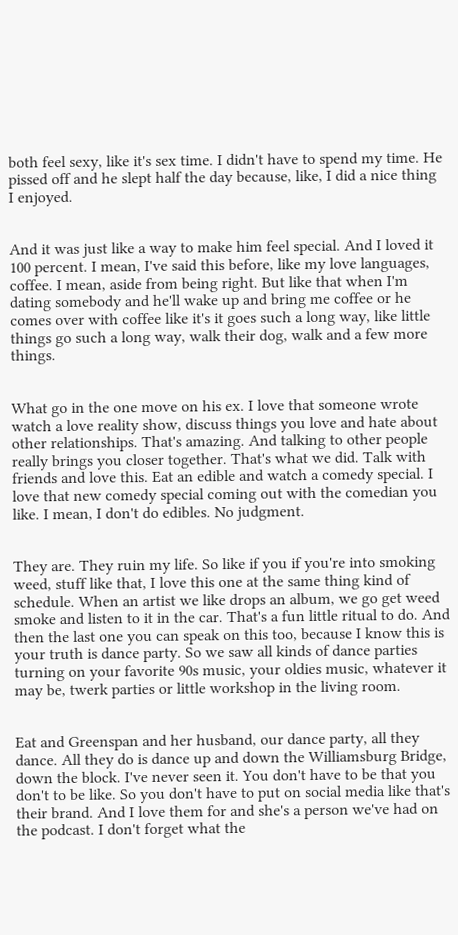both feel sexy, like it's sex time. I didn't have to spend my time. He pissed off and he slept half the day because, like, I did a nice thing I enjoyed.


And it was just like a way to make him feel special. And I loved it 100 percent. I mean, I've said this before, like my love languages, coffee. I mean, aside from being right. But like that when I'm dating somebody and he'll wake up and bring me coffee or he comes over with coffee like it's it goes such a long way, like little things go such a long way, walk their dog, walk and a few more things.


What go in the one move on his ex. I love that someone wrote watch a love reality show, discuss things you love and hate about other relationships. That's amazing. And talking to other people really brings you closer together. That's what we did. Talk with friends and love this. Eat an edible and watch a comedy special. I love that new comedy special coming out with the comedian you like. I mean, I don't do edibles. No judgment.


They are. They ruin my life. So like if you if you're into smoking weed, stuff like that, I love this one at the same thing kind of schedule. When an artist we like drops an album, we go get weed smoke and listen to it in the car. That's a fun little ritual to do. And then the last one you can speak on this too, because I know this is your truth is dance party. So we saw all kinds of dance parties turning on your favorite 90s music, your oldies music, whatever it may be, twerk parties or little workshop in the living room.


Eat and Greenspan and her husband, our dance party, all they dance. All they do is dance up and down the Williamsburg Bridge, down the block. I've never seen it. You don't have to be that you don't to be like. So you don't have to put on social media like that's their brand. And I love them for and she's a person we've had on the podcast. I don't forget what the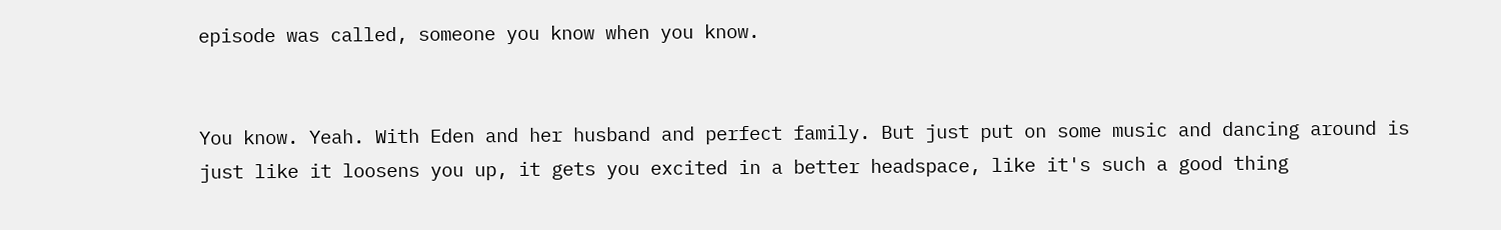episode was called, someone you know when you know.


You know. Yeah. With Eden and her husband and perfect family. But just put on some music and dancing around is just like it loosens you up, it gets you excited in a better headspace, like it's such a good thing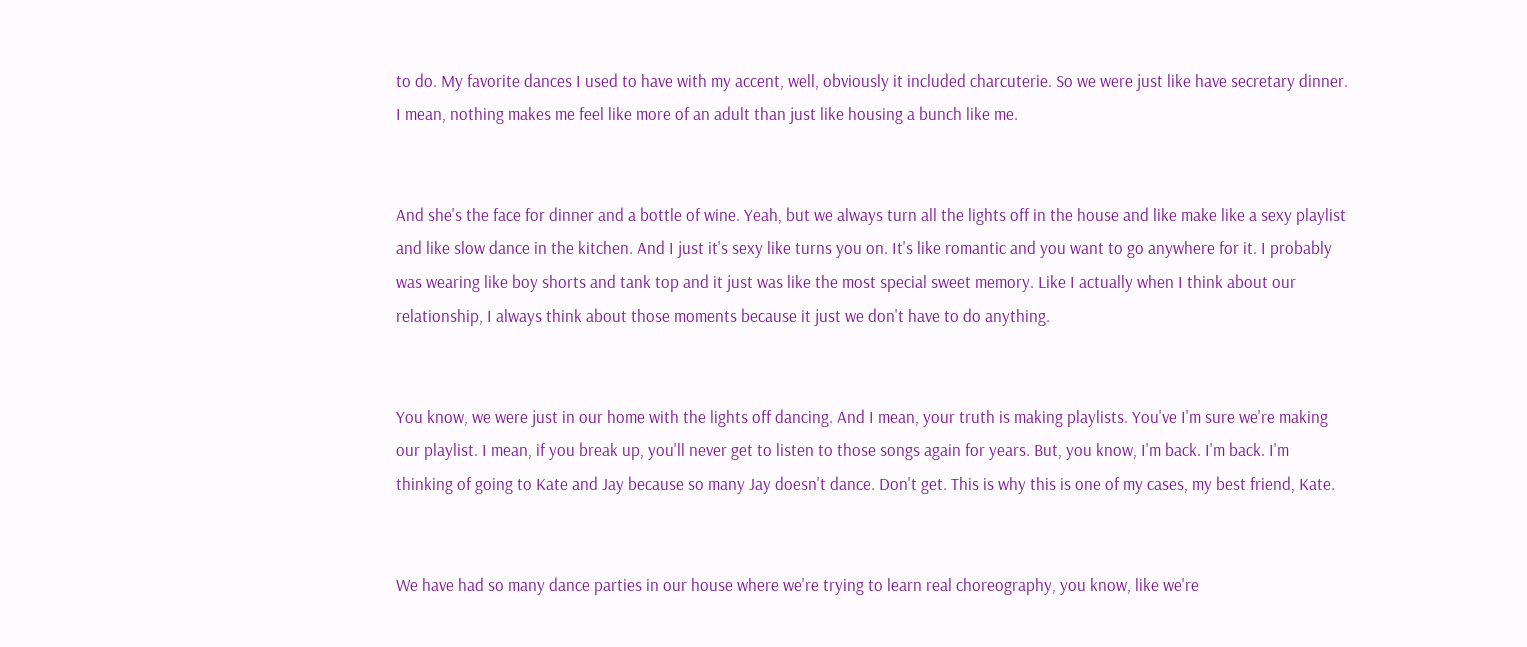to do. My favorite dances I used to have with my accent, well, obviously it included charcuterie. So we were just like have secretary dinner. I mean, nothing makes me feel like more of an adult than just like housing a bunch like me.


And she's the face for dinner and a bottle of wine. Yeah, but we always turn all the lights off in the house and like make like a sexy playlist and like slow dance in the kitchen. And I just it's sexy like turns you on. It's like romantic and you want to go anywhere for it. I probably was wearing like boy shorts and tank top and it just was like the most special sweet memory. Like I actually when I think about our relationship, I always think about those moments because it just we don't have to do anything.


You know, we were just in our home with the lights off dancing. And I mean, your truth is making playlists. You've I'm sure we're making our playlist. I mean, if you break up, you'll never get to listen to those songs again for years. But, you know, I'm back. I'm back. I'm thinking of going to Kate and Jay because so many Jay doesn't dance. Don't get. This is why this is one of my cases, my best friend, Kate.


We have had so many dance parties in our house where we're trying to learn real choreography, you know, like we're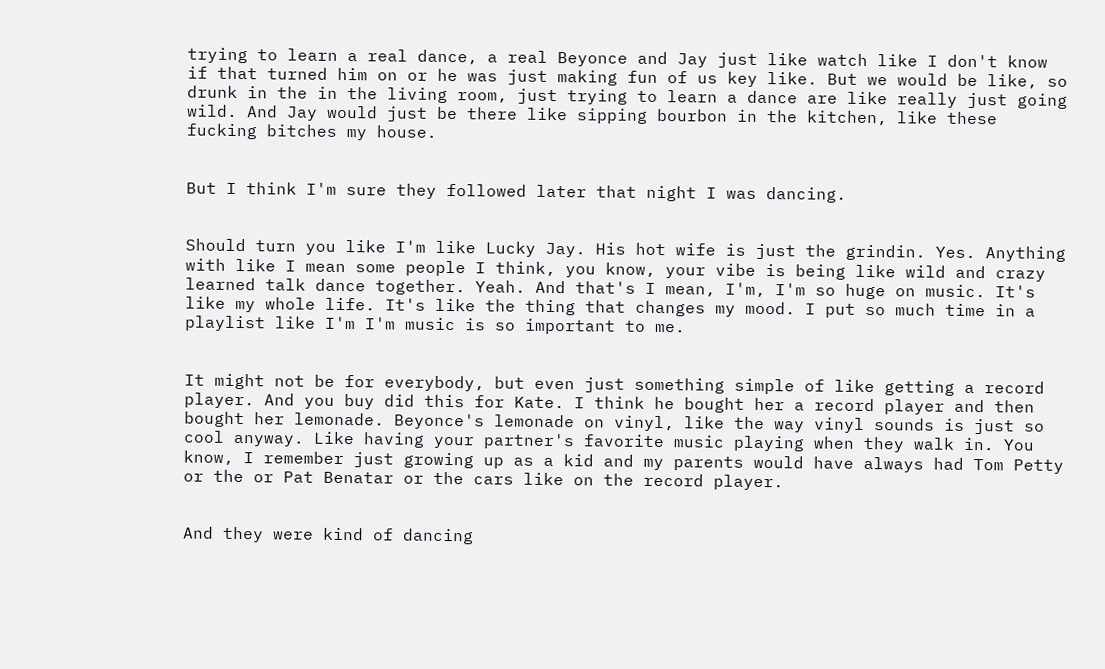trying to learn a real dance, a real Beyonce and Jay just like watch like I don't know if that turned him on or he was just making fun of us key like. But we would be like, so drunk in the in the living room, just trying to learn a dance are like really just going wild. And Jay would just be there like sipping bourbon in the kitchen, like these fucking bitches my house.


But I think I'm sure they followed later that night I was dancing.


Should turn you like I'm like Lucky Jay. His hot wife is just the grindin. Yes. Anything with like I mean some people I think, you know, your vibe is being like wild and crazy learned talk dance together. Yeah. And that's I mean, I'm, I'm so huge on music. It's like my whole life. It's like the thing that changes my mood. I put so much time in a playlist like I'm I'm music is so important to me.


It might not be for everybody, but even just something simple of like getting a record player. And you buy did this for Kate. I think he bought her a record player and then bought her lemonade. Beyonce's lemonade on vinyl, like the way vinyl sounds is just so cool anyway. Like having your partner's favorite music playing when they walk in. You know, I remember just growing up as a kid and my parents would have always had Tom Petty or the or Pat Benatar or the cars like on the record player.


And they were kind of dancing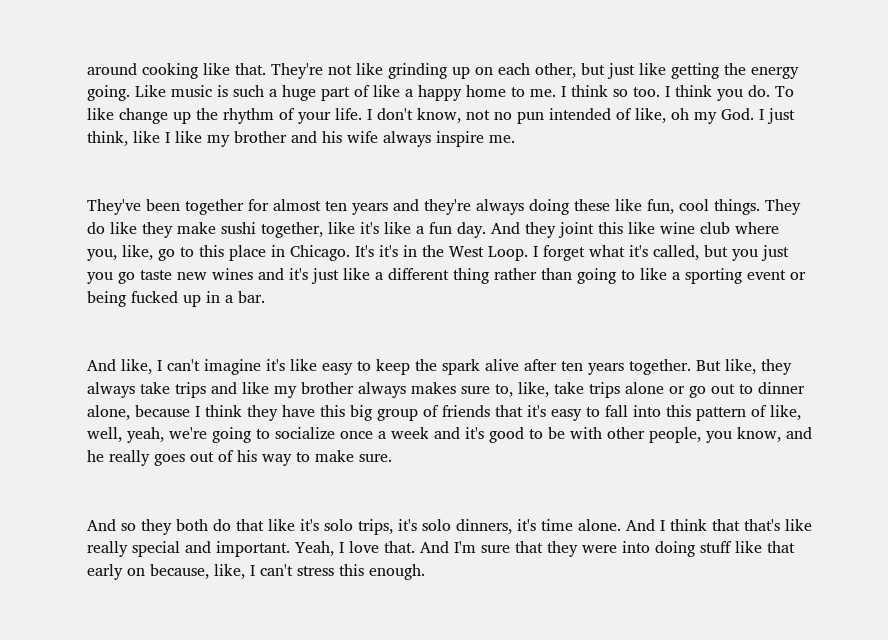around cooking like that. They're not like grinding up on each other, but just like getting the energy going. Like music is such a huge part of like a happy home to me. I think so too. I think you do. To like change up the rhythm of your life. I don't know, not no pun intended of like, oh my God. I just think, like I like my brother and his wife always inspire me.


They've been together for almost ten years and they're always doing these like fun, cool things. They do like they make sushi together, like it's like a fun day. And they joint this like wine club where you, like, go to this place in Chicago. It's it's in the West Loop. I forget what it's called, but you just you go taste new wines and it's just like a different thing rather than going to like a sporting event or being fucked up in a bar.


And like, I can't imagine it's like easy to keep the spark alive after ten years together. But like, they always take trips and like my brother always makes sure to, like, take trips alone or go out to dinner alone, because I think they have this big group of friends that it's easy to fall into this pattern of like, well, yeah, we're going to socialize once a week and it's good to be with other people, you know, and he really goes out of his way to make sure.


And so they both do that like it's solo trips, it's solo dinners, it's time alone. And I think that that's like really special and important. Yeah, I love that. And I'm sure that they were into doing stuff like that early on because, like, I can't stress this enough.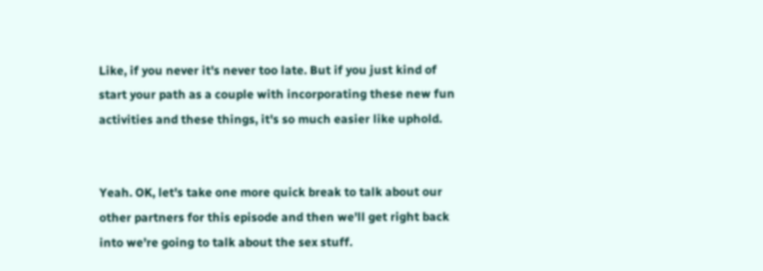Like, if you never it's never too late. But if you just kind of start your path as a couple with incorporating these new fun activities and these things, it's so much easier like uphold.


Yeah. OK, let's take one more quick break to talk about our other partners for this episode and then we'll get right back into we're going to talk about the sex stuff.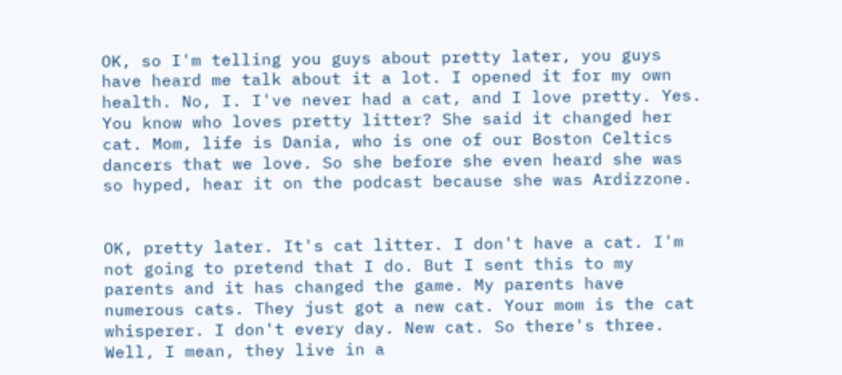OK, so I'm telling you guys about pretty later, you guys have heard me talk about it a lot. I opened it for my own health. No, I. I've never had a cat, and I love pretty. Yes. You know who loves pretty litter? She said it changed her cat. Mom, life is Dania, who is one of our Boston Celtics dancers that we love. So she before she even heard she was so hyped, hear it on the podcast because she was Ardizzone.


OK, pretty later. It's cat litter. I don't have a cat. I'm not going to pretend that I do. But I sent this to my parents and it has changed the game. My parents have numerous cats. They just got a new cat. Your mom is the cat whisperer. I don't every day. New cat. So there's three. Well, I mean, they live in a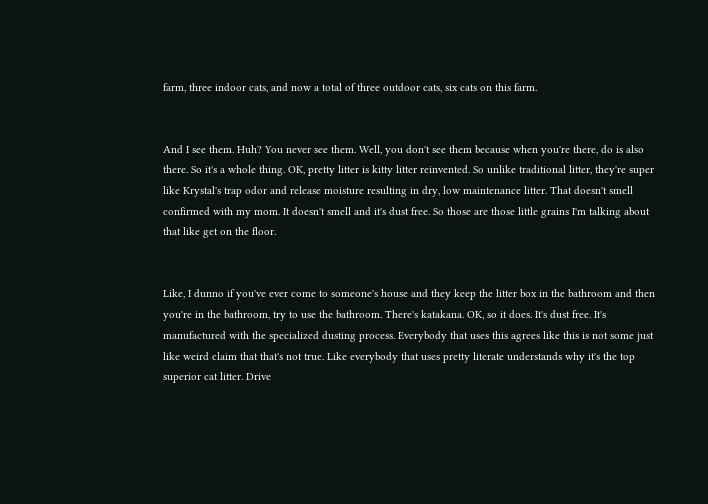farm, three indoor cats, and now a total of three outdoor cats, six cats on this farm.


And I see them. Huh? You never see them. Well, you don't see them because when you're there, do is also there. So it's a whole thing. OK, pretty litter is kitty litter reinvented. So unlike traditional litter, they're super like Krystal's trap odor and release moisture resulting in dry, low maintenance litter. That doesn't smell confirmed with my mom. It doesn't smell and it's dust free. So those are those little grains I'm talking about that like get on the floor.


Like, I dunno if you've ever come to someone's house and they keep the litter box in the bathroom and then you're in the bathroom, try to use the bathroom. There's katakana. OK, so it does. It's dust free. It's manufactured with the specialized dusting process. Everybody that uses this agrees like this is not some just like weird claim that that's not true. Like everybody that uses pretty literate understands why it's the top superior cat litter. Drive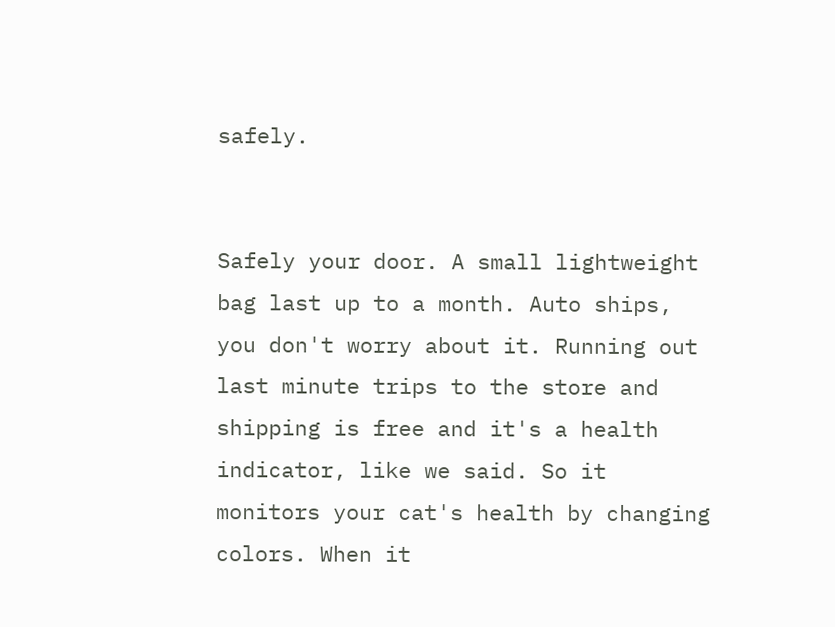safely.


Safely your door. A small lightweight bag last up to a month. Auto ships, you don't worry about it. Running out last minute trips to the store and shipping is free and it's a health indicator, like we said. So it monitors your cat's health by changing colors. When it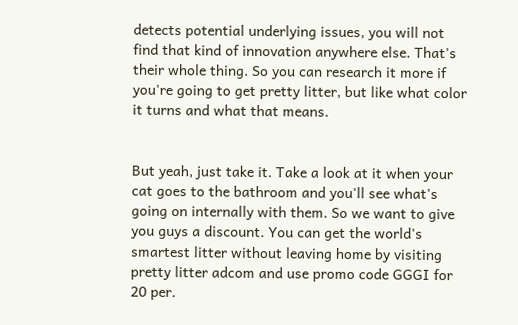detects potential underlying issues, you will not find that kind of innovation anywhere else. That's their whole thing. So you can research it more if you're going to get pretty litter, but like what color it turns and what that means.


But yeah, just take it. Take a look at it when your cat goes to the bathroom and you'll see what's going on internally with them. So we want to give you guys a discount. You can get the world's smartest litter without leaving home by visiting pretty litter adcom and use promo code GGGI for 20 per.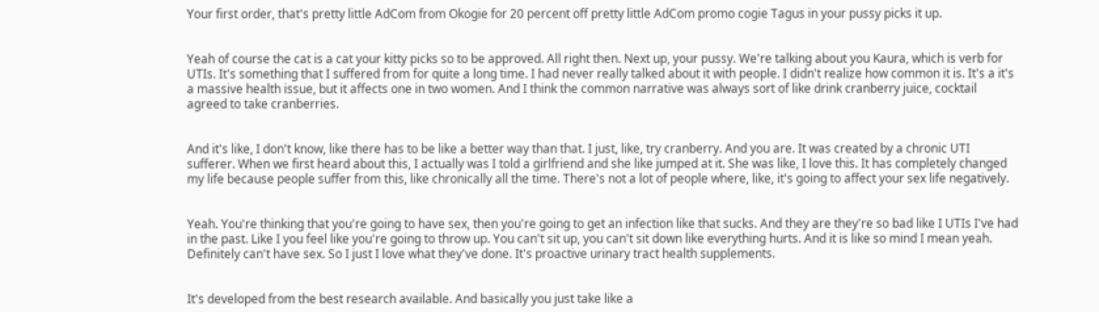Your first order, that's pretty little AdCom from Okogie for 20 percent off pretty little AdCom promo cogie Tagus in your pussy picks it up.


Yeah of course the cat is a cat your kitty picks so to be approved. All right then. Next up, your pussy. We're talking about you Kaura, which is verb for UTIs. It's something that I suffered from for quite a long time. I had never really talked about it with people. I didn't realize how common it is. It's a it's a massive health issue, but it affects one in two women. And I think the common narrative was always sort of like drink cranberry juice, cocktail agreed to take cranberries.


And it's like, I don't know, like there has to be like a better way than that. I just, like, try cranberry. And you are. It was created by a chronic UTI sufferer. When we first heard about this, I actually was I told a girlfriend and she like jumped at it. She was like, I love this. It has completely changed my life because people suffer from this, like chronically all the time. There's not a lot of people where, like, it's going to affect your sex life negatively.


Yeah. You're thinking that you're going to have sex, then you're going to get an infection like that sucks. And they are they're so bad like I UTIs I've had in the past. Like I you feel like you're going to throw up. You can't sit up, you can't sit down like everything hurts. And it is like so mind I mean yeah. Definitely can't have sex. So I just I love what they've done. It's proactive urinary tract health supplements.


It's developed from the best research available. And basically you just take like a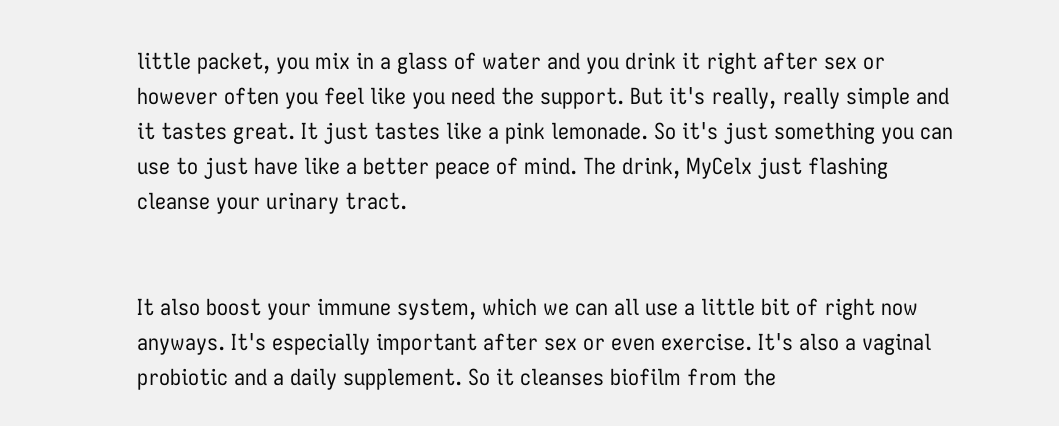little packet, you mix in a glass of water and you drink it right after sex or however often you feel like you need the support. But it's really, really simple and it tastes great. It just tastes like a pink lemonade. So it's just something you can use to just have like a better peace of mind. The drink, MyCelx just flashing cleanse your urinary tract.


It also boost your immune system, which we can all use a little bit of right now anyways. It's especially important after sex or even exercise. It's also a vaginal probiotic and a daily supplement. So it cleanses biofilm from the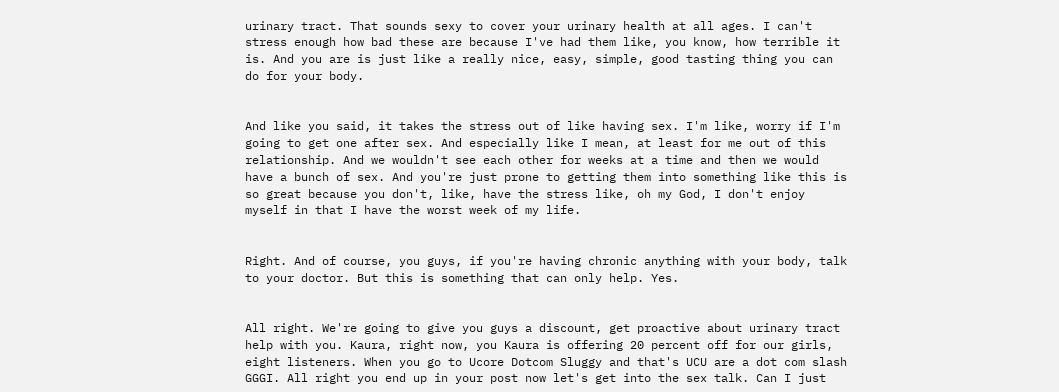urinary tract. That sounds sexy to cover your urinary health at all ages. I can't stress enough how bad these are because I've had them like, you know, how terrible it is. And you are is just like a really nice, easy, simple, good tasting thing you can do for your body.


And like you said, it takes the stress out of like having sex. I'm like, worry if I'm going to get one after sex. And especially like I mean, at least for me out of this relationship. And we wouldn't see each other for weeks at a time and then we would have a bunch of sex. And you're just prone to getting them into something like this is so great because you don't, like, have the stress like, oh my God, I don't enjoy myself in that I have the worst week of my life.


Right. And of course, you guys, if you're having chronic anything with your body, talk to your doctor. But this is something that can only help. Yes.


All right. We're going to give you guys a discount, get proactive about urinary tract help with you. Kaura, right now, you Kaura is offering 20 percent off for our girls, eight listeners. When you go to Ucore Dotcom Sluggy and that's UCU are a dot com slash GGGI. All right you end up in your post now let's get into the sex talk. Can I just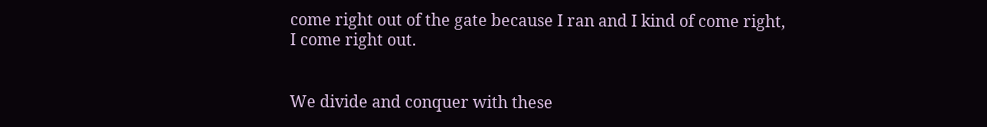come right out of the gate because I ran and I kind of come right, I come right out.


We divide and conquer with these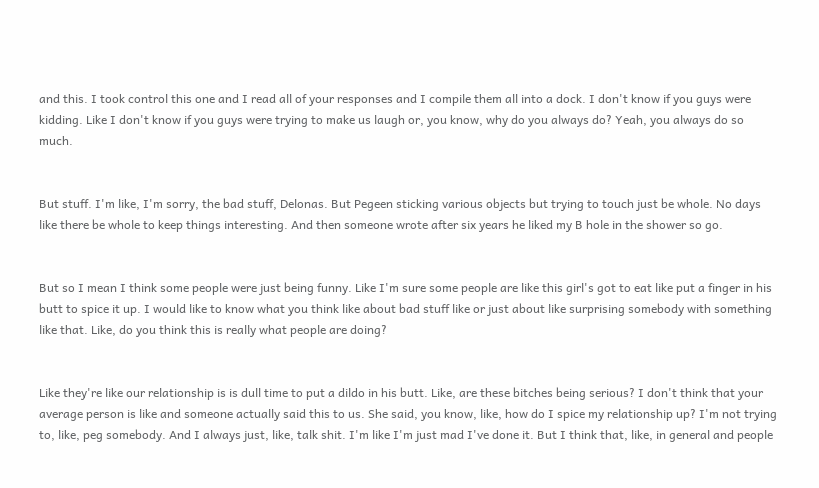and this. I took control this one and I read all of your responses and I compile them all into a dock. I don't know if you guys were kidding. Like I don't know if you guys were trying to make us laugh or, you know, why do you always do? Yeah, you always do so much.


But stuff. I'm like, I'm sorry, the bad stuff, Delonas. But Pegeen sticking various objects but trying to touch just be whole. No days like there be whole to keep things interesting. And then someone wrote after six years he liked my B hole in the shower so go.


But so I mean I think some people were just being funny. Like I'm sure some people are like this girl's got to eat like put a finger in his butt to spice it up. I would like to know what you think like about bad stuff like or just about like surprising somebody with something like that. Like, do you think this is really what people are doing?


Like they're like our relationship is is dull time to put a dildo in his butt. Like, are these bitches being serious? I don't think that your average person is like and someone actually said this to us. She said, you know, like, how do I spice my relationship up? I'm not trying to, like, peg somebody. And I always just, like, talk shit. I'm like I'm just mad I've done it. But I think that, like, in general and people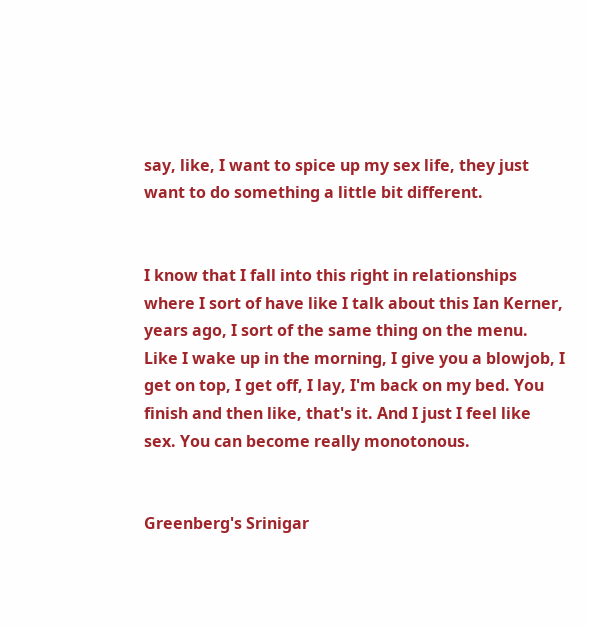say, like, I want to spice up my sex life, they just want to do something a little bit different.


I know that I fall into this right in relationships where I sort of have like I talk about this Ian Kerner, years ago, I sort of the same thing on the menu. Like I wake up in the morning, I give you a blowjob, I get on top, I get off, I lay, I'm back on my bed. You finish and then like, that's it. And I just I feel like sex. You can become really monotonous.


Greenberg's Srinigar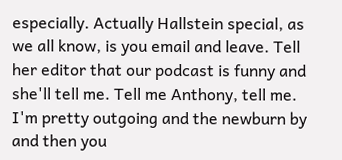especially. Actually Hallstein special, as we all know, is you email and leave. Tell her editor that our podcast is funny and she'll tell me. Tell me Anthony, tell me. I'm pretty outgoing and the newburn by and then you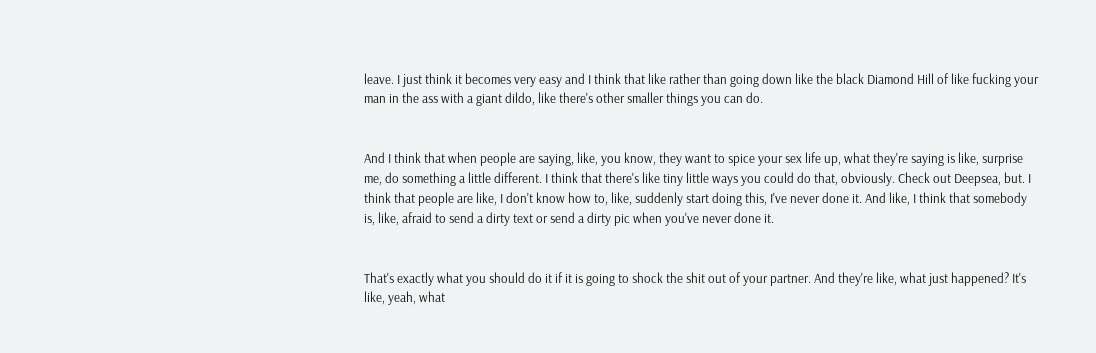leave. I just think it becomes very easy and I think that like rather than going down like the black Diamond Hill of like fucking your man in the ass with a giant dildo, like there's other smaller things you can do.


And I think that when people are saying, like, you know, they want to spice your sex life up, what they're saying is like, surprise me, do something a little different. I think that there's like tiny little ways you could do that, obviously. Check out Deepsea, but. I think that people are like, I don't know how to, like, suddenly start doing this, I've never done it. And like, I think that somebody is, like, afraid to send a dirty text or send a dirty pic when you've never done it.


That's exactly what you should do it if it is going to shock the shit out of your partner. And they're like, what just happened? It's like, yeah, what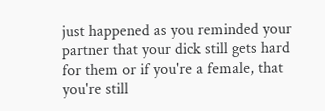just happened as you reminded your partner that your dick still gets hard for them or if you're a female, that you're still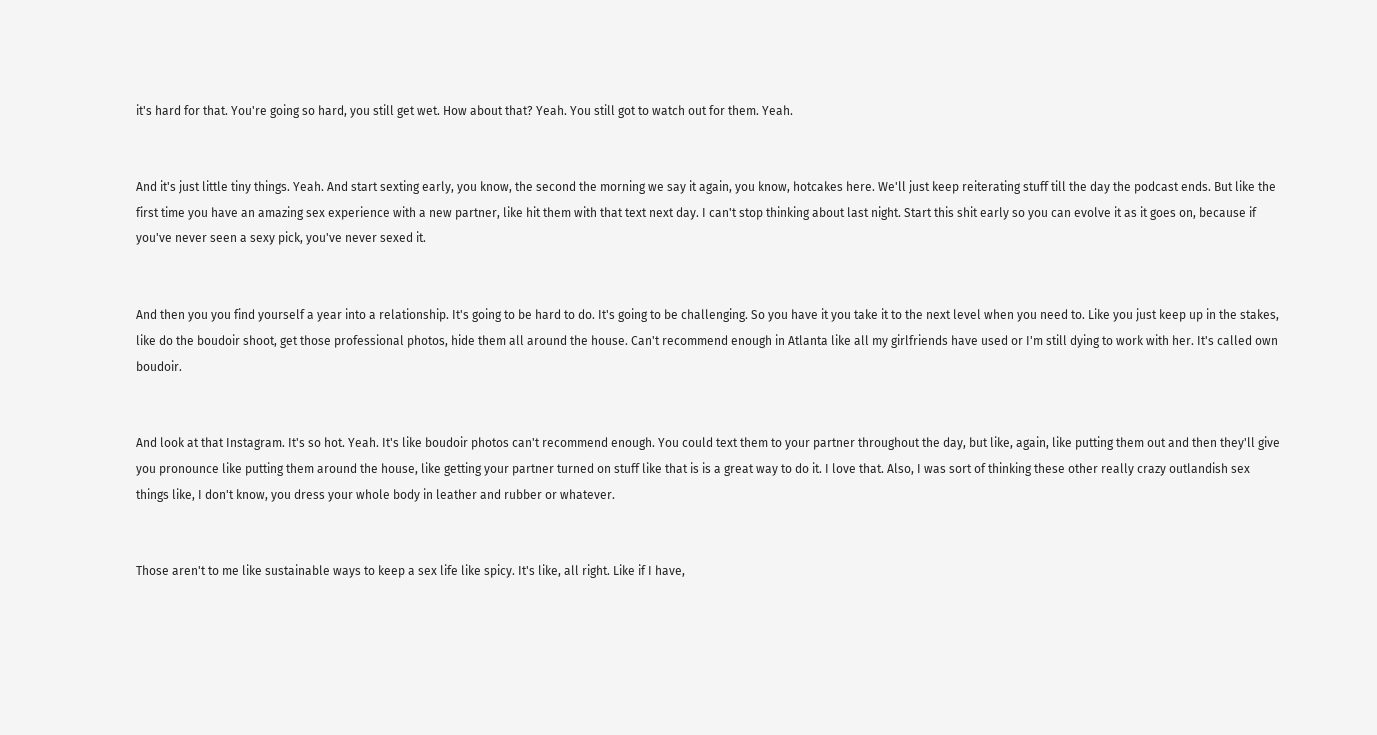it's hard for that. You're going so hard, you still get wet. How about that? Yeah. You still got to watch out for them. Yeah.


And it's just little tiny things. Yeah. And start sexting early, you know, the second the morning we say it again, you know, hotcakes here. We'll just keep reiterating stuff till the day the podcast ends. But like the first time you have an amazing sex experience with a new partner, like hit them with that text next day. I can't stop thinking about last night. Start this shit early so you can evolve it as it goes on, because if you've never seen a sexy pick, you've never sexed it.


And then you you find yourself a year into a relationship. It's going to be hard to do. It's going to be challenging. So you have it you take it to the next level when you need to. Like you just keep up in the stakes, like do the boudoir shoot, get those professional photos, hide them all around the house. Can't recommend enough in Atlanta like all my girlfriends have used or I'm still dying to work with her. It's called own boudoir.


And look at that Instagram. It's so hot. Yeah. It's like boudoir photos can't recommend enough. You could text them to your partner throughout the day, but like, again, like putting them out and then they'll give you pronounce like putting them around the house, like getting your partner turned on stuff like that is is a great way to do it. I love that. Also, I was sort of thinking these other really crazy outlandish sex things like, I don't know, you dress your whole body in leather and rubber or whatever.


Those aren't to me like sustainable ways to keep a sex life like spicy. It's like, all right. Like if I have,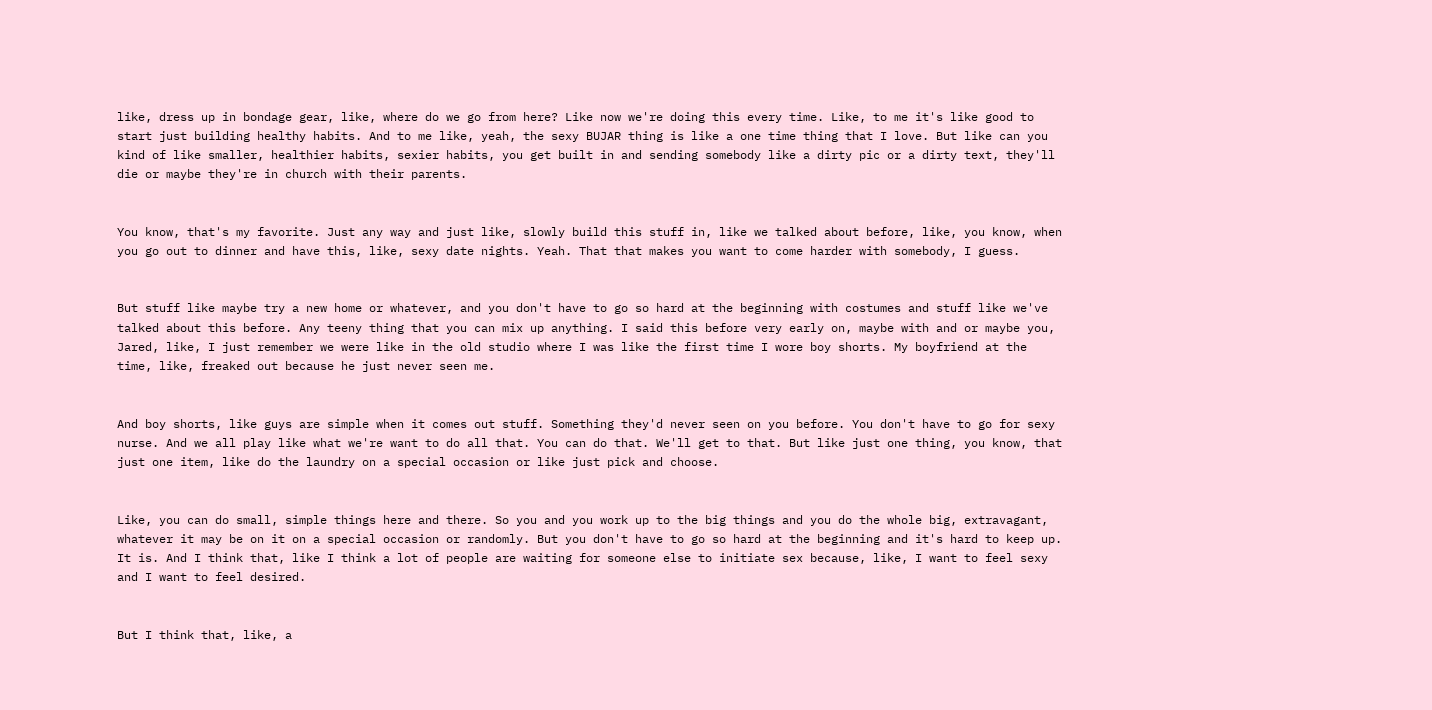like, dress up in bondage gear, like, where do we go from here? Like now we're doing this every time. Like, to me it's like good to start just building healthy habits. And to me like, yeah, the sexy BUJAR thing is like a one time thing that I love. But like can you kind of like smaller, healthier habits, sexier habits, you get built in and sending somebody like a dirty pic or a dirty text, they'll die or maybe they're in church with their parents.


You know, that's my favorite. Just any way and just like, slowly build this stuff in, like we talked about before, like, you know, when you go out to dinner and have this, like, sexy date nights. Yeah. That that makes you want to come harder with somebody, I guess.


But stuff like maybe try a new home or whatever, and you don't have to go so hard at the beginning with costumes and stuff like we've talked about this before. Any teeny thing that you can mix up anything. I said this before very early on, maybe with and or maybe you, Jared, like, I just remember we were like in the old studio where I was like the first time I wore boy shorts. My boyfriend at the time, like, freaked out because he just never seen me.


And boy shorts, like guys are simple when it comes out stuff. Something they'd never seen on you before. You don't have to go for sexy nurse. And we all play like what we're want to do all that. You can do that. We'll get to that. But like just one thing, you know, that just one item, like do the laundry on a special occasion or like just pick and choose.


Like, you can do small, simple things here and there. So you and you work up to the big things and you do the whole big, extravagant, whatever it may be on it on a special occasion or randomly. But you don't have to go so hard at the beginning and it's hard to keep up. It is. And I think that, like I think a lot of people are waiting for someone else to initiate sex because, like, I want to feel sexy and I want to feel desired.


But I think that, like, a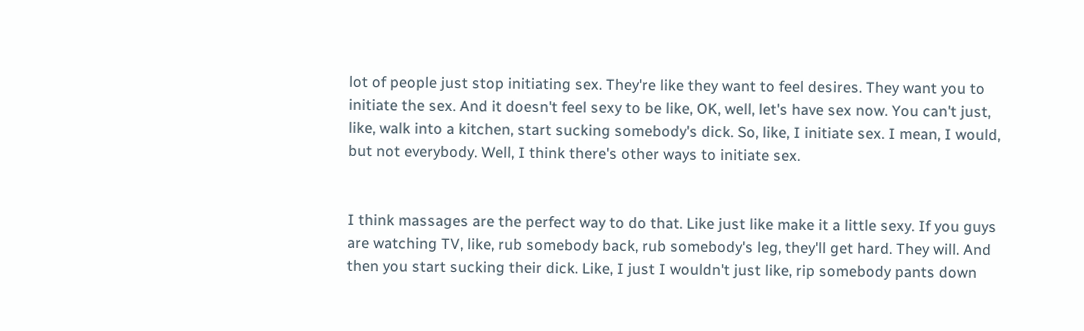lot of people just stop initiating sex. They're like they want to feel desires. They want you to initiate the sex. And it doesn't feel sexy to be like, OK, well, let's have sex now. You can't just, like, walk into a kitchen, start sucking somebody's dick. So, like, I initiate sex. I mean, I would, but not everybody. Well, I think there's other ways to initiate sex.


I think massages are the perfect way to do that. Like just like make it a little sexy. If you guys are watching TV, like, rub somebody back, rub somebody's leg, they'll get hard. They will. And then you start sucking their dick. Like, I just I wouldn't just like, rip somebody pants down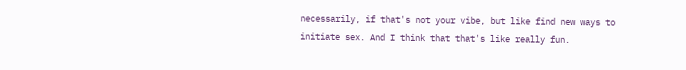necessarily, if that's not your vibe, but like find new ways to initiate sex. And I think that that's like really fun.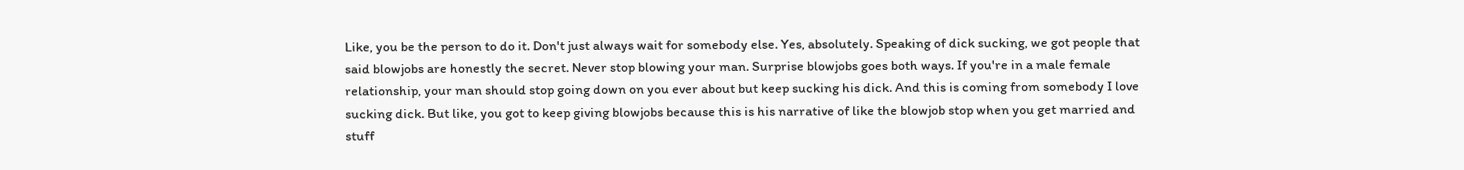Like, you be the person to do it. Don't just always wait for somebody else. Yes, absolutely. Speaking of dick sucking, we got people that said blowjobs are honestly the secret. Never stop blowing your man. Surprise blowjobs goes both ways. If you're in a male female relationship, your man should stop going down on you ever about but keep sucking his dick. And this is coming from somebody I love sucking dick. But like, you got to keep giving blowjobs because this is his narrative of like the blowjob stop when you get married and stuff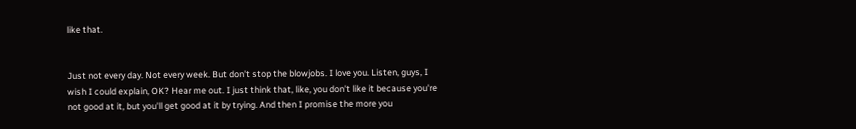like that.


Just not every day. Not every week. But don't stop the blowjobs. I love you. Listen, guys, I wish I could explain, OK? Hear me out. I just think that, like, you don't like it because you're not good at it, but you'll get good at it by trying. And then I promise the more you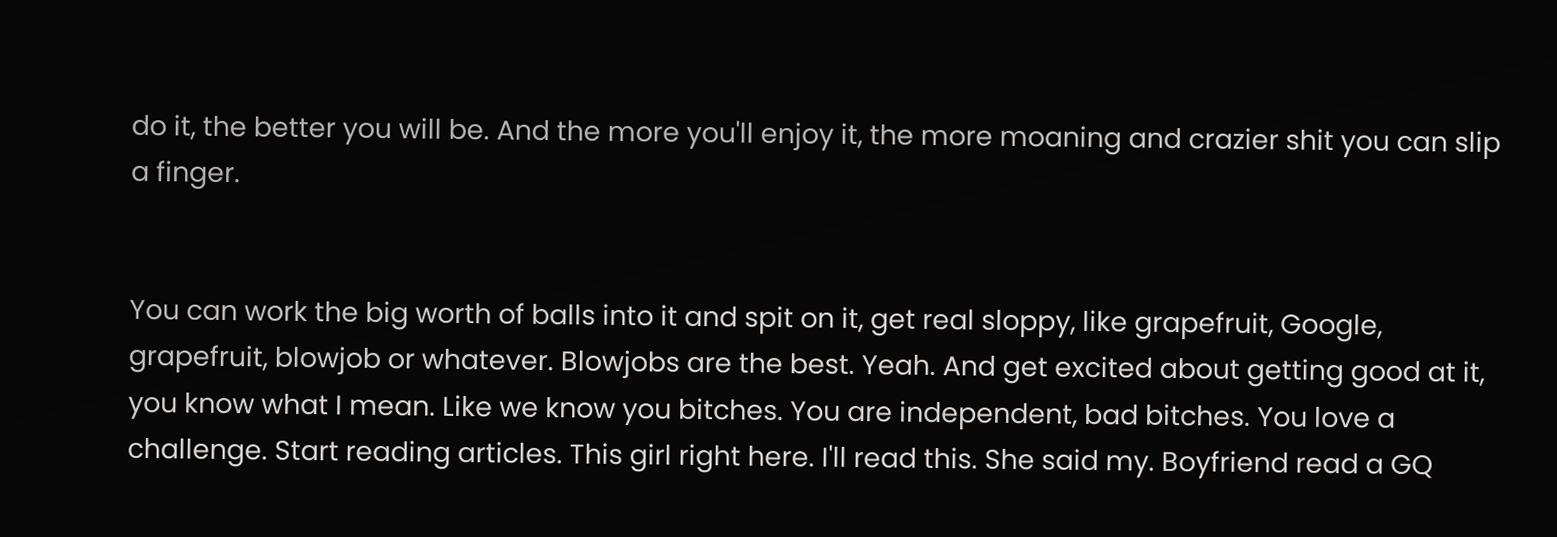do it, the better you will be. And the more you'll enjoy it, the more moaning and crazier shit you can slip a finger.


You can work the big worth of balls into it and spit on it, get real sloppy, like grapefruit, Google, grapefruit, blowjob or whatever. Blowjobs are the best. Yeah. And get excited about getting good at it, you know what I mean. Like we know you bitches. You are independent, bad bitches. You love a challenge. Start reading articles. This girl right here. I'll read this. She said my. Boyfriend read a GQ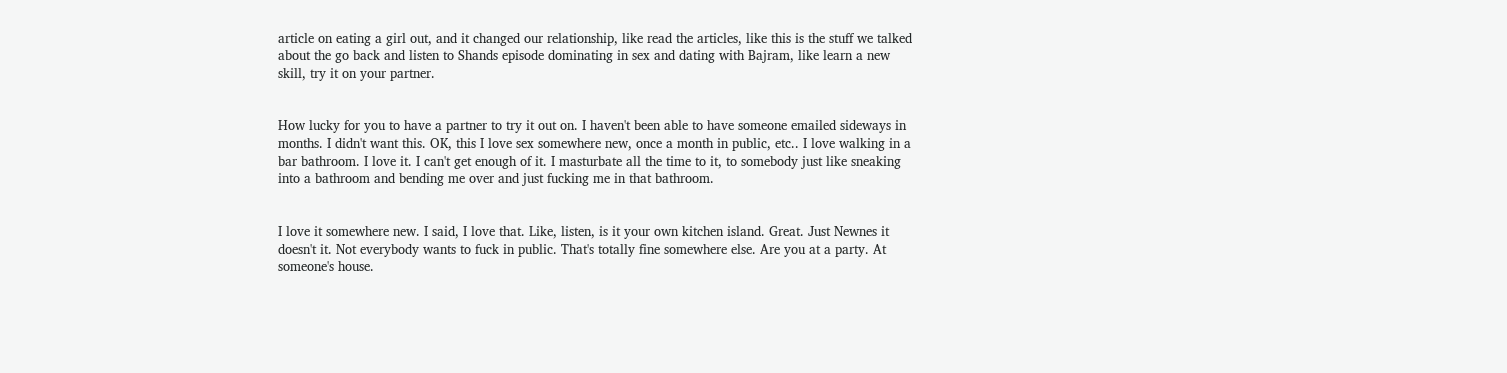article on eating a girl out, and it changed our relationship, like read the articles, like this is the stuff we talked about the go back and listen to Shands episode dominating in sex and dating with Bajram, like learn a new skill, try it on your partner.


How lucky for you to have a partner to try it out on. I haven't been able to have someone emailed sideways in months. I didn't want this. OK, this I love sex somewhere new, once a month in public, etc.. I love walking in a bar bathroom. I love it. I can't get enough of it. I masturbate all the time to it, to somebody just like sneaking into a bathroom and bending me over and just fucking me in that bathroom.


I love it somewhere new. I said, I love that. Like, listen, is it your own kitchen island. Great. Just Newnes it doesn't it. Not everybody wants to fuck in public. That's totally fine somewhere else. Are you at a party. At someone's house.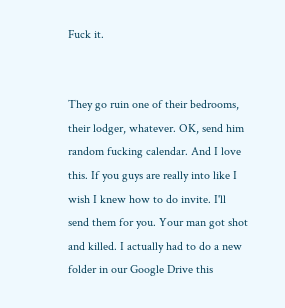Fuck it.


They go ruin one of their bedrooms, their lodger, whatever. OK, send him random fucking calendar. And I love this. If you guys are really into like I wish I knew how to do invite. I'll send them for you. Your man got shot and killed. I actually had to do a new folder in our Google Drive this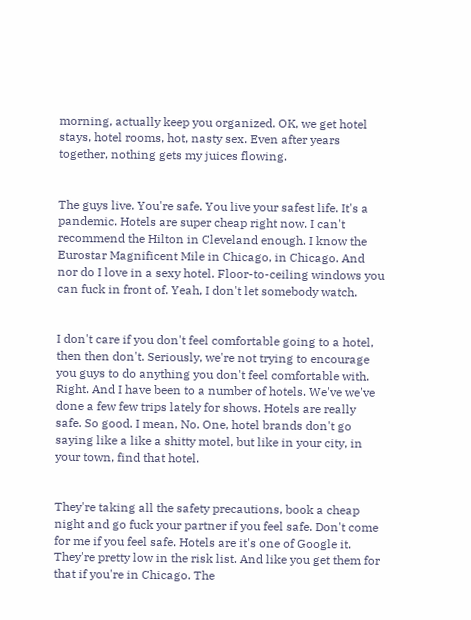morning, actually keep you organized. OK, we get hotel stays, hotel rooms, hot, nasty sex. Even after years together, nothing gets my juices flowing.


The guys live. You're safe. You live your safest life. It's a pandemic. Hotels are super cheap right now. I can't recommend the Hilton in Cleveland enough. I know the Eurostar Magnificent Mile in Chicago, in Chicago. And nor do I love in a sexy hotel. Floor-to-ceiling windows you can fuck in front of. Yeah, I don't let somebody watch.


I don't care if you don't feel comfortable going to a hotel, then then don't. Seriously, we're not trying to encourage you guys to do anything you don't feel comfortable with. Right. And I have been to a number of hotels. We've we've done a few few trips lately for shows. Hotels are really safe. So good. I mean, No. One, hotel brands don't go saying like a like a shitty motel, but like in your city, in your town, find that hotel.


They're taking all the safety precautions, book a cheap night and go fuck your partner if you feel safe. Don't come for me if you feel safe. Hotels are it's one of Google it. They're pretty low in the risk list. And like you get them for that if you're in Chicago. The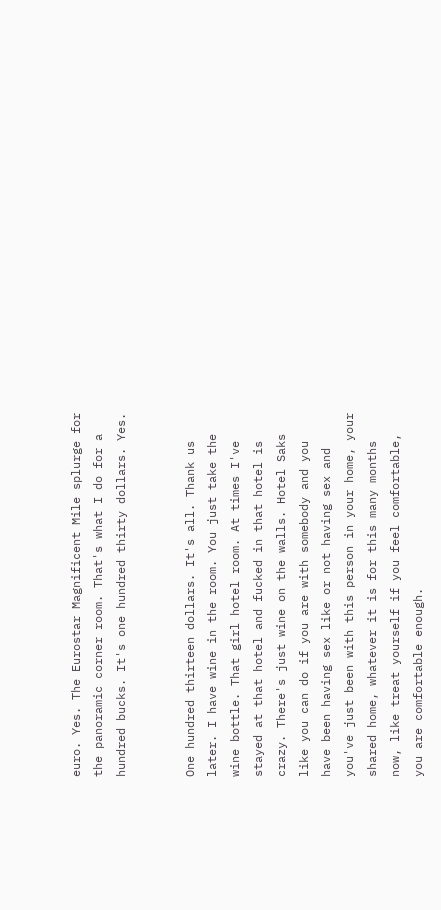euro. Yes. The Eurostar Magnificent Mile splurge for the panoramic corner room. That's what I do for a hundred bucks. It's one hundred thirty dollars. Yes.


One hundred thirteen dollars. It's all. Thank us later. I have wine in the room. You just take the wine bottle. That girl hotel room. At times I've stayed at that hotel and fucked in that hotel is crazy. There's just wine on the walls. Hotel Saks like you can do if you are with somebody and you have been having sex like or not having sex and you've just been with this person in your home, your shared home, whatever it is for this many months now, like treat yourself if you feel comfortable, you are comfortable enough.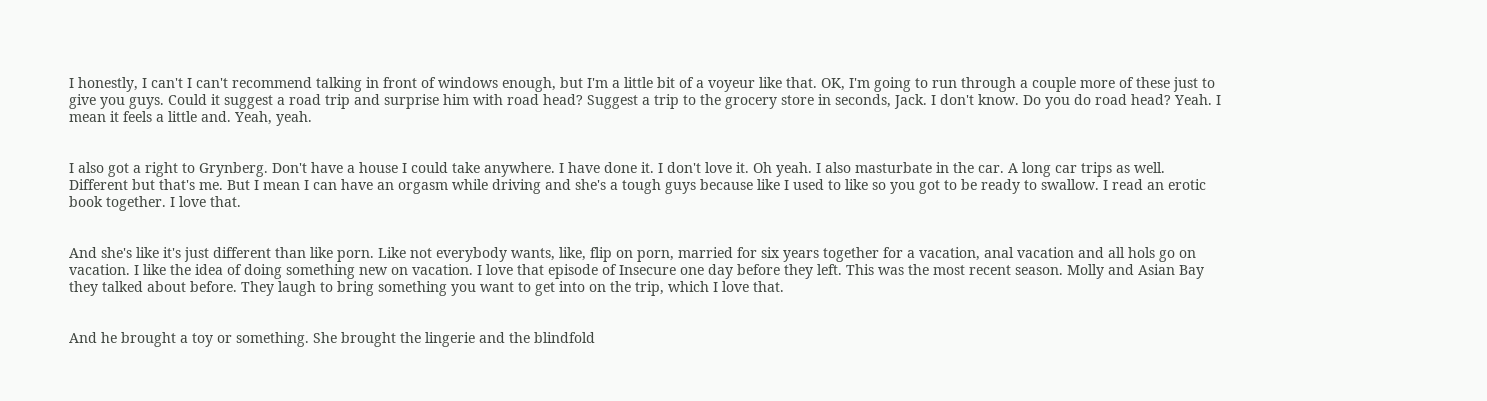I honestly, I can't I can't recommend talking in front of windows enough, but I'm a little bit of a voyeur like that. OK, I'm going to run through a couple more of these just to give you guys. Could it suggest a road trip and surprise him with road head? Suggest a trip to the grocery store in seconds, Jack. I don't know. Do you do road head? Yeah. I mean it feels a little and. Yeah, yeah.


I also got a right to Grynberg. Don't have a house I could take anywhere. I have done it. I don't love it. Oh yeah. I also masturbate in the car. A long car trips as well. Different but that's me. But I mean I can have an orgasm while driving and she's a tough guys because like I used to like so you got to be ready to swallow. I read an erotic book together. I love that.


And she's like it's just different than like porn. Like not everybody wants, like, flip on porn, married for six years together for a vacation, anal vacation and all hols go on vacation. I like the idea of doing something new on vacation. I love that episode of Insecure one day before they left. This was the most recent season. Molly and Asian Bay they talked about before. They laugh to bring something you want to get into on the trip, which I love that.


And he brought a toy or something. She brought the lingerie and the blindfold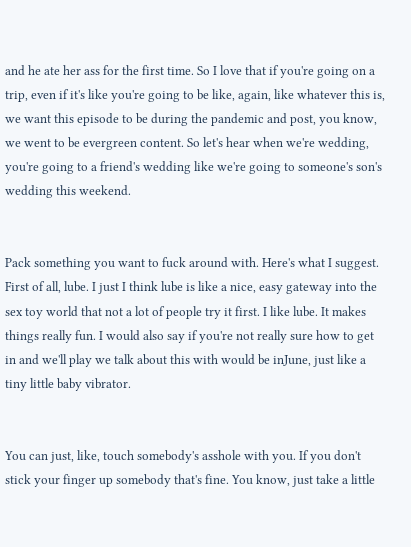and he ate her ass for the first time. So I love that if you're going on a trip, even if it's like you're going to be like, again, like whatever this is, we want this episode to be during the pandemic and post, you know, we went to be evergreen content. So let's hear when we're wedding, you're going to a friend's wedding like we're going to someone's son's wedding this weekend.


Pack something you want to fuck around with. Here's what I suggest. First of all, lube. I just I think lube is like a nice, easy gateway into the sex toy world that not a lot of people try it first. I like lube. It makes things really fun. I would also say if you're not really sure how to get in and we'll play we talk about this with would be inJune, just like a tiny little baby vibrator.


You can just, like, touch somebody's asshole with you. If you don't stick your finger up somebody that's fine. You know, just take a little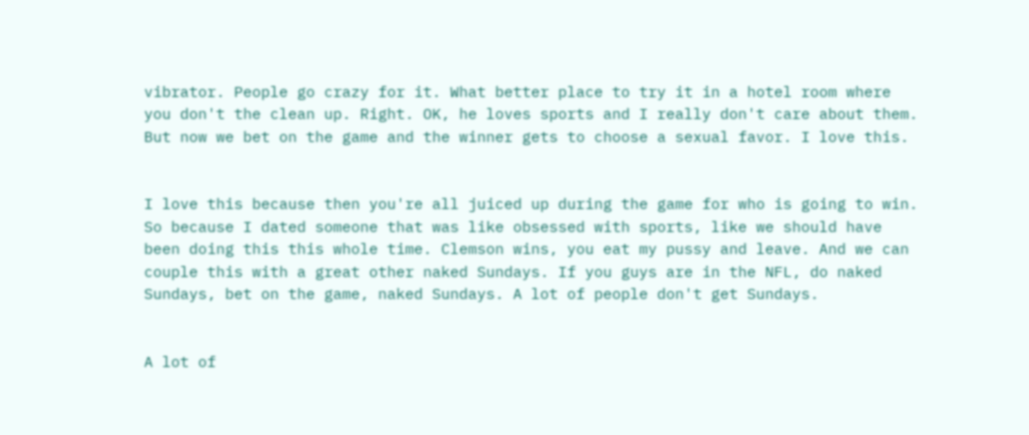vibrator. People go crazy for it. What better place to try it in a hotel room where you don't the clean up. Right. OK, he loves sports and I really don't care about them. But now we bet on the game and the winner gets to choose a sexual favor. I love this.


I love this because then you're all juiced up during the game for who is going to win. So because I dated someone that was like obsessed with sports, like we should have been doing this this whole time. Clemson wins, you eat my pussy and leave. And we can couple this with a great other naked Sundays. If you guys are in the NFL, do naked Sundays, bet on the game, naked Sundays. A lot of people don't get Sundays.


A lot of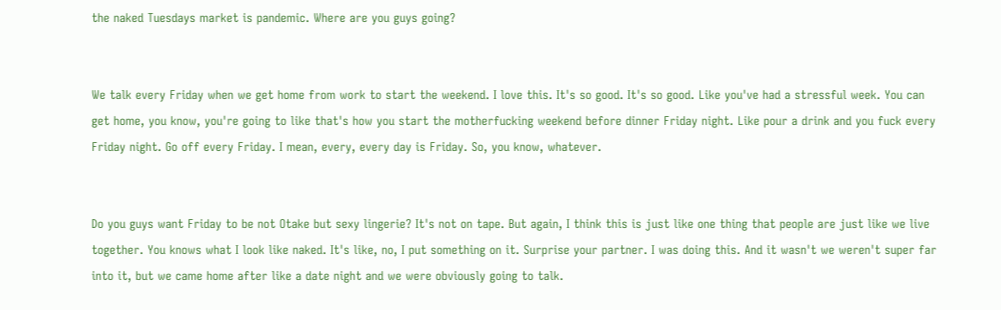the naked Tuesdays market is pandemic. Where are you guys going?


We talk every Friday when we get home from work to start the weekend. I love this. It's so good. It's so good. Like you've had a stressful week. You can get home, you know, you're going to like that's how you start the motherfucking weekend before dinner Friday night. Like pour a drink and you fuck every Friday night. Go off every Friday. I mean, every, every day is Friday. So, you know, whatever.


Do you guys want Friday to be not Otake but sexy lingerie? It's not on tape. But again, I think this is just like one thing that people are just like we live together. You knows what I look like naked. It's like, no, I put something on it. Surprise your partner. I was doing this. And it wasn't we weren't super far into it, but we came home after like a date night and we were obviously going to talk.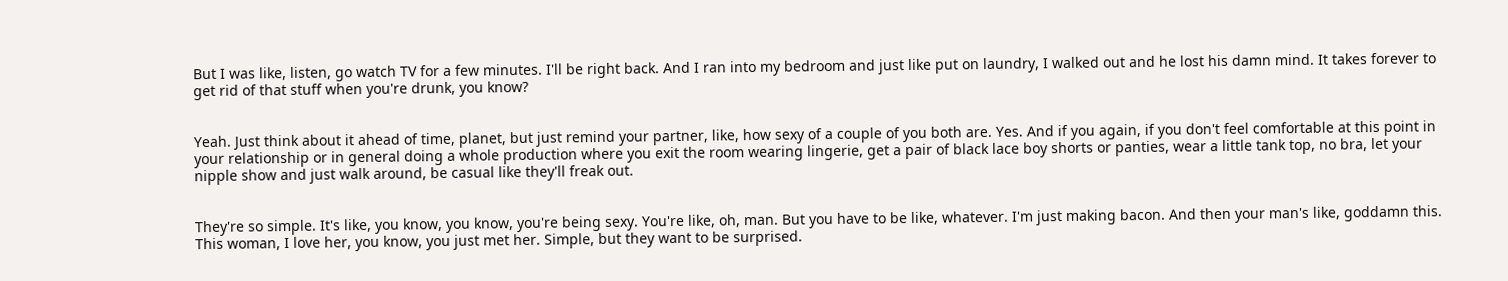But I was like, listen, go watch TV for a few minutes. I'll be right back. And I ran into my bedroom and just like put on laundry, I walked out and he lost his damn mind. It takes forever to get rid of that stuff when you're drunk, you know?


Yeah. Just think about it ahead of time, planet, but just remind your partner, like, how sexy of a couple of you both are. Yes. And if you again, if you don't feel comfortable at this point in your relationship or in general doing a whole production where you exit the room wearing lingerie, get a pair of black lace boy shorts or panties, wear a little tank top, no bra, let your nipple show and just walk around, be casual like they'll freak out.


They're so simple. It's like, you know, you know, you're being sexy. You're like, oh, man. But you have to be like, whatever. I'm just making bacon. And then your man's like, goddamn this. This woman, I love her, you know, you just met her. Simple, but they want to be surprised.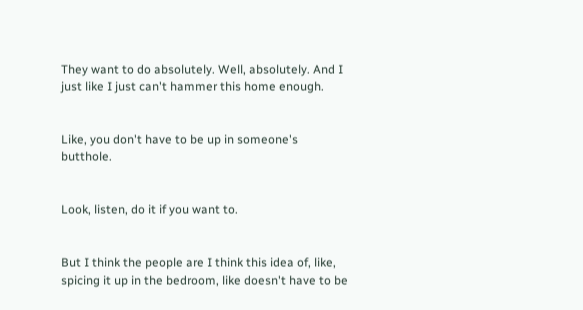They want to do absolutely. Well, absolutely. And I just like I just can't hammer this home enough.


Like, you don't have to be up in someone's butthole.


Look, listen, do it if you want to.


But I think the people are I think this idea of, like, spicing it up in the bedroom, like doesn't have to be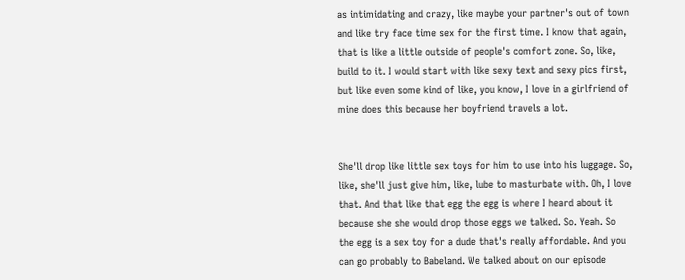as intimidating and crazy, like maybe your partner's out of town and like try face time sex for the first time. I know that again, that is like a little outside of people's comfort zone. So, like, build to it. I would start with like sexy text and sexy pics first, but like even some kind of like, you know, I love in a girlfriend of mine does this because her boyfriend travels a lot.


She'll drop like little sex toys for him to use into his luggage. So, like, she'll just give him, like, lube to masturbate with. Oh, I love that. And that like that egg the egg is where I heard about it because she she would drop those eggs we talked. So. Yeah. So the egg is a sex toy for a dude that's really affordable. And you can go probably to Babeland. We talked about on our episode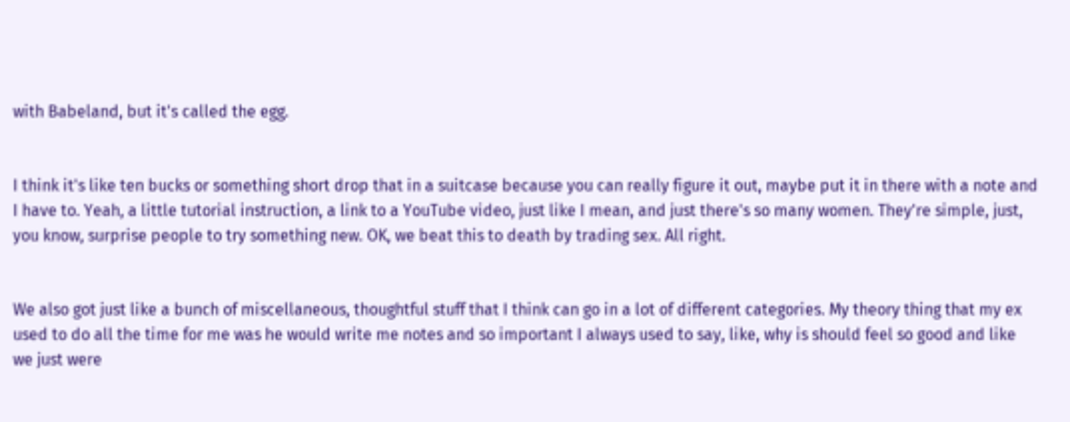with Babeland, but it's called the egg.


I think it's like ten bucks or something short drop that in a suitcase because you can really figure it out, maybe put it in there with a note and I have to. Yeah, a little tutorial instruction, a link to a YouTube video, just like I mean, and just there's so many women. They're simple, just, you know, surprise people to try something new. OK, we beat this to death by trading sex. All right.


We also got just like a bunch of miscellaneous, thoughtful stuff that I think can go in a lot of different categories. My theory thing that my ex used to do all the time for me was he would write me notes and so important I always used to say, like, why is should feel so good and like we just were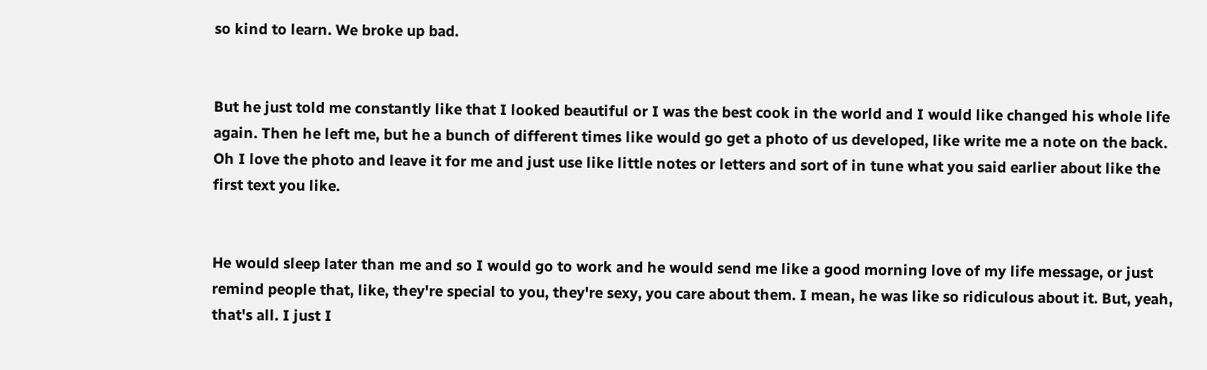so kind to learn. We broke up bad.


But he just told me constantly like that I looked beautiful or I was the best cook in the world and I would like changed his whole life again. Then he left me, but he a bunch of different times like would go get a photo of us developed, like write me a note on the back. Oh I love the photo and leave it for me and just use like little notes or letters and sort of in tune what you said earlier about like the first text you like.


He would sleep later than me and so I would go to work and he would send me like a good morning love of my life message, or just remind people that, like, they're special to you, they're sexy, you care about them. I mean, he was like so ridiculous about it. But, yeah, that's all. I just I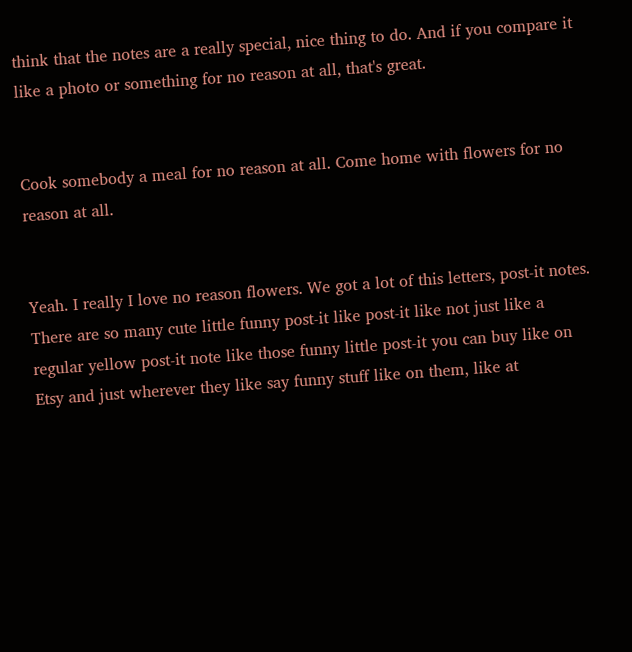think that the notes are a really special, nice thing to do. And if you compare it like a photo or something for no reason at all, that's great.


Cook somebody a meal for no reason at all. Come home with flowers for no reason at all.


Yeah. I really I love no reason flowers. We got a lot of this letters, post-it notes. There are so many cute little funny post-it like post-it like not just like a regular yellow post-it note like those funny little post-it you can buy like on Etsy and just wherever they like say funny stuff like on them, like at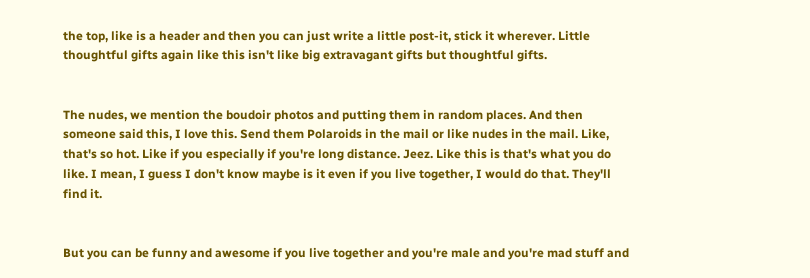the top, like is a header and then you can just write a little post-it, stick it wherever. Little thoughtful gifts again like this isn't like big extravagant gifts but thoughtful gifts.


The nudes, we mention the boudoir photos and putting them in random places. And then someone said this, I love this. Send them Polaroids in the mail or like nudes in the mail. Like, that's so hot. Like if you especially if you're long distance. Jeez. Like this is that's what you do like. I mean, I guess I don't know maybe is it even if you live together, I would do that. They'll find it.


But you can be funny and awesome if you live together and you're male and you're mad stuff and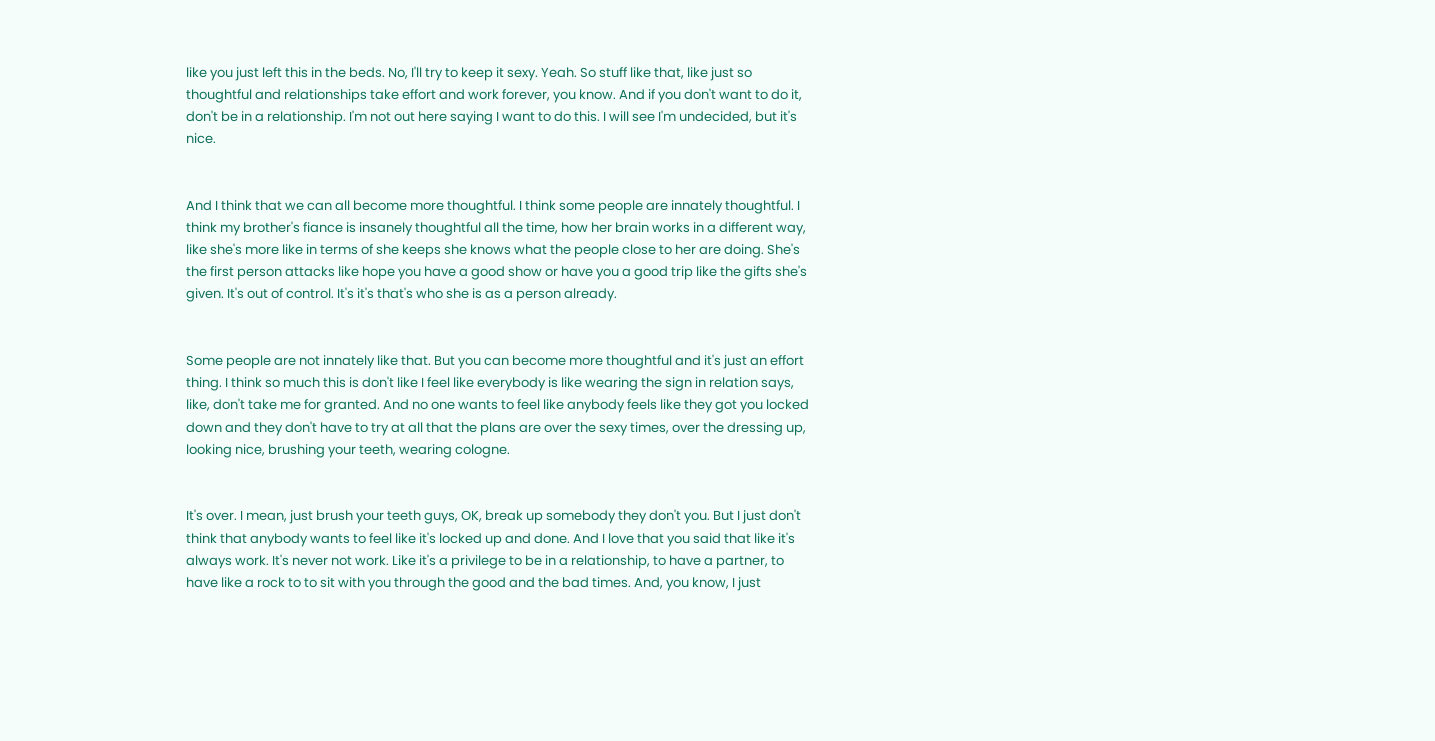like you just left this in the beds. No, I'll try to keep it sexy. Yeah. So stuff like that, like just so thoughtful and relationships take effort and work forever, you know. And if you don't want to do it, don't be in a relationship. I'm not out here saying I want to do this. I will see I'm undecided, but it's nice.


And I think that we can all become more thoughtful. I think some people are innately thoughtful. I think my brother's fiance is insanely thoughtful all the time, how her brain works in a different way, like she's more like in terms of she keeps she knows what the people close to her are doing. She's the first person attacks like hope you have a good show or have you a good trip like the gifts she's given. It's out of control. It's it's that's who she is as a person already.


Some people are not innately like that. But you can become more thoughtful and it's just an effort thing. I think so much this is don't like I feel like everybody is like wearing the sign in relation says, like, don't take me for granted. And no one wants to feel like anybody feels like they got you locked down and they don't have to try at all that the plans are over the sexy times, over the dressing up, looking nice, brushing your teeth, wearing cologne.


It's over. I mean, just brush your teeth guys, OK, break up somebody they don't you. But I just don't think that anybody wants to feel like it's locked up and done. And I love that you said that like it's always work. It's never not work. Like it's a privilege to be in a relationship, to have a partner, to have like a rock to to sit with you through the good and the bad times. And, you know, I just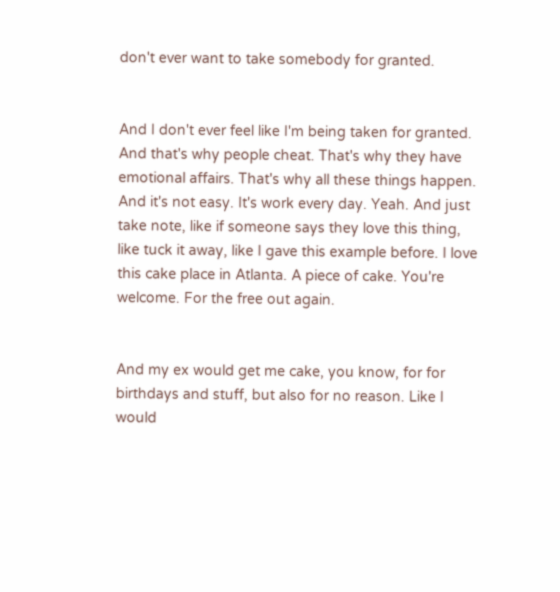don't ever want to take somebody for granted.


And I don't ever feel like I'm being taken for granted. And that's why people cheat. That's why they have emotional affairs. That's why all these things happen. And it's not easy. It's work every day. Yeah. And just take note, like if someone says they love this thing, like tuck it away, like I gave this example before. I love this cake place in Atlanta. A piece of cake. You're welcome. For the free out again.


And my ex would get me cake, you know, for for birthdays and stuff, but also for no reason. Like I would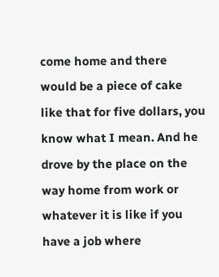come home and there would be a piece of cake like that for five dollars, you know what I mean. And he drove by the place on the way home from work or whatever it is like if you have a job where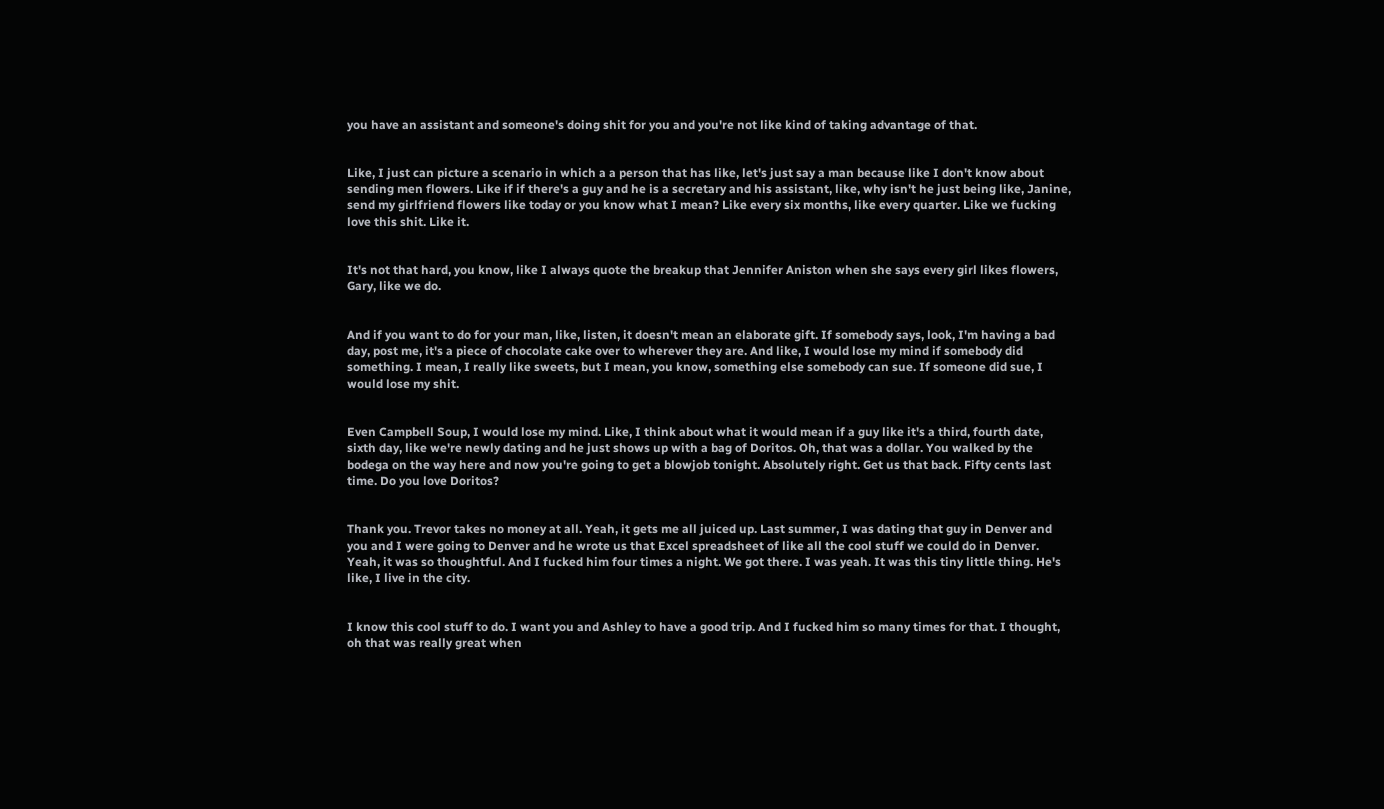you have an assistant and someone's doing shit for you and you're not like kind of taking advantage of that.


Like, I just can picture a scenario in which a a person that has like, let's just say a man because like I don't know about sending men flowers. Like if if there's a guy and he is a secretary and his assistant, like, why isn't he just being like, Janine, send my girlfriend flowers like today or you know what I mean? Like every six months, like every quarter. Like we fucking love this shit. Like it.


It's not that hard, you know, like I always quote the breakup that Jennifer Aniston when she says every girl likes flowers, Gary, like we do.


And if you want to do for your man, like, listen, it doesn't mean an elaborate gift. If somebody says, look, I'm having a bad day, post me, it's a piece of chocolate cake over to wherever they are. And like, I would lose my mind if somebody did something. I mean, I really like sweets, but I mean, you know, something else somebody can sue. If someone did sue, I would lose my shit.


Even Campbell Soup, I would lose my mind. Like, I think about what it would mean if a guy like it's a third, fourth date, sixth day, like we're newly dating and he just shows up with a bag of Doritos. Oh, that was a dollar. You walked by the bodega on the way here and now you're going to get a blowjob tonight. Absolutely right. Get us that back. Fifty cents last time. Do you love Doritos?


Thank you. Trevor takes no money at all. Yeah, it gets me all juiced up. Last summer, I was dating that guy in Denver and you and I were going to Denver and he wrote us that Excel spreadsheet of like all the cool stuff we could do in Denver. Yeah, it was so thoughtful. And I fucked him four times a night. We got there. I was yeah. It was this tiny little thing. He's like, I live in the city.


I know this cool stuff to do. I want you and Ashley to have a good trip. And I fucked him so many times for that. I thought, oh that was really great when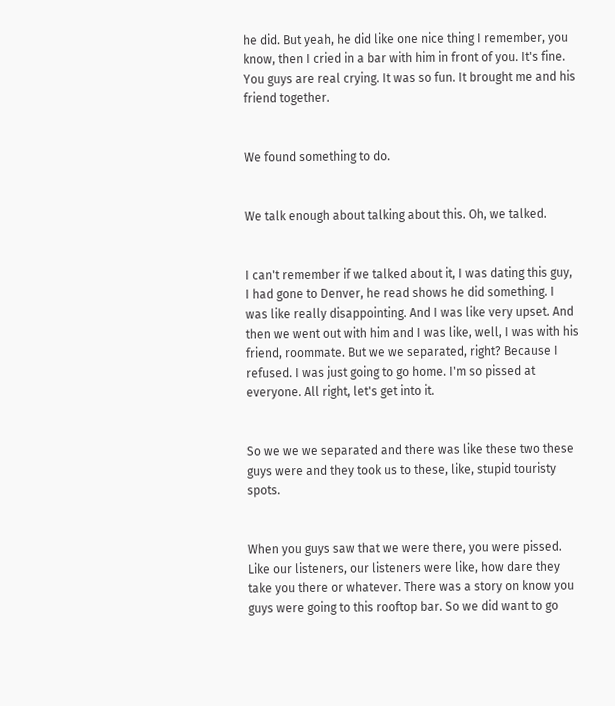he did. But yeah, he did like one nice thing I remember, you know, then I cried in a bar with him in front of you. It's fine. You guys are real crying. It was so fun. It brought me and his friend together.


We found something to do.


We talk enough about talking about this. Oh, we talked.


I can't remember if we talked about it, I was dating this guy, I had gone to Denver, he read shows he did something. I was like really disappointing. And I was like very upset. And then we went out with him and I was like, well, I was with his friend, roommate. But we we separated, right? Because I refused. I was just going to go home. I'm so pissed at everyone. All right, let's get into it.


So we we we separated and there was like these two these guys were and they took us to these, like, stupid touristy spots.


When you guys saw that we were there, you were pissed. Like our listeners, our listeners were like, how dare they take you there or whatever. There was a story on know you guys were going to this rooftop bar. So we did want to go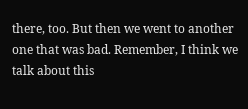there, too. But then we went to another one that was bad. Remember, I think we talk about this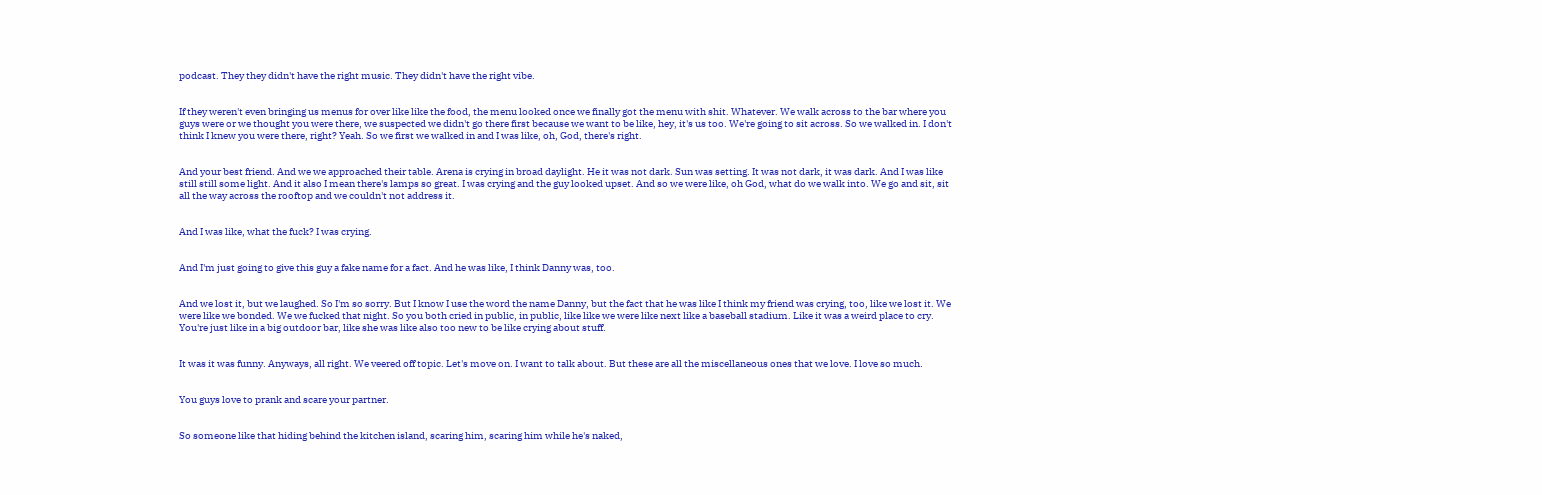podcast. They they didn't have the right music. They didn't have the right vibe.


If they weren't even bringing us menus for over like like the food, the menu looked once we finally got the menu with shit. Whatever. We walk across to the bar where you guys were or we thought you were there, we suspected we didn't go there first because we want to be like, hey, it's us too. We're going to sit across. So we walked in. I don't think I knew you were there, right? Yeah. So we first we walked in and I was like, oh, God, there's right.


And your best friend. And we we approached their table. Arena is crying in broad daylight. He it was not dark. Sun was setting. It was not dark, it was dark. And I was like still still some light. And it also I mean there's lamps so great. I was crying and the guy looked upset. And so we were like, oh God, what do we walk into. We go and sit, sit all the way across the rooftop and we couldn't not address it.


And I was like, what the fuck? I was crying.


And I'm just going to give this guy a fake name for a fact. And he was like, I think Danny was, too.


And we lost it, but we laughed. So I'm so sorry. But I know I use the word the name Danny, but the fact that he was like I think my friend was crying, too, like we lost it. We were like we bonded. We we fucked that night. So you both cried in public, in public, like like we were like next like a baseball stadium. Like it was a weird place to cry. You're just like in a big outdoor bar, like she was like also too new to be like crying about stuff.


It was it was funny. Anyways, all right. We veered off topic. Let's move on. I want to talk about. But these are all the miscellaneous ones that we love. I love so much.


You guys love to prank and scare your partner.


So someone like that hiding behind the kitchen island, scaring him, scaring him while he's naked,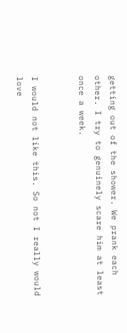getting out of the shower. We prank each other. I try to genuinely scare him at least once a week.


I would not like this. So not I really would love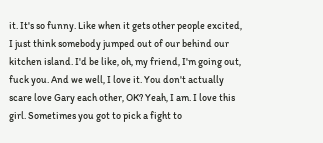it. It's so funny. Like when it gets other people excited, I just think somebody jumped out of our behind our kitchen island. I'd be like, oh, my friend, I'm going out, fuck you. And we well, I love it. You don't actually scare love Gary each other, OK? Yeah, I am. I love this girl. Sometimes you got to pick a fight to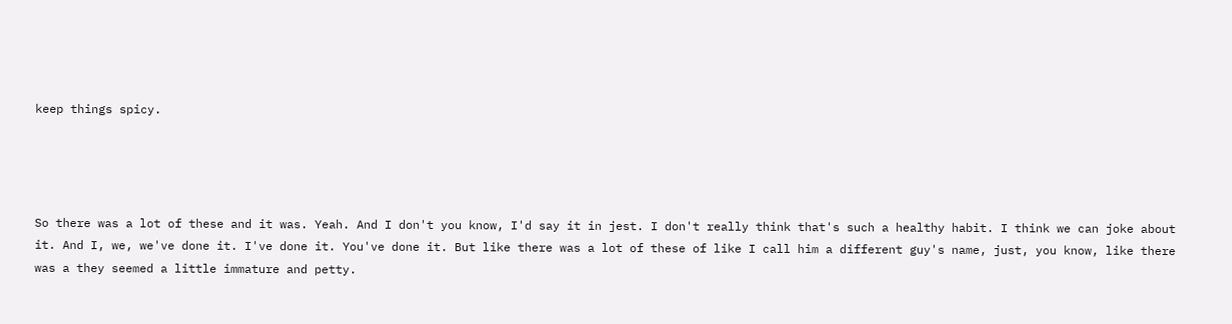keep things spicy.




So there was a lot of these and it was. Yeah. And I don't you know, I'd say it in jest. I don't really think that's such a healthy habit. I think we can joke about it. And I, we, we've done it. I've done it. You've done it. But like there was a lot of these of like I call him a different guy's name, just, you know, like there was a they seemed a little immature and petty.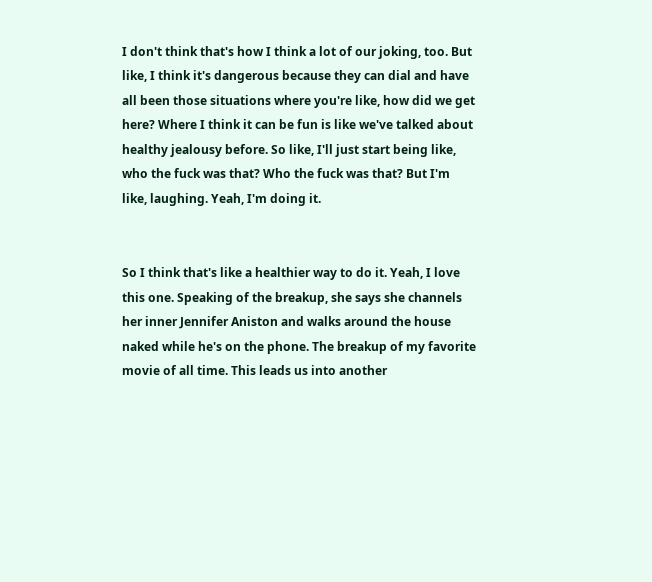I don't think that's how I think a lot of our joking, too. But like, I think it's dangerous because they can dial and have all been those situations where you're like, how did we get here? Where I think it can be fun is like we've talked about healthy jealousy before. So like, I'll just start being like, who the fuck was that? Who the fuck was that? But I'm like, laughing. Yeah, I'm doing it.


So I think that's like a healthier way to do it. Yeah, I love this one. Speaking of the breakup, she says she channels her inner Jennifer Aniston and walks around the house naked while he's on the phone. The breakup of my favorite movie of all time. This leads us into another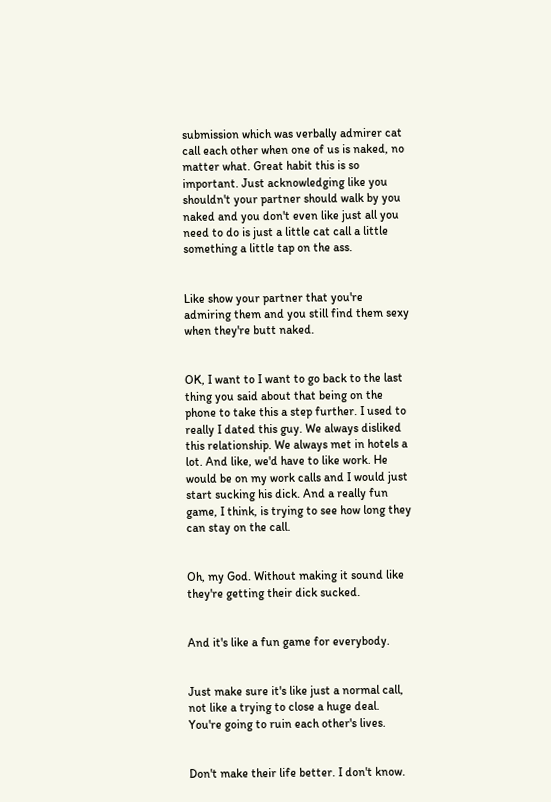submission which was verbally admirer cat call each other when one of us is naked, no matter what. Great habit this is so important. Just acknowledging like you shouldn't your partner should walk by you naked and you don't even like just all you need to do is just a little cat call a little something a little tap on the ass.


Like show your partner that you're admiring them and you still find them sexy when they're butt naked.


OK, I want to I want to go back to the last thing you said about that being on the phone to take this a step further. I used to really I dated this guy. We always disliked this relationship. We always met in hotels a lot. And like, we'd have to like work. He would be on my work calls and I would just start sucking his dick. And a really fun game, I think, is trying to see how long they can stay on the call.


Oh, my God. Without making it sound like they're getting their dick sucked.


And it's like a fun game for everybody.


Just make sure it's like just a normal call, not like a trying to close a huge deal. You're going to ruin each other's lives.


Don't make their life better. I don't know.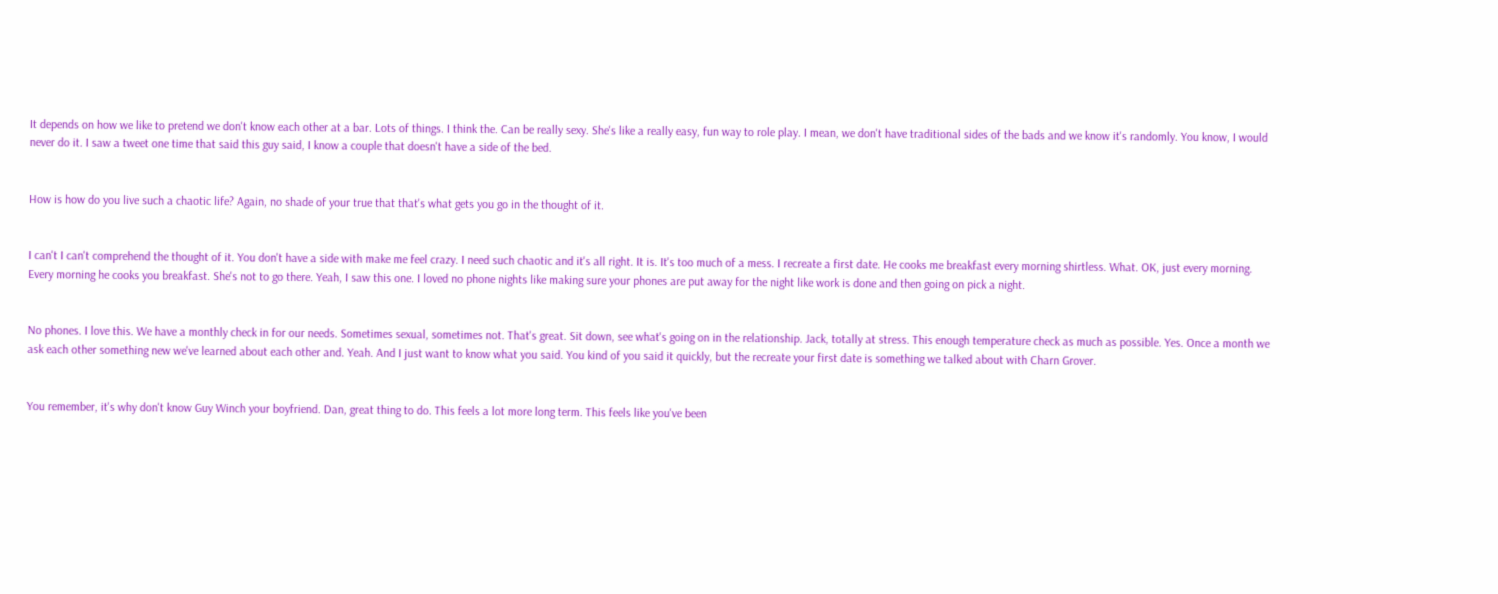It depends on how we like to pretend we don't know each other at a bar. Lots of things. I think the. Can be really sexy. She's like a really easy, fun way to role play. I mean, we don't have traditional sides of the bads and we know it's randomly. You know, I would never do it. I saw a tweet one time that said this guy said, I know a couple that doesn't have a side of the bed.


How is how do you live such a chaotic life? Again, no shade of your true that that's what gets you go in the thought of it.


I can't I can't comprehend the thought of it. You don't have a side with make me feel crazy. I need such chaotic and it's all right. It is. It's too much of a mess. I recreate a first date. He cooks me breakfast every morning shirtless. What. OK, just every morning. Every morning he cooks you breakfast. She's not to go there. Yeah, I saw this one. I loved no phone nights like making sure your phones are put away for the night like work is done and then going on pick a night.


No phones. I love this. We have a monthly check in for our needs. Sometimes sexual, sometimes not. That's great. Sit down, see what's going on in the relationship. Jack, totally at stress. This enough temperature check as much as possible. Yes. Once a month we ask each other something new we've learned about each other and. Yeah. And I just want to know what you said. You kind of you said it quickly, but the recreate your first date is something we talked about with Charn Grover.


You remember, it's why don't know Guy Winch your boyfriend. Dan, great thing to do. This feels a lot more long term. This feels like you've been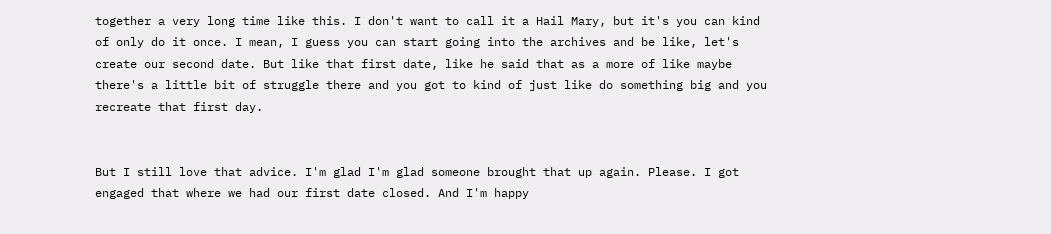together a very long time like this. I don't want to call it a Hail Mary, but it's you can kind of only do it once. I mean, I guess you can start going into the archives and be like, let's create our second date. But like that first date, like he said that as a more of like maybe there's a little bit of struggle there and you got to kind of just like do something big and you recreate that first day.


But I still love that advice. I'm glad I'm glad someone brought that up again. Please. I got engaged that where we had our first date closed. And I'm happy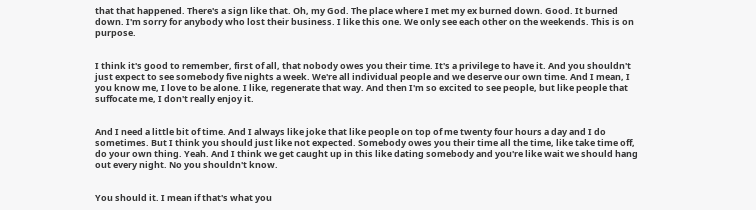that that happened. There's a sign like that. Oh, my God. The place where I met my ex burned down. Good. It burned down. I'm sorry for anybody who lost their business. I like this one. We only see each other on the weekends. This is on purpose.


I think it's good to remember, first of all, that nobody owes you their time. It's a privilege to have it. And you shouldn't just expect to see somebody five nights a week. We're all individual people and we deserve our own time. And I mean, I you know me, I love to be alone. I like, regenerate that way. And then I'm so excited to see people, but like people that suffocate me, I don't really enjoy it.


And I need a little bit of time. And I always like joke that like people on top of me twenty four hours a day and I do sometimes. But I think you should just like not expected. Somebody owes you their time all the time, like take time off, do your own thing. Yeah. And I think we get caught up in this like dating somebody and you're like wait we should hang out every night. No you shouldn't know.


You should it. I mean if that's what you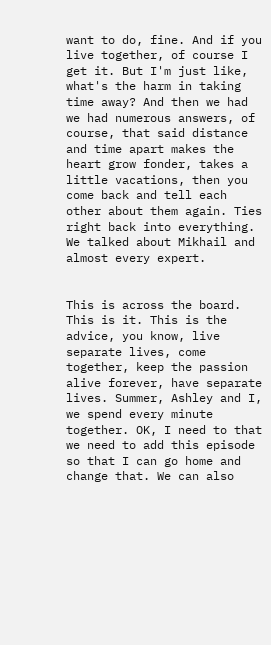want to do, fine. And if you live together, of course I get it. But I'm just like, what's the harm in taking time away? And then we had we had numerous answers, of course, that said distance and time apart makes the heart grow fonder, takes a little vacations, then you come back and tell each other about them again. Ties right back into everything. We talked about Mikhail and almost every expert.


This is across the board. This is it. This is the advice, you know, live separate lives, come together, keep the passion alive forever, have separate lives. Summer, Ashley and I, we spend every minute together. OK, I need to that we need to add this episode so that I can go home and change that. We can also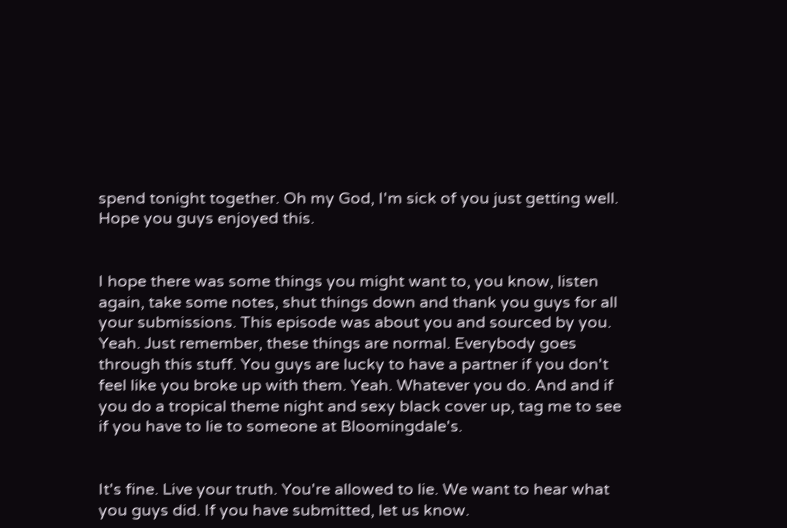spend tonight together. Oh my God, I'm sick of you just getting well. Hope you guys enjoyed this.


I hope there was some things you might want to, you know, listen again, take some notes, shut things down and thank you guys for all your submissions. This episode was about you and sourced by you. Yeah. Just remember, these things are normal. Everybody goes through this stuff. You guys are lucky to have a partner if you don't feel like you broke up with them. Yeah. Whatever you do. And and if you do a tropical theme night and sexy black cover up, tag me to see if you have to lie to someone at Bloomingdale's.


It's fine. Live your truth. You're allowed to lie. We want to hear what you guys did. If you have submitted, let us know.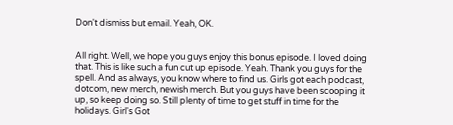Don't dismiss but email. Yeah, OK.


All right. Well, we hope you guys enjoy this bonus episode. I loved doing that. This is like such a fun cut up episode. Yeah. Thank you guys for the spell. And as always, you know where to find us. Girls got each podcast, dotcom, new merch, newish merch. But you guys have been scooping it up, so keep doing so. Still plenty of time to get stuff in time for the holidays. Girl's Got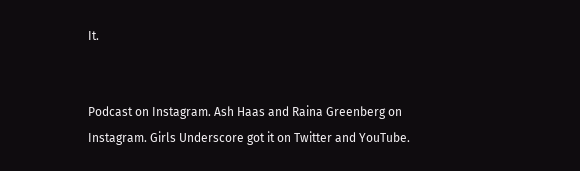It.


Podcast on Instagram. Ash Haas and Raina Greenberg on Instagram. Girls Underscore got it on Twitter and YouTube.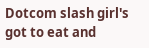Dotcom slash girl's got to eat and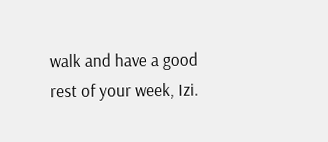walk and have a good rest of your week, Izi.